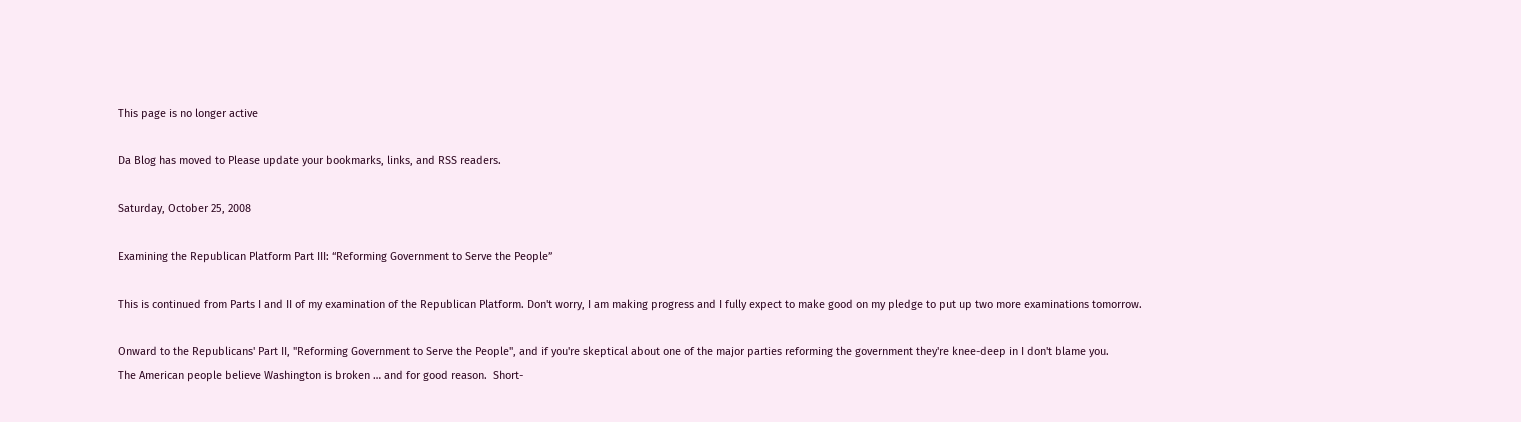This page is no longer active

Da Blog has moved to Please update your bookmarks, links, and RSS readers.

Saturday, October 25, 2008

Examining the Republican Platform Part III: “Reforming Government to Serve the People”

This is continued from Parts I and II of my examination of the Republican Platform. Don't worry, I am making progress and I fully expect to make good on my pledge to put up two more examinations tomorrow.

Onward to the Republicans' Part II, "Reforming Government to Serve the People", and if you're skeptical about one of the major parties reforming the government they're knee-deep in I don't blame you.
The American people believe Washington is broken … and for good reason.  Short-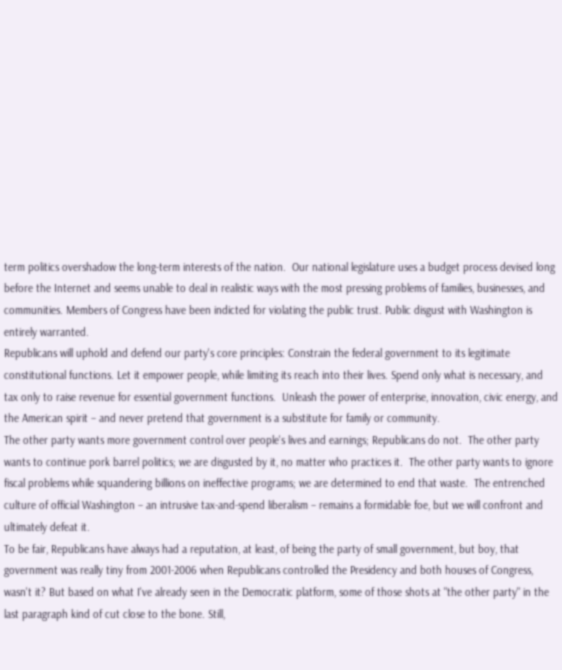term politics overshadow the long-term interests of the nation.  Our national legislature uses a budget process devised long before the Internet and seems unable to deal in realistic ways with the most pressing problems of families, businesses, and communities. Members of Congress have been indicted for violating the public trust. Public disgust with Washington is entirely warranted.
Republicans will uphold and defend our party's core principles: Constrain the federal government to its legitimate constitutional functions. Let it empower people, while limiting its reach into their lives. Spend only what is necessary, and tax only to raise revenue for essential government functions.  Unleash the power of enterprise, innovation, civic energy, and the American spirit – and never pretend that government is a substitute for family or community.
The other party wants more government control over people's lives and earnings; Republicans do not.  The other party wants to continue pork barrel politics; we are disgusted by it, no matter who practices it.  The other party wants to ignore fiscal problems while squandering billions on ineffective programs; we are determined to end that waste.  The entrenched culture of official Washington – an intrusive tax-and-spend liberalism – remains a formidable foe, but we will confront and ultimately defeat it.
To be fair, Republicans have always had a reputation, at least, of being the party of small government, but boy, that government was really tiny from 2001-2006 when Republicans controlled the Presidency and both houses of Congress, wasn't it? But based on what I've already seen in the Democratic platform, some of those shots at "the other party" in the last paragraph kind of cut close to the bone. Still,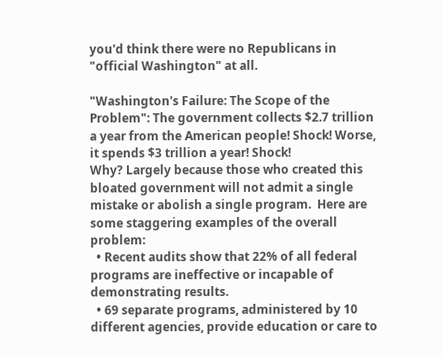you'd think there were no Republicans in "official Washington" at all.

"Washington's Failure: The Scope of the Problem": The government collects $2.7 trillion a year from the American people! Shock! Worse, it spends $3 trillion a year! Shock!
Why? Largely because those who created this bloated government will not admit a single mistake or abolish a single program.  Here are some staggering examples of the overall problem:
  • Recent audits show that 22% of all federal programs are ineffective or incapable of demonstrating results.
  • 69 separate programs, administered by 10 different agencies, provide education or care to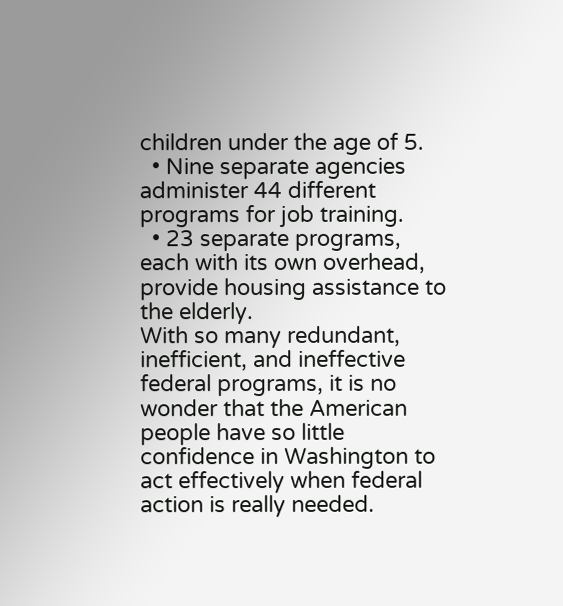children under the age of 5.
  • Nine separate agencies administer 44 different programs for job training.
  • 23 separate programs, each with its own overhead, provide housing assistance to the elderly.
With so many redundant, inefficient, and ineffective federal programs, it is no wonder that the American people have so little confidence in Washington to act effectively when federal action is really needed.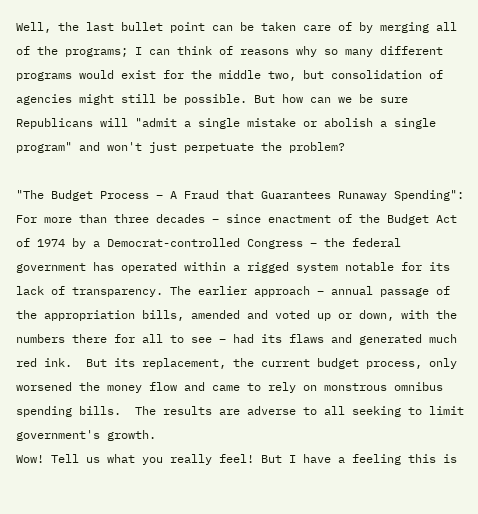Well, the last bullet point can be taken care of by merging all of the programs; I can think of reasons why so many different programs would exist for the middle two, but consolidation of agencies might still be possible. But how can we be sure Republicans will "admit a single mistake or abolish a single program" and won't just perpetuate the problem?

"The Budget Process – A Fraud that Guarantees Runaway Spending":
For more than three decades – since enactment of the Budget Act of 1974 by a Democrat-controlled Congress – the federal government has operated within a rigged system notable for its lack of transparency. The earlier approach – annual passage of the appropriation bills, amended and voted up or down, with the numbers there for all to see – had its flaws and generated much red ink.  But its replacement, the current budget process, only worsened the money flow and came to rely on monstrous omnibus spending bills.  The results are adverse to all seeking to limit government's growth.
Wow! Tell us what you really feel! But I have a feeling this is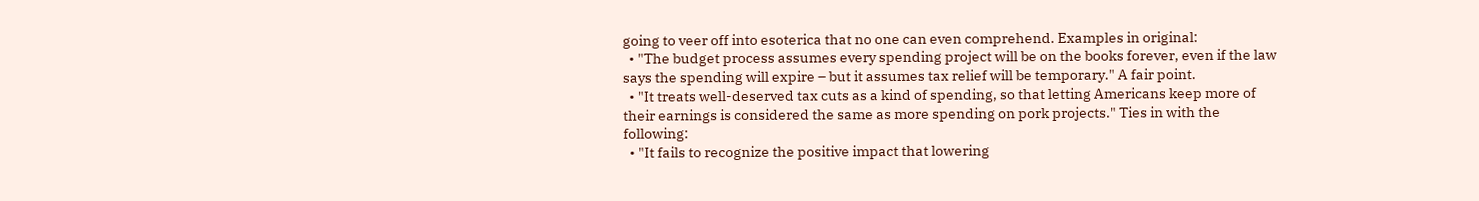going to veer off into esoterica that no one can even comprehend. Examples in original:
  • "The budget process assumes every spending project will be on the books forever, even if the law says the spending will expire – but it assumes tax relief will be temporary." A fair point.
  • "It treats well-deserved tax cuts as a kind of spending, so that letting Americans keep more of their earnings is considered the same as more spending on pork projects." Ties in with the following:
  • "It fails to recognize the positive impact that lowering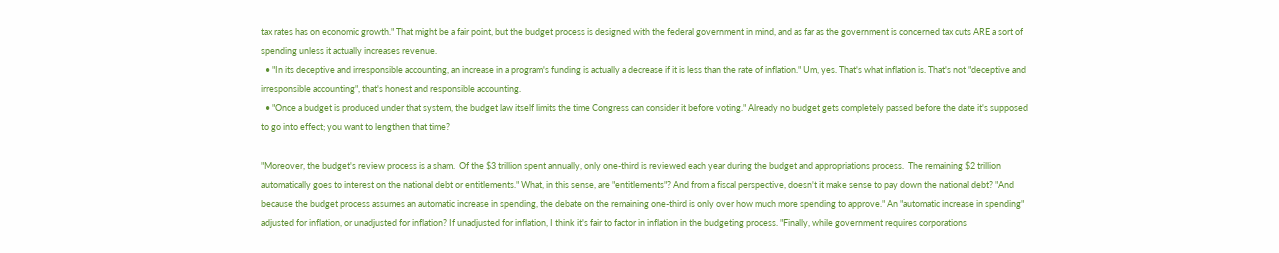tax rates has on economic growth." That might be a fair point, but the budget process is designed with the federal government in mind, and as far as the government is concerned tax cuts ARE a sort of spending unless it actually increases revenue.
  • "In its deceptive and irresponsible accounting, an increase in a program's funding is actually a decrease if it is less than the rate of inflation." Um, yes. That's what inflation is. That's not "deceptive and irresponsible accounting", that's honest and responsible accounting.
  • "Once a budget is produced under that system, the budget law itself limits the time Congress can consider it before voting." Already no budget gets completely passed before the date it's supposed to go into effect; you want to lengthen that time?

"Moreover, the budget's review process is a sham.  Of the $3 trillion spent annually, only one-third is reviewed each year during the budget and appropriations process.  The remaining $2 trillion automatically goes to interest on the national debt or entitlements." What, in this sense, are "entitlements"? And from a fiscal perspective, doesn't it make sense to pay down the national debt? "And because the budget process assumes an automatic increase in spending, the debate on the remaining one-third is only over how much more spending to approve." An "automatic increase in spending" adjusted for inflation, or unadjusted for inflation? If unadjusted for inflation, I think it's fair to factor in inflation in the budgeting process. "Finally, while government requires corporations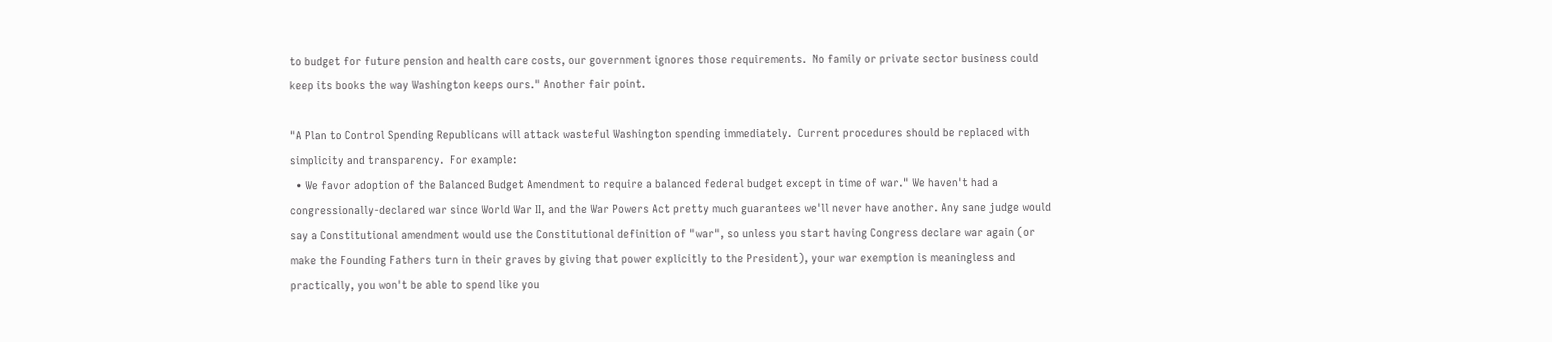to budget for future pension and health care costs, our government ignores those requirements.  No family or private sector business could keep its books the way Washington keeps ours." Another fair point.

"A Plan to Control Spending Republicans will attack wasteful Washington spending immediately.  Current procedures should be replaced with simplicity and transparency.  For example:
  • We favor adoption of the Balanced Budget Amendment to require a balanced federal budget except in time of war." We haven't had a congressionally-declared war since World War II, and the War Powers Act pretty much guarantees we'll never have another. Any sane judge would say a Constitutional amendment would use the Constitutional definition of "war", so unless you start having Congress declare war again (or make the Founding Fathers turn in their graves by giving that power explicitly to the President), your war exemption is meaningless and practically, you won't be able to spend like you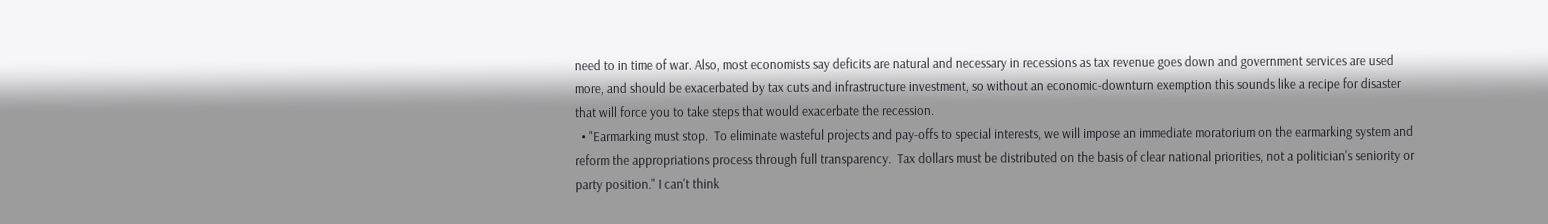need to in time of war. Also, most economists say deficits are natural and necessary in recessions as tax revenue goes down and government services are used more, and should be exacerbated by tax cuts and infrastructure investment, so without an economic-downturn exemption this sounds like a recipe for disaster that will force you to take steps that would exacerbate the recession.
  • "Earmarking must stop.  To eliminate wasteful projects and pay-offs to special interests, we will impose an immediate moratorium on the earmarking system and reform the appropriations process through full transparency.  Tax dollars must be distributed on the basis of clear national priorities, not a politician's seniority or party position." I can't think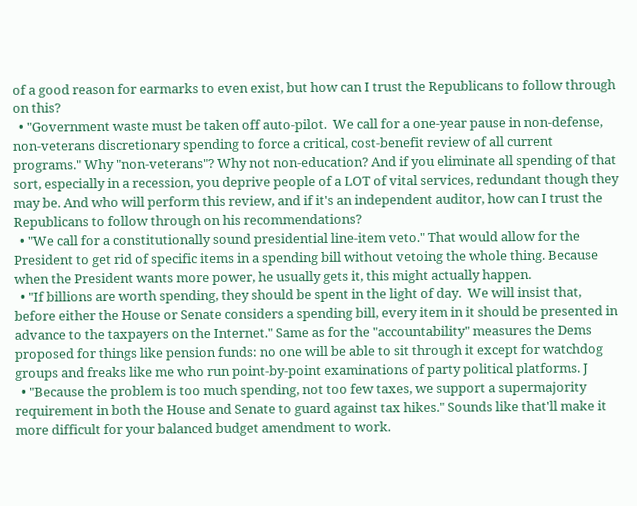of a good reason for earmarks to even exist, but how can I trust the Republicans to follow through on this?
  • "Government waste must be taken off auto-pilot.  We call for a one-year pause in non-defense, non-veterans discretionary spending to force a critical, cost-benefit review of all current programs." Why "non-veterans"? Why not non-education? And if you eliminate all spending of that sort, especially in a recession, you deprive people of a LOT of vital services, redundant though they may be. And who will perform this review, and if it's an independent auditor, how can I trust the Republicans to follow through on his recommendations?
  • "We call for a constitutionally sound presidential line-item veto." That would allow for the President to get rid of specific items in a spending bill without vetoing the whole thing. Because when the President wants more power, he usually gets it, this might actually happen.
  • "If billions are worth spending, they should be spent in the light of day.  We will insist that, before either the House or Senate considers a spending bill, every item in it should be presented in advance to the taxpayers on the Internet." Same as for the "accountability" measures the Dems proposed for things like pension funds: no one will be able to sit through it except for watchdog groups and freaks like me who run point-by-point examinations of party political platforms. J
  • "Because the problem is too much spending, not too few taxes, we support a supermajority requirement in both the House and Senate to guard against tax hikes." Sounds like that'll make it more difficult for your balanced budget amendment to work.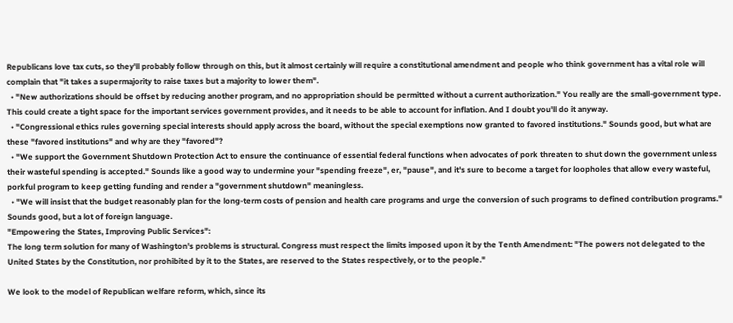Republicans love tax cuts, so they'll probably follow through on this, but it almost certainly will require a constitutional amendment and people who think government has a vital role will complain that "it takes a supermajority to raise taxes but a majority to lower them".
  • "New authorizations should be offset by reducing another program, and no appropriation should be permitted without a current authorization." You really are the small-government type. This could create a tight space for the important services government provides, and it needs to be able to account for inflation. And I doubt you'll do it anyway.
  • "Congressional ethics rules governing special interests should apply across the board, without the special exemptions now granted to favored institutions." Sounds good, but what are these "favored institutions" and why are they "favored"?
  • "We support the Government Shutdown Protection Act to ensure the continuance of essential federal functions when advocates of pork threaten to shut down the government unless their wasteful spending is accepted." Sounds like a good way to undermine your "spending freeze", er, "pause", and it's sure to become a target for loopholes that allow every wasteful, porkful program to keep getting funding and render a "government shutdown" meaningless.
  • "We will insist that the budget reasonably plan for the long-term costs of pension and health care programs and urge the conversion of such programs to defined contribution programs." Sounds good, but a lot of foreign language.
"Empowering the States, Improving Public Services":
The long term solution for many of Washington's problems is structural. Congress must respect the limits imposed upon it by the Tenth Amendment: "The powers not delegated to the United States by the Constitution, nor prohibited by it to the States, are reserved to the States respectively, or to the people."

We look to the model of Republican welfare reform, which, since its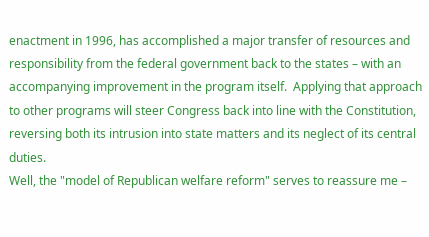enactment in 1996, has accomplished a major transfer of resources and responsibility from the federal government back to the states – with an accompanying improvement in the program itself.  Applying that approach to other programs will steer Congress back into line with the Constitution, reversing both its intrusion into state matters and its neglect of its central duties.
Well, the "model of Republican welfare reform" serves to reassure me –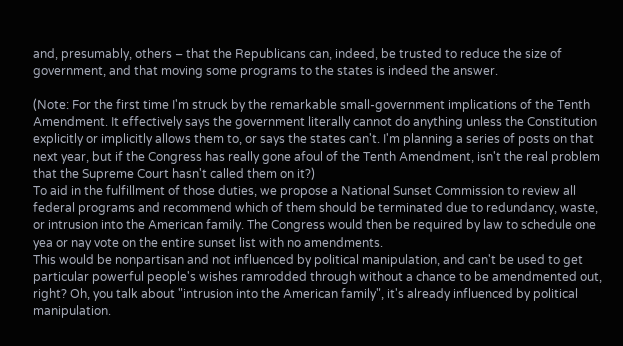and, presumably, others – that the Republicans can, indeed, be trusted to reduce the size of government, and that moving some programs to the states is indeed the answer.

(Note: For the first time I'm struck by the remarkable small-government implications of the Tenth Amendment. It effectively says the government literally cannot do anything unless the Constitution explicitly or implicitly allows them to, or says the states can't. I'm planning a series of posts on that next year, but if the Congress has really gone afoul of the Tenth Amendment, isn't the real problem that the Supreme Court hasn't called them on it?)
To aid in the fulfillment of those duties, we propose a National Sunset Commission to review all federal programs and recommend which of them should be terminated due to redundancy, waste, or intrusion into the American family. The Congress would then be required by law to schedule one yea or nay vote on the entire sunset list with no amendments.
This would be nonpartisan and not influenced by political manipulation, and can't be used to get particular powerful people's wishes ramrodded through without a chance to be amendmented out, right? Oh, you talk about "intrusion into the American family", it's already influenced by political manipulation.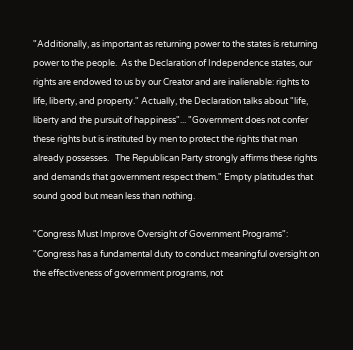"Additionally, as important as returning power to the states is returning power to the people.  As the Declaration of Independence states, our rights are endowed to us by our Creator and are inalienable: rights to life, liberty, and property." Actually, the Declaration talks about "life, liberty and the pursuit of happiness"... "Government does not confer these rights but is instituted by men to protect the rights that man already possesses.   The Republican Party strongly affirms these rights and demands that government respect them." Empty platitudes that sound good but mean less than nothing.

"Congress Must Improve Oversight of Government Programs": "Congress has a fundamental duty to conduct meaningful oversight on the effectiveness of government programs, not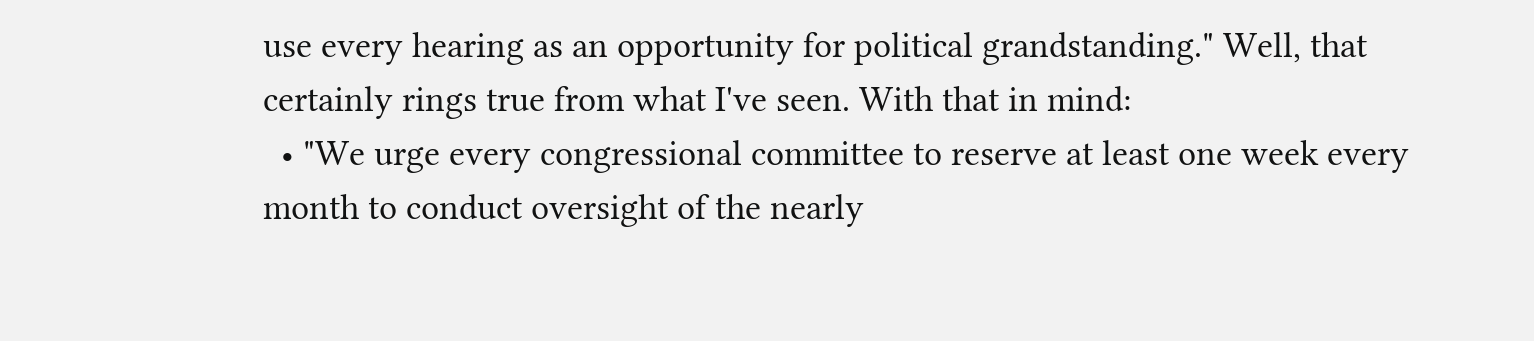use every hearing as an opportunity for political grandstanding." Well, that certainly rings true from what I've seen. With that in mind:
  • "We urge every congressional committee to reserve at least one week every month to conduct oversight of the nearly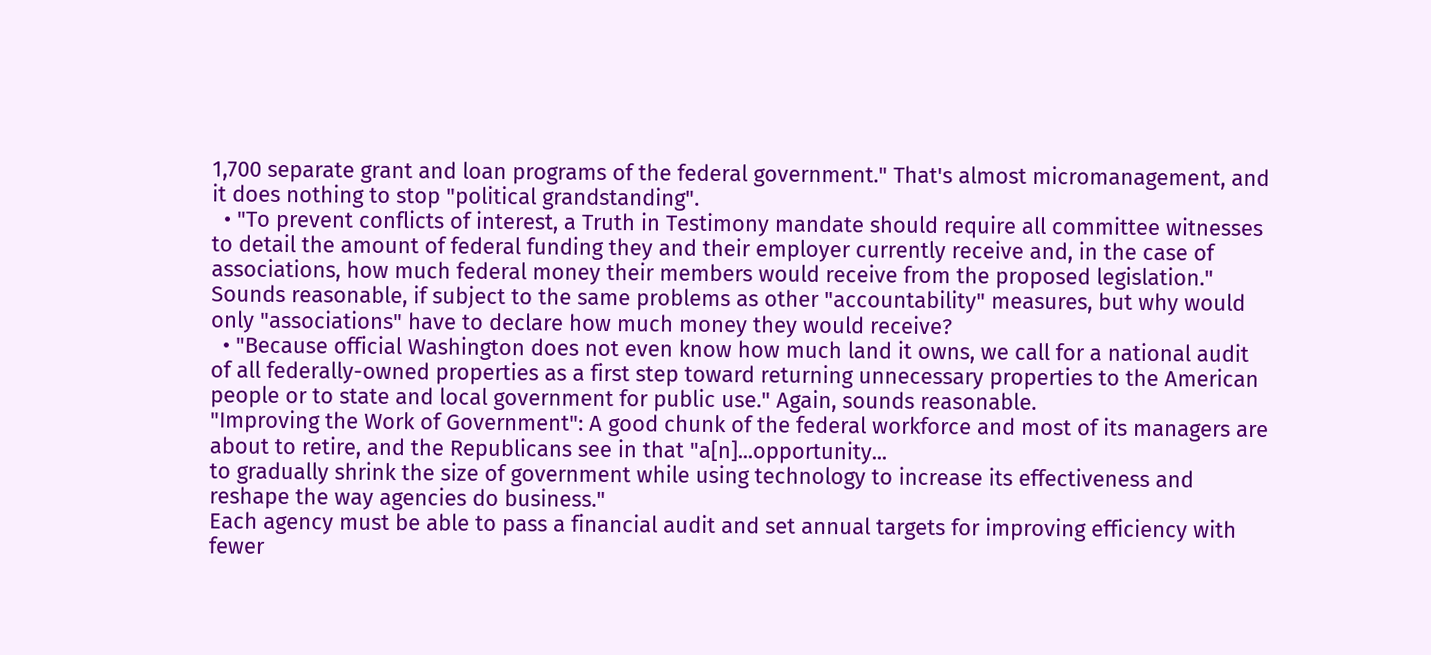1,700 separate grant and loan programs of the federal government." That's almost micromanagement, and it does nothing to stop "political grandstanding".
  • "To prevent conflicts of interest, a Truth in Testimony mandate should require all committee witnesses to detail the amount of federal funding they and their employer currently receive and, in the case of associations, how much federal money their members would receive from the proposed legislation." Sounds reasonable, if subject to the same problems as other "accountability" measures, but why would only "associations" have to declare how much money they would receive?
  • "Because official Washington does not even know how much land it owns, we call for a national audit of all federally-owned properties as a first step toward returning unnecessary properties to the American people or to state and local government for public use." Again, sounds reasonable.
"Improving the Work of Government": A good chunk of the federal workforce and most of its managers are about to retire, and the Republicans see in that "a[n]...opportunity...
to gradually shrink the size of government while using technology to increase its effectiveness and reshape the way agencies do business."
Each agency must be able to pass a financial audit and set annual targets for improving efficiency with fewer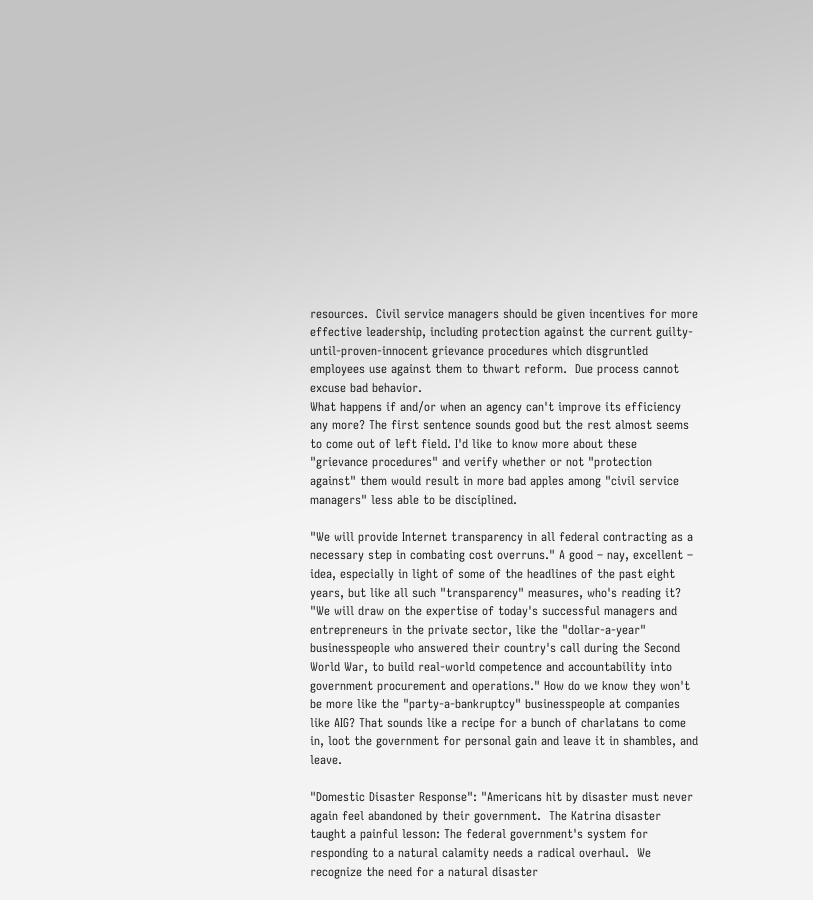resources.  Civil service managers should be given incentives for more effective leadership, including protection against the current guilty-until-proven-innocent grievance procedures which disgruntled employees use against them to thwart reform.  Due process cannot excuse bad behavior.
What happens if and/or when an agency can't improve its efficiency any more? The first sentence sounds good but the rest almost seems to come out of left field. I'd like to know more about these "grievance procedures" and verify whether or not "protection against" them would result in more bad apples among "civil service managers" less able to be disciplined.

"We will provide Internet transparency in all federal contracting as a necessary step in combating cost overruns." A good – nay, excellent – idea, especially in light of some of the headlines of the past eight years, but like all such "transparency" measures, who's reading it? "We will draw on the expertise of today's successful managers and entrepreneurs in the private sector, like the "dollar-a-year" businesspeople who answered their country's call during the Second World War, to build real-world competence and accountability into government procurement and operations." How do we know they won't be more like the "party-a-bankruptcy" businesspeople at companies like AIG? That sounds like a recipe for a bunch of charlatans to come in, loot the government for personal gain and leave it in shambles, and leave.

"Domestic Disaster Response": "Americans hit by disaster must never again feel abandoned by their government.  The Katrina disaster taught a painful lesson: The federal government's system for responding to a natural calamity needs a radical overhaul.  We recognize the need for a natural disaster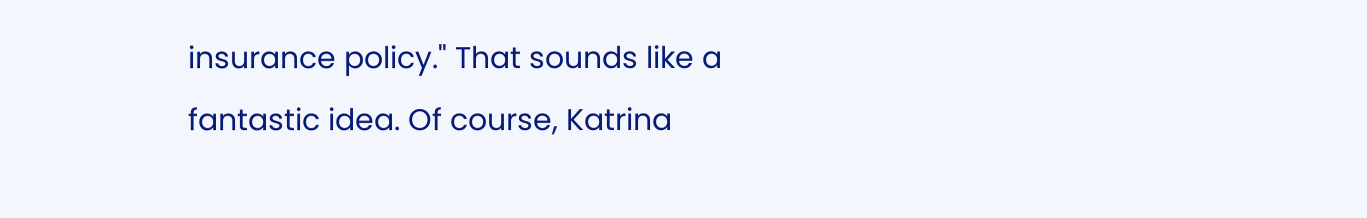insurance policy." That sounds like a fantastic idea. Of course, Katrina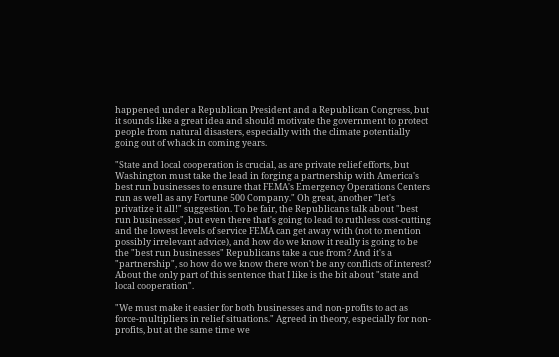happened under a Republican President and a Republican Congress, but it sounds like a great idea and should motivate the government to protect people from natural disasters, especially with the climate potentially going out of whack in coming years.

"State and local cooperation is crucial, as are private relief efforts, but Washington must take the lead in forging a partnership with America's best run businesses to ensure that FEMA's Emergency Operations Centers run as well as any Fortune 500 Company." Oh great, another "let's privatize it all!" suggestion. To be fair, the Republicans talk about "best run businesses", but even there that's going to lead to ruthless cost-cutting and the lowest levels of service FEMA can get away with (not to mention possibly irrelevant advice), and how do we know it really is going to be the "best run businesses" Republicans take a cue from? And it's a "partnership", so how do we know there won't be any conflicts of interest? About the only part of this sentence that I like is the bit about "state and local cooperation".

"We must make it easier for both businesses and non-profits to act as force-multipliers in relief situations." Agreed in theory, especially for non-profits, but at the same time we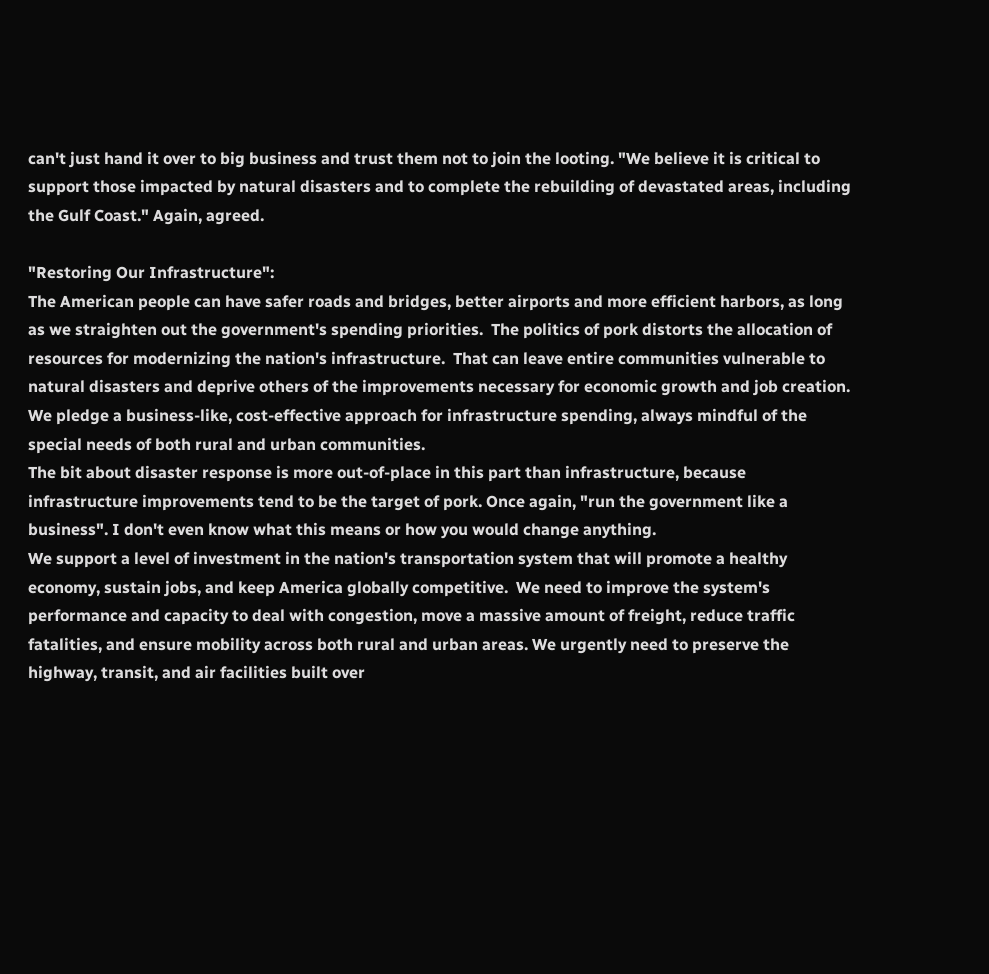can't just hand it over to big business and trust them not to join the looting. "We believe it is critical to support those impacted by natural disasters and to complete the rebuilding of devastated areas, including the Gulf Coast." Again, agreed.

"Restoring Our Infrastructure":
The American people can have safer roads and bridges, better airports and more efficient harbors, as long as we straighten out the government's spending priorities.  The politics of pork distorts the allocation of resources for modernizing the nation's infrastructure.  That can leave entire communities vulnerable to natural disasters and deprive others of the improvements necessary for economic growth and job creation.  We pledge a business-like, cost-effective approach for infrastructure spending, always mindful of the special needs of both rural and urban communities.
The bit about disaster response is more out-of-place in this part than infrastructure, because infrastructure improvements tend to be the target of pork. Once again, "run the government like a business". I don't even know what this means or how you would change anything.
We support a level of investment in the nation's transportation system that will promote a healthy economy, sustain jobs, and keep America globally competitive.  We need to improve the system's performance and capacity to deal with congestion, move a massive amount of freight, reduce traffic fatalities, and ensure mobility across both rural and urban areas. We urgently need to preserve the highway, transit, and air facilities built over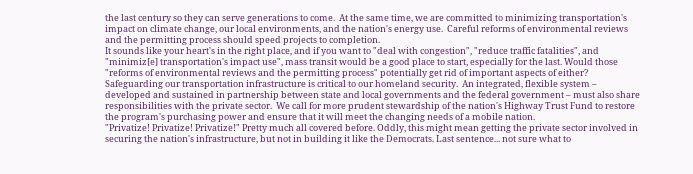the last century so they can serve generations to come.  At the same time, we are committed to minimizing transportation's impact on climate change, our local environments, and the nation's energy use.  Careful reforms of environmental reviews and the permitting process should speed projects to completion.
It sounds like your heart's in the right place, and if you want to "deal with congestion", "reduce traffic fatalities", and "minimiz[e] transportation's impact use", mass transit would be a good place to start, especially for the last. Would those "reforms of environmental reviews and the permitting process" potentially get rid of important aspects of either?
Safeguarding our transportation infrastructure is critical to our homeland security.  An integrated, flexible system – developed and sustained in partnership between state and local governments and the federal government – must also share responsibilities with the private sector.  We call for more prudent stewardship of the nation's Highway Trust Fund to restore the program's purchasing power and ensure that it will meet the changing needs of a mobile nation.
"Privatize! Privatize! Privatize!" Pretty much all covered before. Oddly, this might mean getting the private sector involved in securing the nation's infrastructure, but not in building it like the Democrats. Last sentence... not sure what to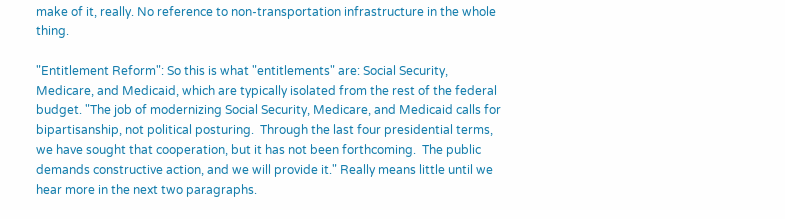make of it, really. No reference to non-transportation infrastructure in the whole thing.

"Entitlement Reform": So this is what "entitlements" are: Social Security, Medicare, and Medicaid, which are typically isolated from the rest of the federal budget. "The job of modernizing Social Security, Medicare, and Medicaid calls for bipartisanship, not political posturing.  Through the last four presidential terms, we have sought that cooperation, but it has not been forthcoming.  The public demands constructive action, and we will provide it." Really means little until we hear more in the next two paragraphs.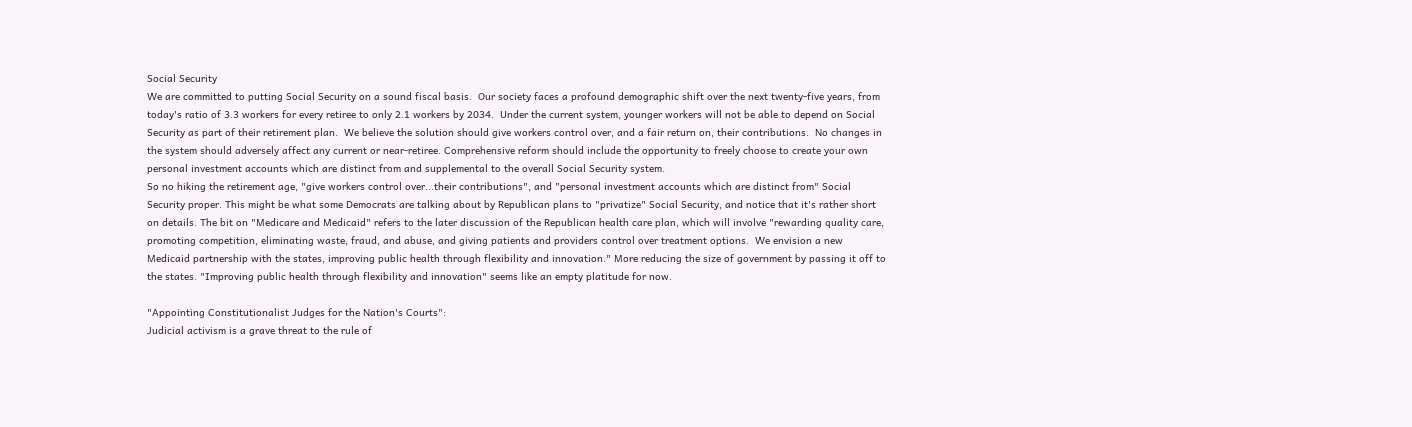Social Security
We are committed to putting Social Security on a sound fiscal basis.  Our society faces a profound demographic shift over the next twenty-five years, from today's ratio of 3.3 workers for every retiree to only 2.1 workers by 2034.  Under the current system, younger workers will not be able to depend on Social Security as part of their retirement plan.  We believe the solution should give workers control over, and a fair return on, their contributions.  No changes in the system should adversely affect any current or near-retiree. Comprehensive reform should include the opportunity to freely choose to create your own personal investment accounts which are distinct from and supplemental to the overall Social Security system.
So no hiking the retirement age, "give workers control over...their contributions", and "personal investment accounts which are distinct from" Social Security proper. This might be what some Democrats are talking about by Republican plans to "privatize" Social Security, and notice that it's rather short on details. The bit on "Medicare and Medicaid" refers to the later discussion of the Republican health care plan, which will involve "rewarding quality care, promoting competition, eliminating waste, fraud, and abuse, and giving patients and providers control over treatment options.  We envision a new Medicaid partnership with the states, improving public health through flexibility and innovation." More reducing the size of government by passing it off to the states. "Improving public health through flexibility and innovation" seems like an empty platitude for now.

"Appointing Constitutionalist Judges for the Nation's Courts":
Judicial activism is a grave threat to the rule of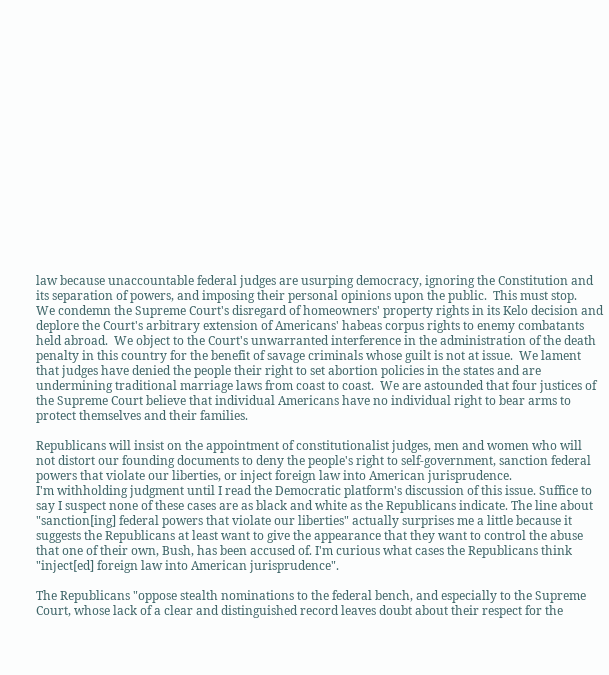law because unaccountable federal judges are usurping democracy, ignoring the Constitution and its separation of powers, and imposing their personal opinions upon the public.  This must stop.
We condemn the Supreme Court's disregard of homeowners' property rights in its Kelo decision and deplore the Court's arbitrary extension of Americans' habeas corpus rights to enemy combatants held abroad.  We object to the Court's unwarranted interference in the administration of the death penalty in this country for the benefit of savage criminals whose guilt is not at issue.  We lament that judges have denied the people their right to set abortion policies in the states and are undermining traditional marriage laws from coast to coast.  We are astounded that four justices of the Supreme Court believe that individual Americans have no individual right to bear arms to protect themselves and their families.

Republicans will insist on the appointment of constitutionalist judges, men and women who will not distort our founding documents to deny the people's right to self-government, sanction federal powers that violate our liberties, or inject foreign law into American jurisprudence.
I'm withholding judgment until I read the Democratic platform's discussion of this issue. Suffice to say I suspect none of these cases are as black and white as the Republicans indicate. The line about "sanction[ing] federal powers that violate our liberties" actually surprises me a little because it suggests the Republicans at least want to give the appearance that they want to control the abuse that one of their own, Bush, has been accused of. I'm curious what cases the Republicans think "inject[ed] foreign law into American jurisprudence".

The Republicans "oppose stealth nominations to the federal bench, and especially to the Supreme Court, whose lack of a clear and distinguished record leaves doubt about their respect for the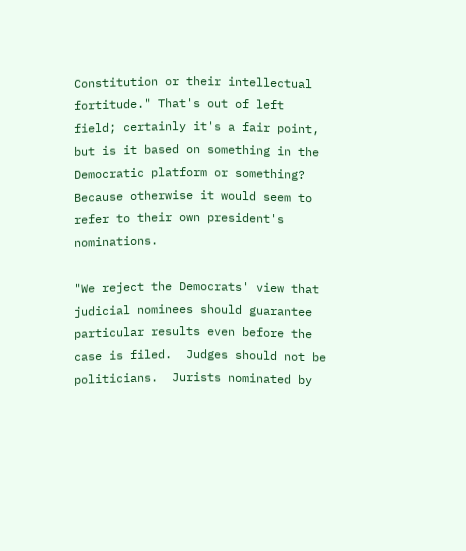Constitution or their intellectual fortitude." That's out of left field; certainly it's a fair point, but is it based on something in the Democratic platform or something? Because otherwise it would seem to refer to their own president's nominations.

"We reject the Democrats' view that judicial nominees should guarantee particular results even before the case is filed.  Judges should not be politicians.  Jurists nominated by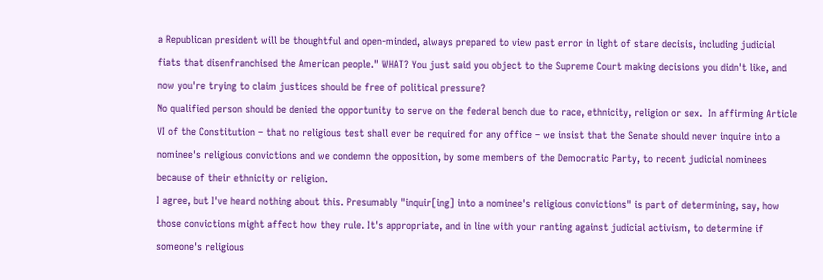a Republican president will be thoughtful and open-minded, always prepared to view past error in light of stare decisis, including judicial fiats that disenfranchised the American people." WHAT? You just said you object to the Supreme Court making decisions you didn't like, and now you're trying to claim justices should be free of political pressure?
No qualified person should be denied the opportunity to serve on the federal bench due to race, ethnicity, religion or sex.  In affirming Article VI of the Constitution – that no religious test shall ever be required for any office – we insist that the Senate should never inquire into a nominee's religious convictions and we condemn the opposition, by some members of the Democratic Party, to recent judicial nominees because of their ethnicity or religion.
I agree, but I've heard nothing about this. Presumably "inquir[ing] into a nominee's religious convictions" is part of determining, say, how those convictions might affect how they rule. It's appropriate, and in line with your ranting against judicial activism, to determine if someone's religious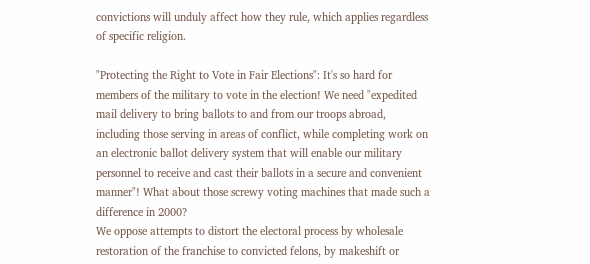convictions will unduly affect how they rule, which applies regardless of specific religion.

"Protecting the Right to Vote in Fair Elections": It's so hard for members of the military to vote in the election! We need "expedited mail delivery to bring ballots to and from our troops abroad, including those serving in areas of conflict, while completing work on an electronic ballot delivery system that will enable our military personnel to receive and cast their ballots in a secure and convenient manner"! What about those screwy voting machines that made such a difference in 2000?
We oppose attempts to distort the electoral process by wholesale restoration of the franchise to convicted felons, by makeshift or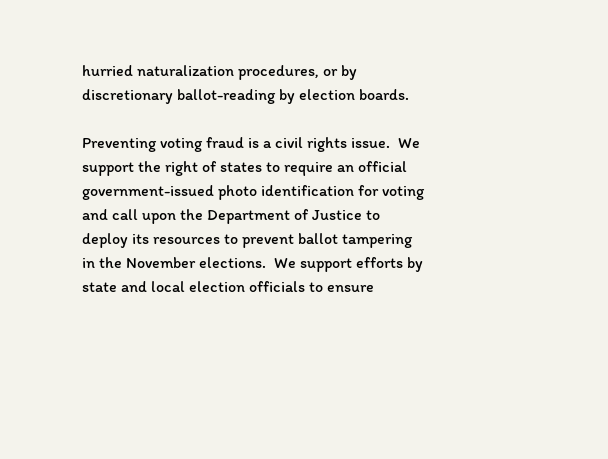hurried naturalization procedures, or by discretionary ballot-reading by election boards.

Preventing voting fraud is a civil rights issue.  We support the right of states to require an official government-issued photo identification for voting and call upon the Department of Justice to deploy its resources to prevent ballot tampering in the November elections.  We support efforts by state and local election officials to ensure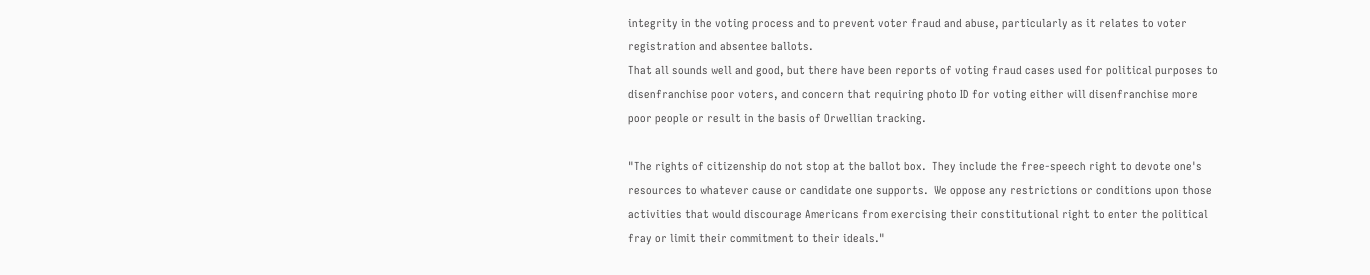integrity in the voting process and to prevent voter fraud and abuse, particularly as it relates to voter registration and absentee ballots.
That all sounds well and good, but there have been reports of voting fraud cases used for political purposes to disenfranchise poor voters, and concern that requiring photo ID for voting either will disenfranchise more poor people or result in the basis of Orwellian tracking.

"The rights of citizenship do not stop at the ballot box.  They include the free-speech right to devote one's resources to whatever cause or candidate one supports.  We oppose any restrictions or conditions upon those activities that would discourage Americans from exercising their constitutional right to enter the political fray or limit their commitment to their ideals."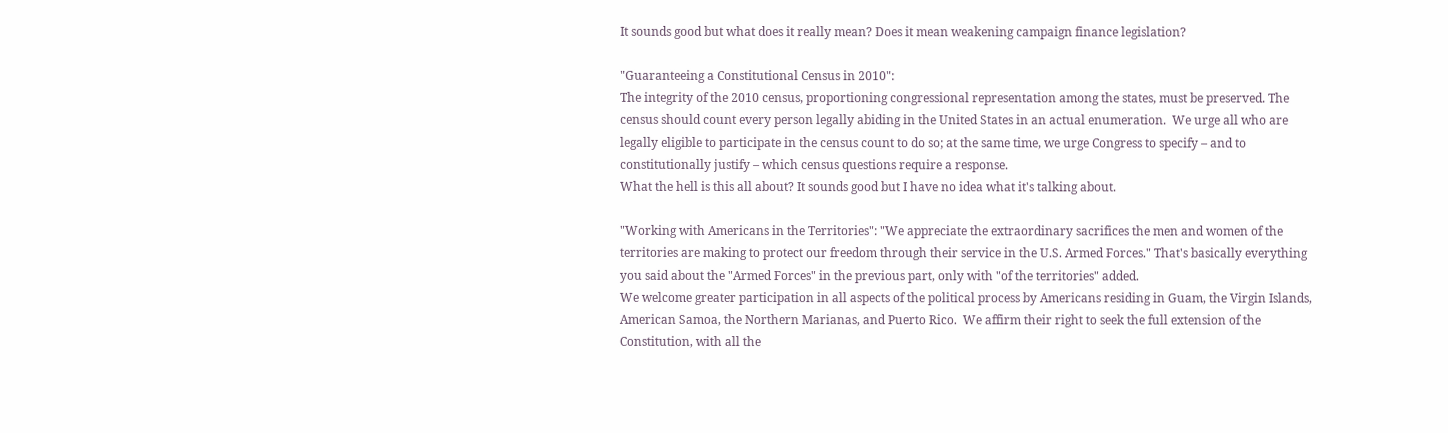It sounds good but what does it really mean? Does it mean weakening campaign finance legislation?

"Guaranteeing a Constitutional Census in 2010":
The integrity of the 2010 census, proportioning congressional representation among the states, must be preserved. The census should count every person legally abiding in the United States in an actual enumeration.  We urge all who are legally eligible to participate in the census count to do so; at the same time, we urge Congress to specify – and to constitutionally justify – which census questions require a response.
What the hell is this all about? It sounds good but I have no idea what it's talking about.

"Working with Americans in the Territories": "We appreciate the extraordinary sacrifices the men and women of the territories are making to protect our freedom through their service in the U.S. Armed Forces." That's basically everything you said about the "Armed Forces" in the previous part, only with "of the territories" added.
We welcome greater participation in all aspects of the political process by Americans residing in Guam, the Virgin Islands, American Samoa, the Northern Marianas, and Puerto Rico.  We affirm their right to seek the full extension of the Constitution, with all the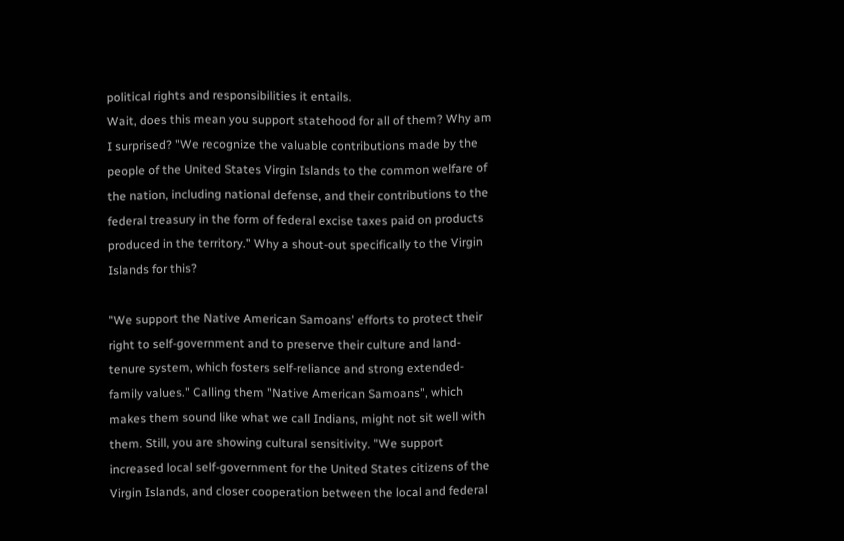political rights and responsibilities it entails.
Wait, does this mean you support statehood for all of them? Why am I surprised? "We recognize the valuable contributions made by the people of the United States Virgin Islands to the common welfare of the nation, including national defense, and their contributions to the federal treasury in the form of federal excise taxes paid on products produced in the territory." Why a shout-out specifically to the Virgin Islands for this?

"We support the Native American Samoans' efforts to protect their right to self-government and to preserve their culture and land-tenure system, which fosters self-reliance and strong extended-family values." Calling them "Native American Samoans", which makes them sound like what we call Indians, might not sit well with them. Still, you are showing cultural sensitivity. "We support increased local self-government for the United States citizens of the Virgin Islands, and closer cooperation between the local and federal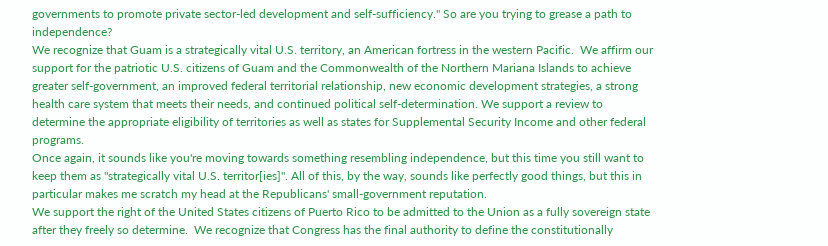governments to promote private sector-led development and self-sufficiency." So are you trying to grease a path to independence?
We recognize that Guam is a strategically vital U.S. territory, an American fortress in the western Pacific.  We affirm our support for the patriotic U.S. citizens of Guam and the Commonwealth of the Northern Mariana Islands to achieve greater self-government, an improved federal territorial relationship, new economic development strategies, a strong health care system that meets their needs, and continued political self-determination. We support a review to determine the appropriate eligibility of territories as well as states for Supplemental Security Income and other federal programs.
Once again, it sounds like you're moving towards something resembling independence, but this time you still want to keep them as "strategically vital U.S. territor[ies]". All of this, by the way, sounds like perfectly good things, but this in particular makes me scratch my head at the Republicans' small-government reputation.
We support the right of the United States citizens of Puerto Rico to be admitted to the Union as a fully sovereign state after they freely so determine.  We recognize that Congress has the final authority to define the constitutionally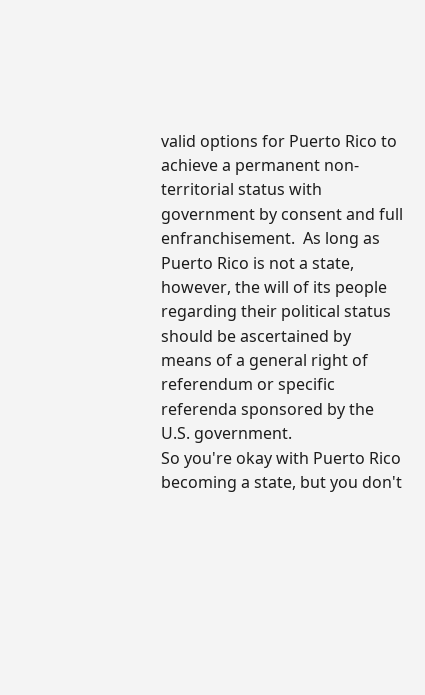valid options for Puerto Rico to achieve a permanent non-territorial status with government by consent and full enfranchisement.  As long as Puerto Rico is not a state, however, the will of its people regarding their political status should be ascertained by means of a general right of referendum or specific referenda sponsored by the U.S. government.
So you're okay with Puerto Rico becoming a state, but you don't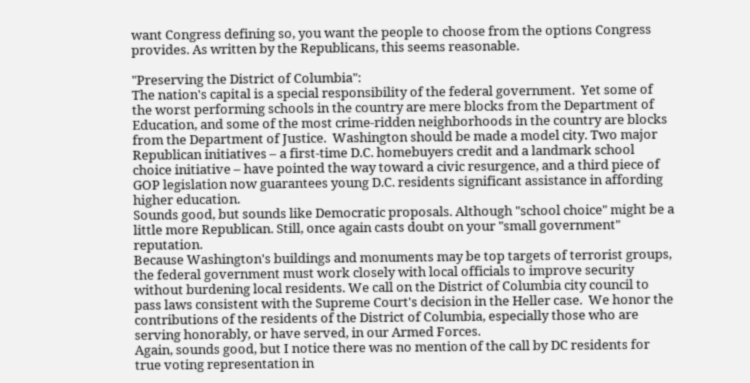want Congress defining so, you want the people to choose from the options Congress provides. As written by the Republicans, this seems reasonable.

"Preserving the District of Columbia":
The nation's capital is a special responsibility of the federal government.  Yet some of the worst performing schools in the country are mere blocks from the Department of Education, and some of the most crime-ridden neighborhoods in the country are blocks from the Department of Justice.  Washington should be made a model city. Two major Republican initiatives – a first-time D.C. homebuyers credit and a landmark school choice initiative – have pointed the way toward a civic resurgence, and a third piece of GOP legislation now guarantees young D.C. residents significant assistance in affording higher education.
Sounds good, but sounds like Democratic proposals. Although "school choice" might be a little more Republican. Still, once again casts doubt on your "small government" reputation.
Because Washington's buildings and monuments may be top targets of terrorist groups, the federal government must work closely with local officials to improve security without burdening local residents. We call on the District of Columbia city council to pass laws consistent with the Supreme Court's decision in the Heller case.  We honor the contributions of the residents of the District of Columbia, especially those who are serving honorably, or have served, in our Armed Forces.
Again, sounds good, but I notice there was no mention of the call by DC residents for true voting representation in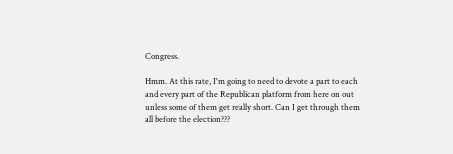Congress.

Hmm. At this rate, I'm going to need to devote a part to each and every part of the Republican platform from here on out unless some of them get really short. Can I get through them all before the election???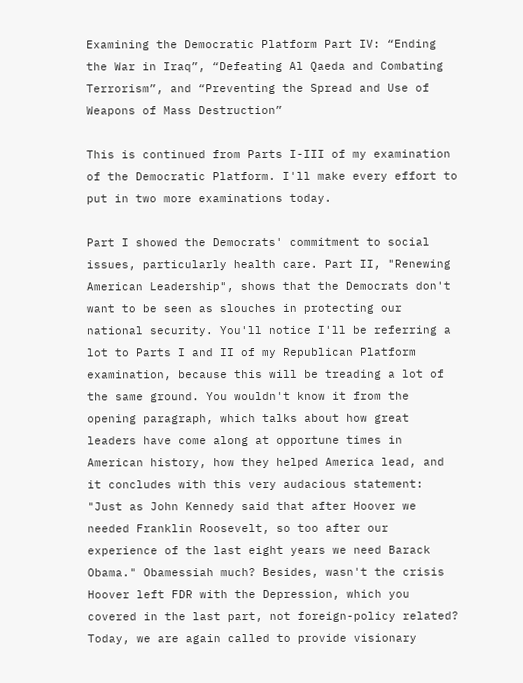Examining the Democratic Platform Part IV: “Ending the War in Iraq”, “Defeating Al Qaeda and Combating Terrorism”, and “Preventing the Spread and Use of Weapons of Mass Destruction”

This is continued from Parts I-III of my examination of the Democratic Platform. I'll make every effort to put in two more examinations today.

Part I showed the Democrats' commitment to social issues, particularly health care. Part II, "Renewing American Leadership", shows that the Democrats don't want to be seen as slouches in protecting our national security. You'll notice I'll be referring a lot to Parts I and II of my Republican Platform examination, because this will be treading a lot of the same ground. You wouldn't know it from the opening paragraph, which talks about how great leaders have come along at opportune times in American history, how they helped America lead, and it concludes with this very audacious statement: "Just as John Kennedy said that after Hoover we needed Franklin Roosevelt, so too after our experience of the last eight years we need Barack Obama." Obamessiah much? Besides, wasn't the crisis Hoover left FDR with the Depression, which you covered in the last part, not foreign-policy related?
Today, we are again called to provide visionary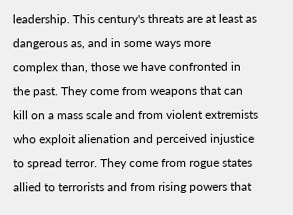leadership. This century's threats are at least as dangerous as, and in some ways more complex than, those we have confronted in the past. They come from weapons that can kill on a mass scale and from violent extremists who exploit alienation and perceived injustice to spread terror. They come from rogue states allied to terrorists and from rising powers that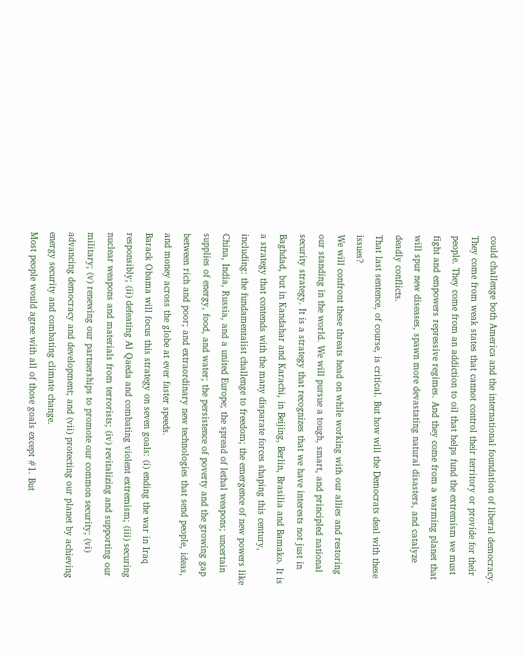could challenge both America and the international foundation of liberal democracy. They come from weak states that cannot control their territory or provide for their people. They come from an addiction to oil that helps fund the extremism we must fight and empowers repressive regimes. And they come from a warming planet that will spur new diseases, spawn more devastating natural disasters, and catalyze deadly conflicts.
That last sentence, of course, is critical. But how will the Democrats deal with these issues?
We will confront these threats head on while working with our allies and restoring our standing in the world. We will pursue a tough, smart, and principled national security strategy. It is a strategy that recognizes that we have interests not just in Baghdad, but in Kandahar and Karachi, in Beijing, Berlin, Brasilia and Bamako. It is a strategy that contends with the many disparate forces shaping this century, including: the fundamentalist challenge to freedom; the emergence of new powers like China, India, Russia, and a united Europe; the spread of lethal weapons; uncertain supplies of energy, food, and water; the persistence of poverty and the growing gap between rich and poor; and extraordinary new technologies that send people, ideas, and money across the globe at ever faster speeds.
Barack Obama will focus this strategy on seven goals: (i) ending the war in Iraq responsibly; (ii) defeating Al Qaeda and combating violent extremism; (iii) securing nuclear weapons and materials from terrorists; (iv) revitalizing and supporting our military; (v) renewing our partnerships to promote our common security; (vi) advancing democracy and development; and (vii) protecting our planet by achieving energy security and combating climate change.
Most people would agree with all of those goals except #1. But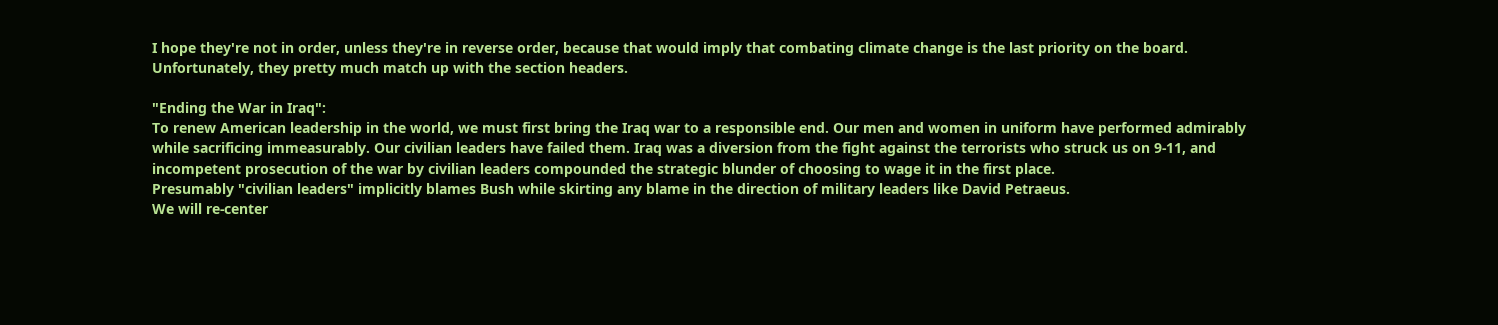I hope they're not in order, unless they're in reverse order, because that would imply that combating climate change is the last priority on the board. Unfortunately, they pretty much match up with the section headers.

"Ending the War in Iraq":
To renew American leadership in the world, we must first bring the Iraq war to a responsible end. Our men and women in uniform have performed admirably while sacrificing immeasurably. Our civilian leaders have failed them. Iraq was a diversion from the fight against the terrorists who struck us on 9-11, and incompetent prosecution of the war by civilian leaders compounded the strategic blunder of choosing to wage it in the first place.
Presumably "civilian leaders" implicitly blames Bush while skirting any blame in the direction of military leaders like David Petraeus.
We will re-center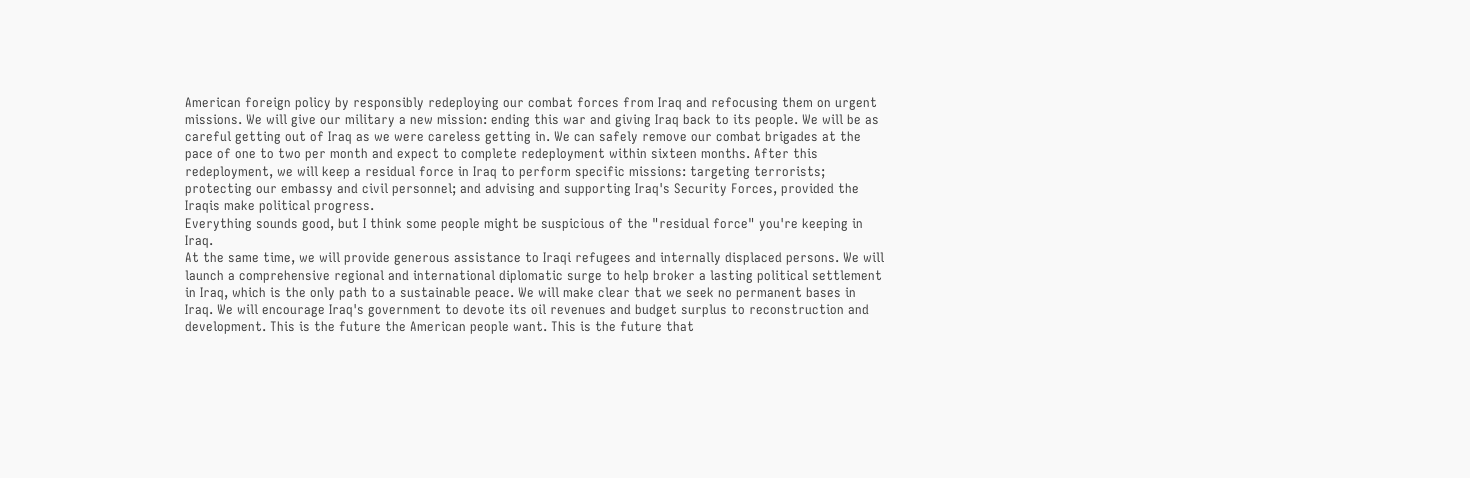American foreign policy by responsibly redeploying our combat forces from Iraq and refocusing them on urgent missions. We will give our military a new mission: ending this war and giving Iraq back to its people. We will be as careful getting out of Iraq as we were careless getting in. We can safely remove our combat brigades at the pace of one to two per month and expect to complete redeployment within sixteen months. After this redeployment, we will keep a residual force in Iraq to perform specific missions: targeting terrorists; protecting our embassy and civil personnel; and advising and supporting Iraq's Security Forces, provided the Iraqis make political progress.
Everything sounds good, but I think some people might be suspicious of the "residual force" you're keeping in Iraq.
At the same time, we will provide generous assistance to Iraqi refugees and internally displaced persons. We will launch a comprehensive regional and international diplomatic surge to help broker a lasting political settlement in Iraq, which is the only path to a sustainable peace. We will make clear that we seek no permanent bases in Iraq. We will encourage Iraq's government to devote its oil revenues and budget surplus to reconstruction and development. This is the future the American people want. This is the future that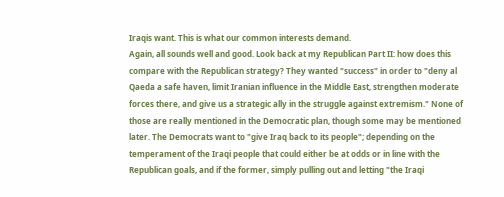Iraqis want. This is what our common interests demand.
Again, all sounds well and good. Look back at my Republican Part II: how does this compare with the Republican strategy? They wanted "success" in order to "deny al Qaeda a safe haven, limit Iranian influence in the Middle East, strengthen moderate forces there, and give us a strategic ally in the struggle against extremism." None of those are really mentioned in the Democratic plan, though some may be mentioned later. The Democrats want to "give Iraq back to its people"; depending on the temperament of the Iraqi people that could either be at odds or in line with the Republican goals, and if the former, simply pulling out and letting "the Iraqi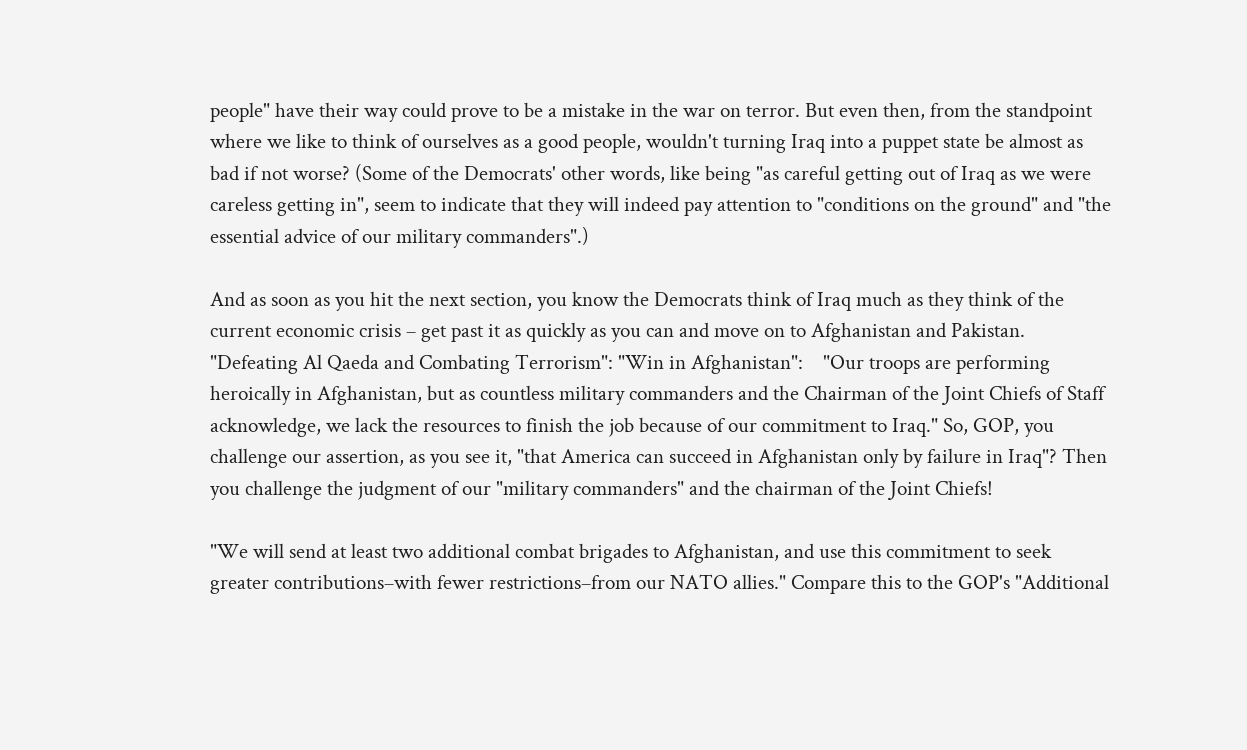people" have their way could prove to be a mistake in the war on terror. But even then, from the standpoint where we like to think of ourselves as a good people, wouldn't turning Iraq into a puppet state be almost as bad if not worse? (Some of the Democrats' other words, like being "as careful getting out of Iraq as we were careless getting in", seem to indicate that they will indeed pay attention to "conditions on the ground" and "the essential advice of our military commanders".)

And as soon as you hit the next section, you know the Democrats think of Iraq much as they think of the current economic crisis – get past it as quickly as you can and move on to Afghanistan and Pakistan. "Defeating Al Qaeda and Combating Terrorism": "Win in Afghanistan":    "Our troops are performing heroically in Afghanistan, but as countless military commanders and the Chairman of the Joint Chiefs of Staff acknowledge, we lack the resources to finish the job because of our commitment to Iraq." So, GOP, you challenge our assertion, as you see it, "that America can succeed in Afghanistan only by failure in Iraq"? Then you challenge the judgment of our "military commanders" and the chairman of the Joint Chiefs!

"We will send at least two additional combat brigades to Afghanistan, and use this commitment to seek greater contributions–with fewer restrictions–from our NATO allies." Compare this to the GOP's "Additional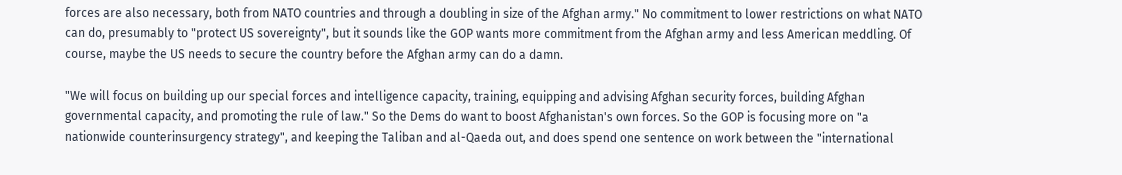forces are also necessary, both from NATO countries and through a doubling in size of the Afghan army." No commitment to lower restrictions on what NATO can do, presumably to "protect US sovereignty", but it sounds like the GOP wants more commitment from the Afghan army and less American meddling. Of course, maybe the US needs to secure the country before the Afghan army can do a damn.

"We will focus on building up our special forces and intelligence capacity, training, equipping and advising Afghan security forces, building Afghan governmental capacity, and promoting the rule of law." So the Dems do want to boost Afghanistan's own forces. So the GOP is focusing more on "a nationwide counterinsurgency strategy", and keeping the Taliban and al-Qaeda out, and does spend one sentence on work between the "international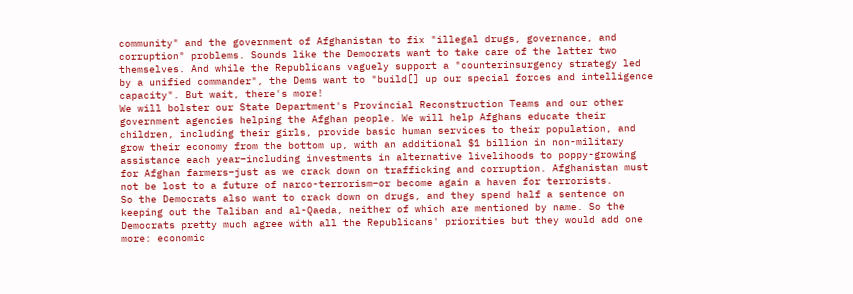community" and the government of Afghanistan to fix "illegal drugs, governance, and corruption" problems. Sounds like the Democrats want to take care of the latter two themselves. And while the Republicans vaguely support a "counterinsurgency strategy led by a unified commander", the Dems want to "build[] up our special forces and intelligence capacity". But wait, there's more!
We will bolster our State Department's Provincial Reconstruction Teams and our other government agencies helping the Afghan people. We will help Afghans educate their children, including their girls, provide basic human services to their population, and grow their economy from the bottom up, with an additional $1 billion in non-military assistance each year–including investments in alternative livelihoods to poppy-growing for Afghan farmers–just as we crack down on trafficking and corruption. Afghanistan must not be lost to a future of narco-terrorism–or become again a haven for terrorists.
So the Democrats also want to crack down on drugs, and they spend half a sentence on keeping out the Taliban and al-Qaeda, neither of which are mentioned by name. So the Democrats pretty much agree with all the Republicans' priorities but they would add one more: economic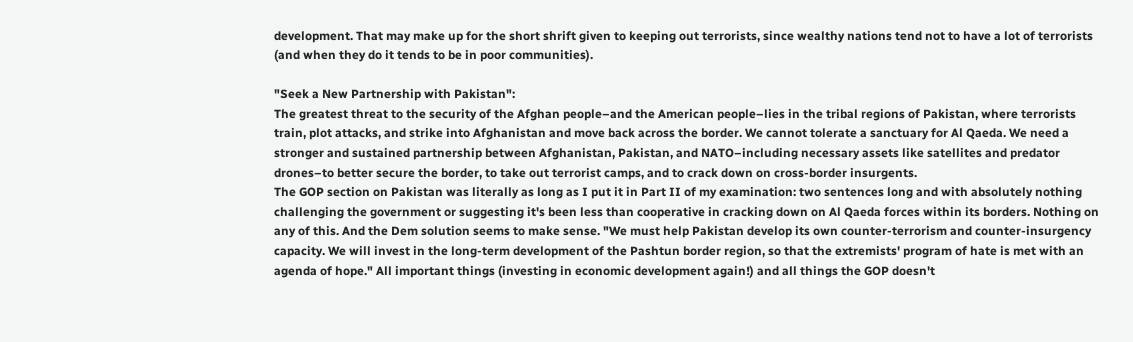development. That may make up for the short shrift given to keeping out terrorists, since wealthy nations tend not to have a lot of terrorists (and when they do it tends to be in poor communities).

"Seek a New Partnership with Pakistan":
The greatest threat to the security of the Afghan people–and the American people–lies in the tribal regions of Pakistan, where terrorists train, plot attacks, and strike into Afghanistan and move back across the border. We cannot tolerate a sanctuary for Al Qaeda. We need a stronger and sustained partnership between Afghanistan, Pakistan, and NATO–including necessary assets like satellites and predator drones–to better secure the border, to take out terrorist camps, and to crack down on cross-border insurgents.
The GOP section on Pakistan was literally as long as I put it in Part II of my examination: two sentences long and with absolutely nothing challenging the government or suggesting it's been less than cooperative in cracking down on Al Qaeda forces within its borders. Nothing on any of this. And the Dem solution seems to make sense. "We must help Pakistan develop its own counter-terrorism and counter-insurgency capacity. We will invest in the long-term development of the Pashtun border region, so that the extremists' program of hate is met with an agenda of hope." All important things (investing in economic development again!) and all things the GOP doesn't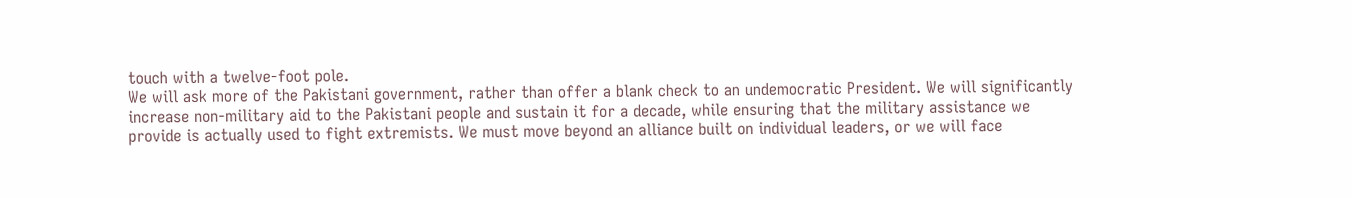touch with a twelve-foot pole.
We will ask more of the Pakistani government, rather than offer a blank check to an undemocratic President. We will significantly increase non-military aid to the Pakistani people and sustain it for a decade, while ensuring that the military assistance we provide is actually used to fight extremists. We must move beyond an alliance built on individual leaders, or we will face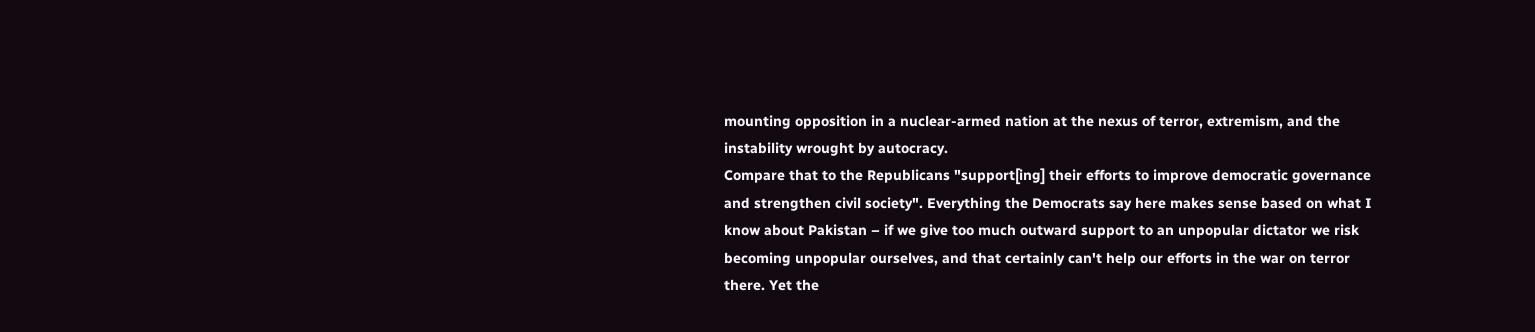mounting opposition in a nuclear-armed nation at the nexus of terror, extremism, and the instability wrought by autocracy.
Compare that to the Republicans "support[ing] their efforts to improve democratic governance and strengthen civil society". Everything the Democrats say here makes sense based on what I know about Pakistan – if we give too much outward support to an unpopular dictator we risk becoming unpopular ourselves, and that certainly can't help our efforts in the war on terror there. Yet the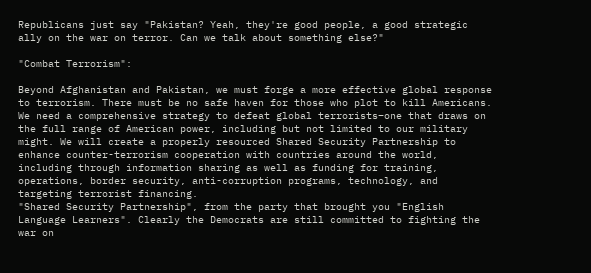Republicans just say "Pakistan? Yeah, they're good people, a good strategic ally on the war on terror. Can we talk about something else?"

"Combat Terrorism":

Beyond Afghanistan and Pakistan, we must forge a more effective global response to terrorism. There must be no safe haven for those who plot to kill Americans. We need a comprehensive strategy to defeat global terrorists–one that draws on the full range of American power, including but not limited to our military might. We will create a properly resourced Shared Security Partnership to enhance counter-terrorism cooperation with countries around the world, including through information sharing as well as funding for training, operations, border security, anti-corruption programs, technology, and targeting terrorist financing.
"Shared Security Partnership", from the party that brought you "English Language Learners". Clearly the Democrats are still committed to fighting the war on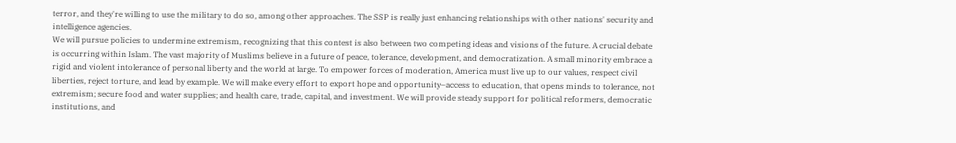terror, and they're willing to use the military to do so, among other approaches. The SSP is really just enhancing relationships with other nations' security and intelligence agencies.
We will pursue policies to undermine extremism, recognizing that this contest is also between two competing ideas and visions of the future. A crucial debate is occurring within Islam. The vast majority of Muslims believe in a future of peace, tolerance, development, and democratization. A small minority embrace a rigid and violent intolerance of personal liberty and the world at large. To empower forces of moderation, America must live up to our values, respect civil liberties, reject torture, and lead by example. We will make every effort to export hope and opportunity–access to education, that opens minds to tolerance, not extremism; secure food and water supplies; and health care, trade, capital, and investment. We will provide steady support for political reformers, democratic institutions, and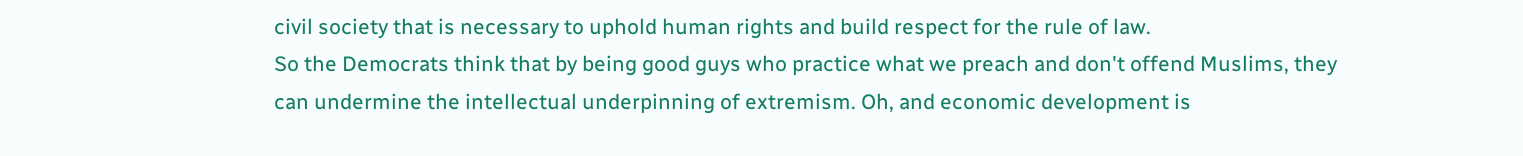civil society that is necessary to uphold human rights and build respect for the rule of law.
So the Democrats think that by being good guys who practice what we preach and don't offend Muslims, they can undermine the intellectual underpinning of extremism. Oh, and economic development is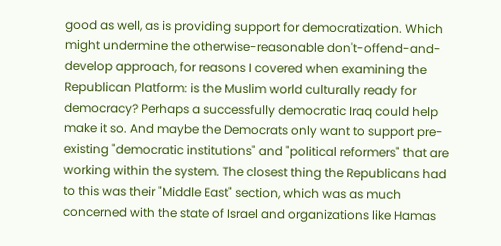good as well, as is providing support for democratization. Which might undermine the otherwise-reasonable don't-offend-and-develop approach, for reasons I covered when examining the Republican Platform: is the Muslim world culturally ready for democracy? Perhaps a successfully democratic Iraq could help make it so. And maybe the Democrats only want to support pre-existing "democratic institutions" and "political reformers" that are working within the system. The closest thing the Republicans had to this was their "Middle East" section, which was as much concerned with the state of Israel and organizations like Hamas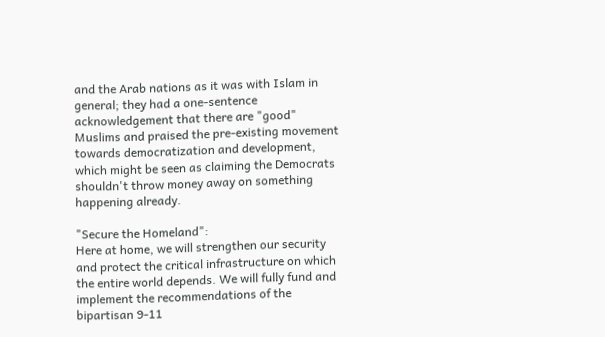and the Arab nations as it was with Islam in general; they had a one-sentence acknowledgement that there are "good" Muslims and praised the pre-existing movement towards democratization and development, which might be seen as claiming the Democrats shouldn't throw money away on something happening already.

"Secure the Homeland":
Here at home, we will strengthen our security and protect the critical infrastructure on which the entire world depends. We will fully fund and implement the recommendations of the bipartisan 9-11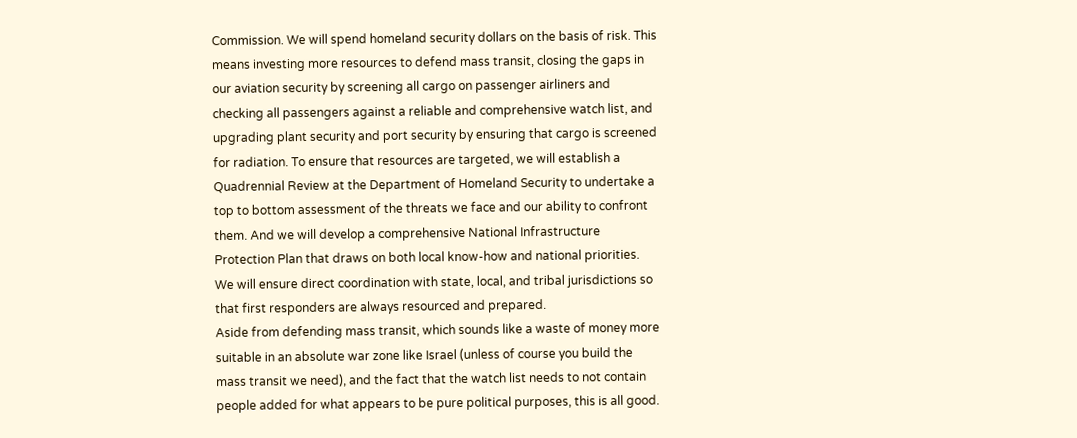Commission. We will spend homeland security dollars on the basis of risk. This means investing more resources to defend mass transit, closing the gaps in our aviation security by screening all cargo on passenger airliners and checking all passengers against a reliable and comprehensive watch list, and upgrading plant security and port security by ensuring that cargo is screened for radiation. To ensure that resources are targeted, we will establish a Quadrennial Review at the Department of Homeland Security to undertake a top to bottom assessment of the threats we face and our ability to confront them. And we will develop a comprehensive National Infrastructure Protection Plan that draws on both local know-how and national priorities. We will ensure direct coordination with state, local, and tribal jurisdictions so that first responders are always resourced and prepared.
Aside from defending mass transit, which sounds like a waste of money more suitable in an absolute war zone like Israel (unless of course you build the mass transit we need), and the fact that the watch list needs to not contain people added for what appears to be pure political purposes, this is all good.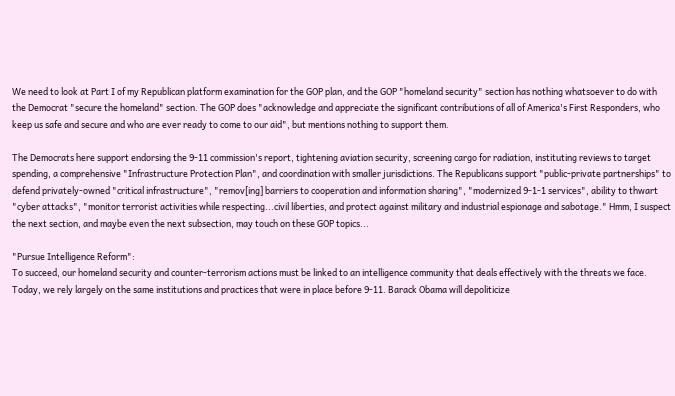We need to look at Part I of my Republican platform examination for the GOP plan, and the GOP "homeland security" section has nothing whatsoever to do with the Democrat "secure the homeland" section. The GOP does "acknowledge and appreciate the significant contributions of all of America's First Responders, who keep us safe and secure and who are ever ready to come to our aid", but mentions nothing to support them.

The Democrats here support endorsing the 9-11 commission's report, tightening aviation security, screening cargo for radiation, instituting reviews to target spending, a comprehensive "Infrastructure Protection Plan", and coordination with smaller jurisdictions. The Republicans support "public-private partnerships" to defend privately-owned "critical infrastructure", "remov[ing] barriers to cooperation and information sharing", "modernized 9-1-1 services", ability to thwart "cyber attacks", "monitor terrorist activities while respecting...civil liberties, and protect against military and industrial espionage and sabotage." Hmm, I suspect the next section, and maybe even the next subsection, may touch on these GOP topics...

"Pursue Intelligence Reform":
To succeed, our homeland security and counter-terrorism actions must be linked to an intelligence community that deals effectively with the threats we face. Today, we rely largely on the same institutions and practices that were in place before 9-11. Barack Obama will depoliticize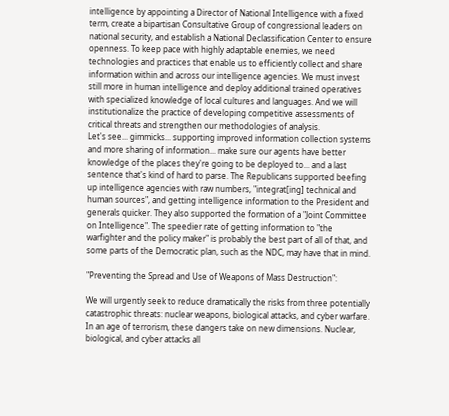intelligence by appointing a Director of National Intelligence with a fixed term, create a bipartisan Consultative Group of congressional leaders on national security, and establish a National Declassification Center to ensure openness. To keep pace with highly adaptable enemies, we need technologies and practices that enable us to efficiently collect and share information within and across our intelligence agencies. We must invest still more in human intelligence and deploy additional trained operatives with specialized knowledge of local cultures and languages. And we will institutionalize the practice of developing competitive assessments of critical threats and strengthen our methodologies of analysis.
Let's see... gimmicks... supporting improved information collection systems and more sharing of information... make sure our agents have better knowledge of the places they're going to be deployed to... and a last sentence that's kind of hard to parse. The Republicans supported beefing up intelligence agencies with raw numbers, "integrat[ing] technical and human sources", and getting intelligence information to the President and generals quicker. They also supported the formation of a "Joint Committee on Intelligence". The speedier rate of getting information to "the warfighter and the policy maker" is probably the best part of all of that, and some parts of the Democratic plan, such as the NDC, may have that in mind.

"Preventing the Spread and Use of Weapons of Mass Destruction":

We will urgently seek to reduce dramatically the risks from three potentially catastrophic threats: nuclear weapons, biological attacks, and cyber warfare. In an age of terrorism, these dangers take on new dimensions. Nuclear, biological, and cyber attacks all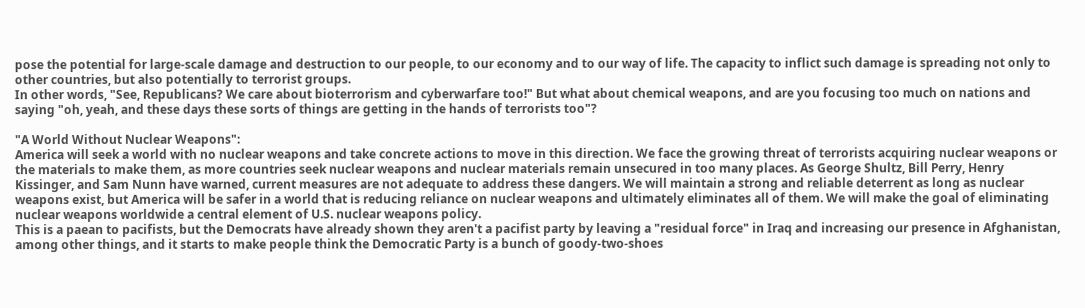pose the potential for large-scale damage and destruction to our people, to our economy and to our way of life. The capacity to inflict such damage is spreading not only to other countries, but also potentially to terrorist groups.
In other words, "See, Republicans? We care about bioterrorism and cyberwarfare too!" But what about chemical weapons, and are you focusing too much on nations and saying "oh, yeah, and these days these sorts of things are getting in the hands of terrorists too"?

"A World Without Nuclear Weapons":
America will seek a world with no nuclear weapons and take concrete actions to move in this direction. We face the growing threat of terrorists acquiring nuclear weapons or the materials to make them, as more countries seek nuclear weapons and nuclear materials remain unsecured in too many places. As George Shultz, Bill Perry, Henry Kissinger, and Sam Nunn have warned, current measures are not adequate to address these dangers. We will maintain a strong and reliable deterrent as long as nuclear weapons exist, but America will be safer in a world that is reducing reliance on nuclear weapons and ultimately eliminates all of them. We will make the goal of eliminating nuclear weapons worldwide a central element of U.S. nuclear weapons policy.
This is a paean to pacifists, but the Democrats have already shown they aren't a pacifist party by leaving a "residual force" in Iraq and increasing our presence in Afghanistan, among other things, and it starts to make people think the Democratic Party is a bunch of goody-two-shoes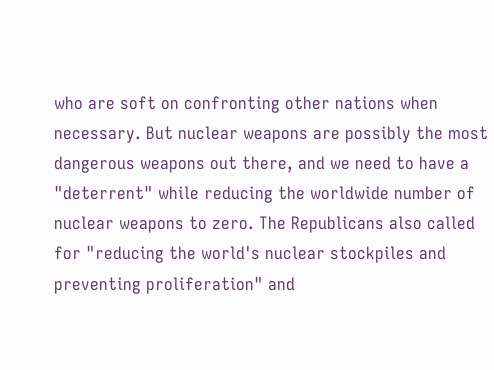who are soft on confronting other nations when necessary. But nuclear weapons are possibly the most dangerous weapons out there, and we need to have a "deterrent" while reducing the worldwide number of nuclear weapons to zero. The Republicans also called for "reducing the world's nuclear stockpiles and preventing proliferation" and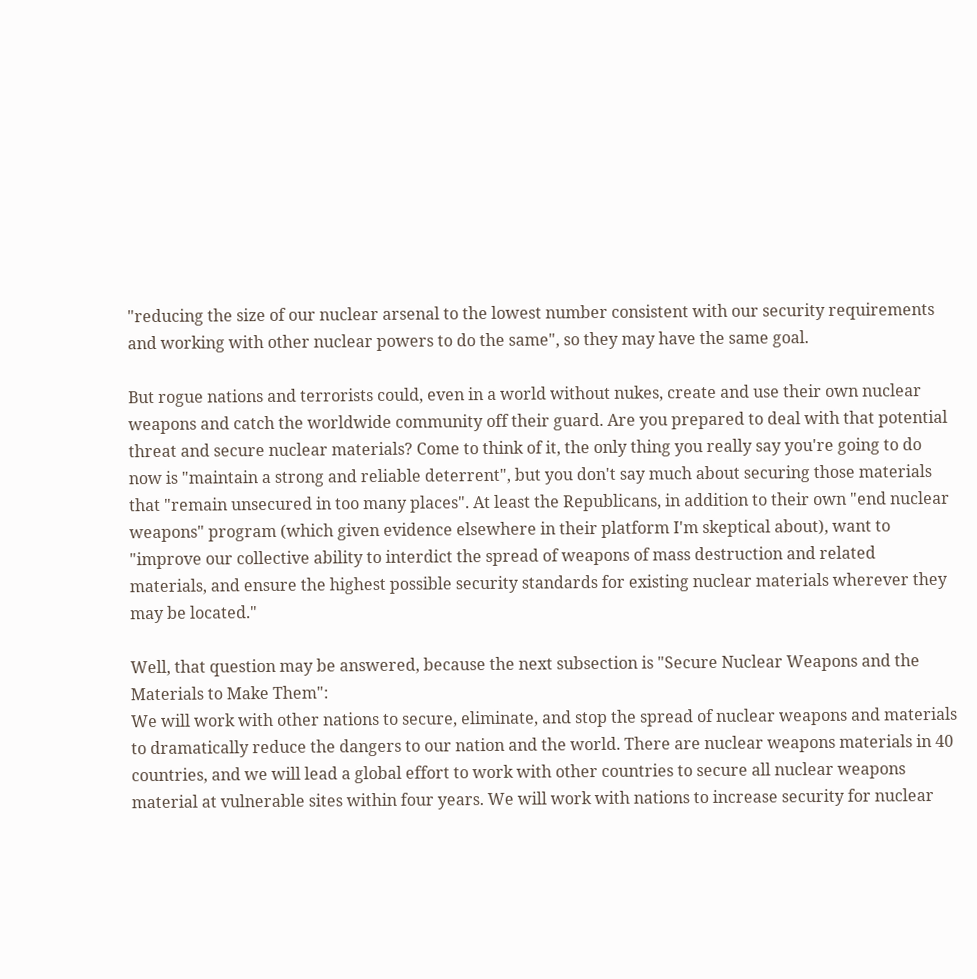"reducing the size of our nuclear arsenal to the lowest number consistent with our security requirements and working with other nuclear powers to do the same", so they may have the same goal.

But rogue nations and terrorists could, even in a world without nukes, create and use their own nuclear weapons and catch the worldwide community off their guard. Are you prepared to deal with that potential threat and secure nuclear materials? Come to think of it, the only thing you really say you're going to do now is "maintain a strong and reliable deterrent", but you don't say much about securing those materials that "remain unsecured in too many places". At least the Republicans, in addition to their own "end nuclear weapons" program (which given evidence elsewhere in their platform I'm skeptical about), want to "improve our collective ability to interdict the spread of weapons of mass destruction and related materials, and ensure the highest possible security standards for existing nuclear materials wherever they may be located."

Well, that question may be answered, because the next subsection is "Secure Nuclear Weapons and the Materials to Make Them":
We will work with other nations to secure, eliminate, and stop the spread of nuclear weapons and materials to dramatically reduce the dangers to our nation and the world. There are nuclear weapons materials in 40 countries, and we will lead a global effort to work with other countries to secure all nuclear weapons material at vulnerable sites within four years. We will work with nations to increase security for nuclear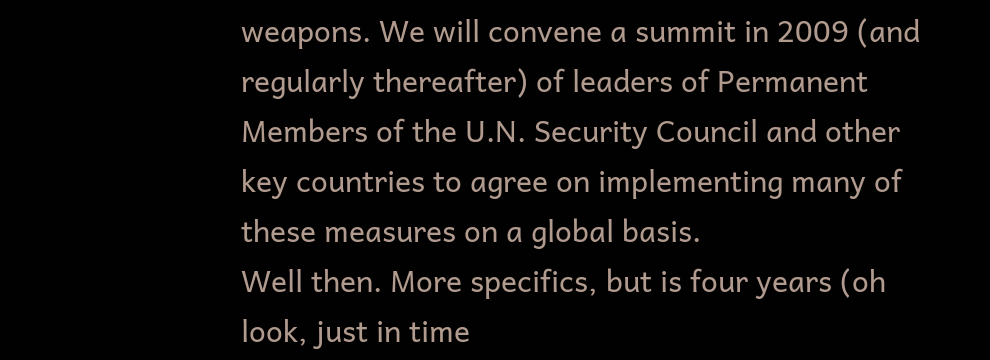weapons. We will convene a summit in 2009 (and regularly thereafter) of leaders of Permanent Members of the U.N. Security Council and other key countries to agree on implementing many of these measures on a global basis.
Well then. More specifics, but is four years (oh look, just in time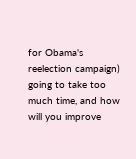for Obama's reelection campaign) going to take too much time, and how will you improve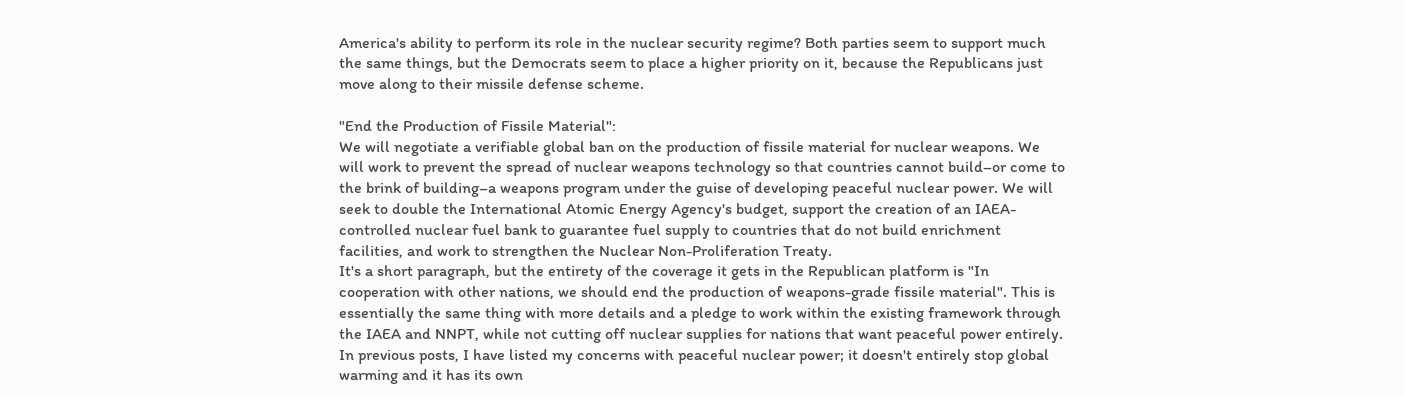America's ability to perform its role in the nuclear security regime? Both parties seem to support much the same things, but the Democrats seem to place a higher priority on it, because the Republicans just move along to their missile defense scheme.

"End the Production of Fissile Material":
We will negotiate a verifiable global ban on the production of fissile material for nuclear weapons. We will work to prevent the spread of nuclear weapons technology so that countries cannot build–or come to the brink of building–a weapons program under the guise of developing peaceful nuclear power. We will seek to double the International Atomic Energy Agency's budget, support the creation of an IAEA-controlled nuclear fuel bank to guarantee fuel supply to countries that do not build enrichment facilities, and work to strengthen the Nuclear Non-Proliferation Treaty.
It's a short paragraph, but the entirety of the coverage it gets in the Republican platform is "In cooperation with other nations, we should end the production of weapons-grade fissile material". This is essentially the same thing with more details and a pledge to work within the existing framework through the IAEA and NNPT, while not cutting off nuclear supplies for nations that want peaceful power entirely. In previous posts, I have listed my concerns with peaceful nuclear power; it doesn't entirely stop global warming and it has its own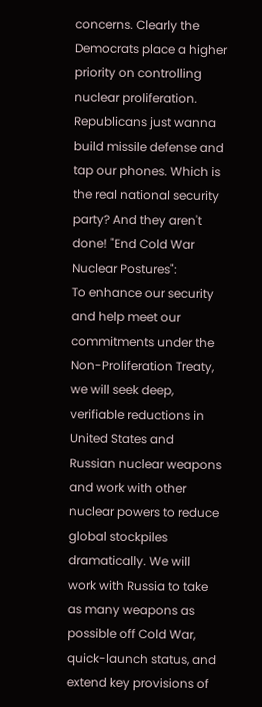concerns. Clearly the Democrats place a higher priority on controlling nuclear proliferation. Republicans just wanna build missile defense and tap our phones. Which is the real national security party? And they aren't done! "End Cold War Nuclear Postures":
To enhance our security and help meet our commitments under the Non-Proliferation Treaty, we will seek deep, verifiable reductions in United States and Russian nuclear weapons and work with other nuclear powers to reduce global stockpiles dramatically. We will work with Russia to take as many weapons as possible off Cold War, quick-launch status, and extend key provisions of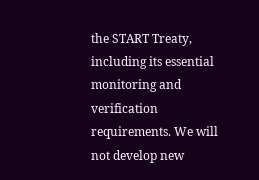the START Treaty, including its essential monitoring and verification requirements. We will not develop new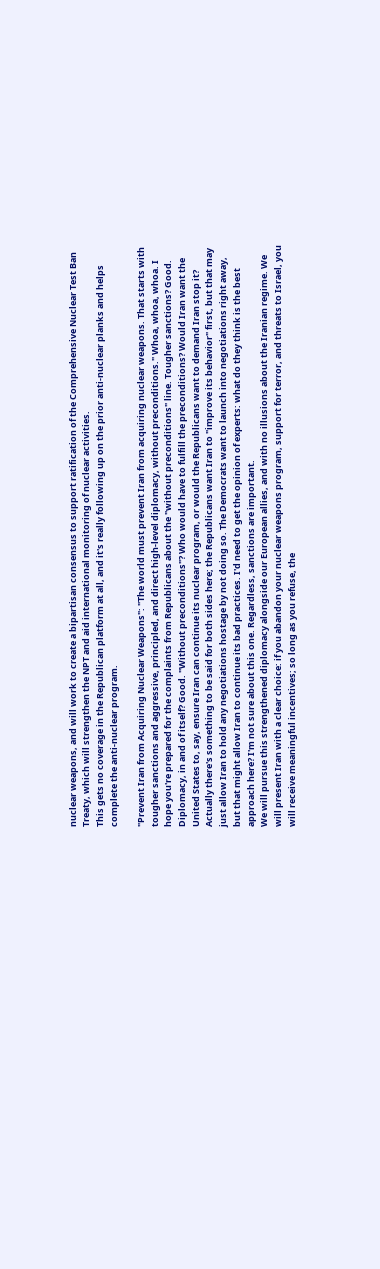nuclear weapons, and will work to create a bipartisan consensus to support ratification of the Comprehensive Nuclear Test Ban Treaty, which will strengthen the NPT and aid international monitoring of nuclear activities.
This gets no coverage in the Republican platform at all, and it's really following up on the prior anti-nuclear planks and helps complete the anti-nuclear program.

"Prevent Iran from Acquiring Nuclear Weapons": "The world must prevent Iran from acquiring nuclear weapons. That starts with tougher sanctions and aggressive, principled, and direct high-level diplomacy, without preconditions." Whoa, whoa, whoa. I hope you're prepared for the complaints from Republicans about the "without preconditions" line. Tougher sanctions? Good. Diplomacy, in and of itself? Good. "Without preconditions"? Who would have to fulfill the preconditions? Would Iran want the United States to, say, ensure Iran can continue its nuclear program, or would the Republicans want to demand Iran stop it? Actually there's something to be said for both sides here; the Republicans want Iran to "improve its behavior" first, but that may just allow Iran to hold any negotiations hostage by not doing so. The Democrats want to launch into negotiations right away, but that might allow Iran to continue its bad practices. I'd need to get the opinion of experts: what do they think is the best approach here? I'm not sure about this one. Regardless, sanctions are important.
We will pursue this strengthened diplomacy alongside our European allies, and with no illusions about the Iranian regime. We will present Iran with a clear choice: if you abandon your nuclear weapons program, support for terror, and threats to Israel, you will receive meaningful incentives; so long as you refuse, the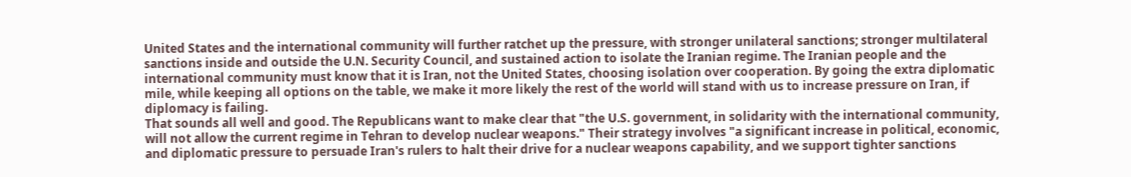United States and the international community will further ratchet up the pressure, with stronger unilateral sanctions; stronger multilateral sanctions inside and outside the U.N. Security Council, and sustained action to isolate the Iranian regime. The Iranian people and the international community must know that it is Iran, not the United States, choosing isolation over cooperation. By going the extra diplomatic mile, while keeping all options on the table, we make it more likely the rest of the world will stand with us to increase pressure on Iran, if diplomacy is failing.
That sounds all well and good. The Republicans want to make clear that "the U.S. government, in solidarity with the international community, will not allow the current regime in Tehran to develop nuclear weapons." Their strategy involves "a significant increase in political, economic, and diplomatic pressure to persuade Iran's rulers to halt their drive for a nuclear weapons capability, and we support tighter sanctions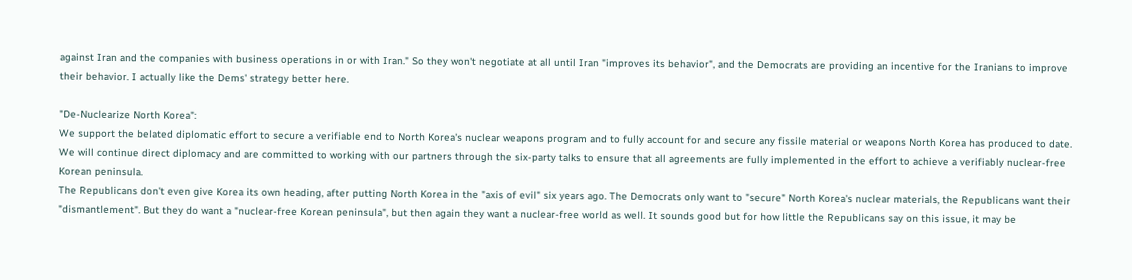against Iran and the companies with business operations in or with Iran." So they won't negotiate at all until Iran "improves its behavior", and the Democrats are providing an incentive for the Iranians to improve their behavior. I actually like the Dems' strategy better here.

"De-Nuclearize North Korea":
We support the belated diplomatic effort to secure a verifiable end to North Korea's nuclear weapons program and to fully account for and secure any fissile material or weapons North Korea has produced to date. We will continue direct diplomacy and are committed to working with our partners through the six-party talks to ensure that all agreements are fully implemented in the effort to achieve a verifiably nuclear-free Korean peninsula.
The Republicans don't even give Korea its own heading, after putting North Korea in the "axis of evil" six years ago. The Democrats only want to "secure" North Korea's nuclear materials, the Republicans want their "dismantlement". But they do want a "nuclear-free Korean peninsula", but then again they want a nuclear-free world as well. It sounds good but for how little the Republicans say on this issue, it may be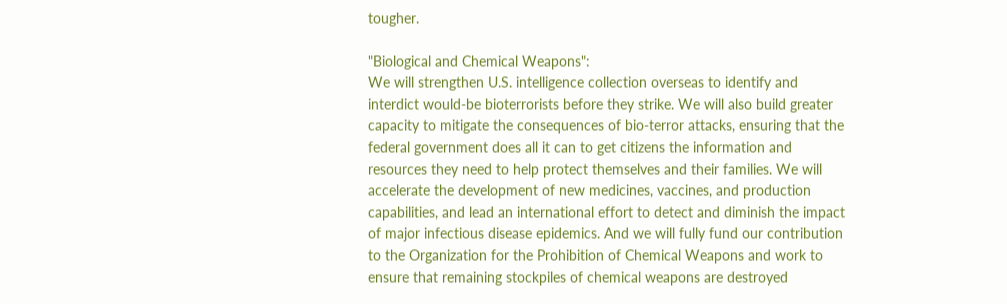tougher.

"Biological and Chemical Weapons":
We will strengthen U.S. intelligence collection overseas to identify and interdict would-be bioterrorists before they strike. We will also build greater capacity to mitigate the consequences of bio-terror attacks, ensuring that the federal government does all it can to get citizens the information and resources they need to help protect themselves and their families. We will accelerate the development of new medicines, vaccines, and production capabilities, and lead an international effort to detect and diminish the impact of major infectious disease epidemics. And we will fully fund our contribution to the Organization for the Prohibition of Chemical Weapons and work to ensure that remaining stockpiles of chemical weapons are destroyed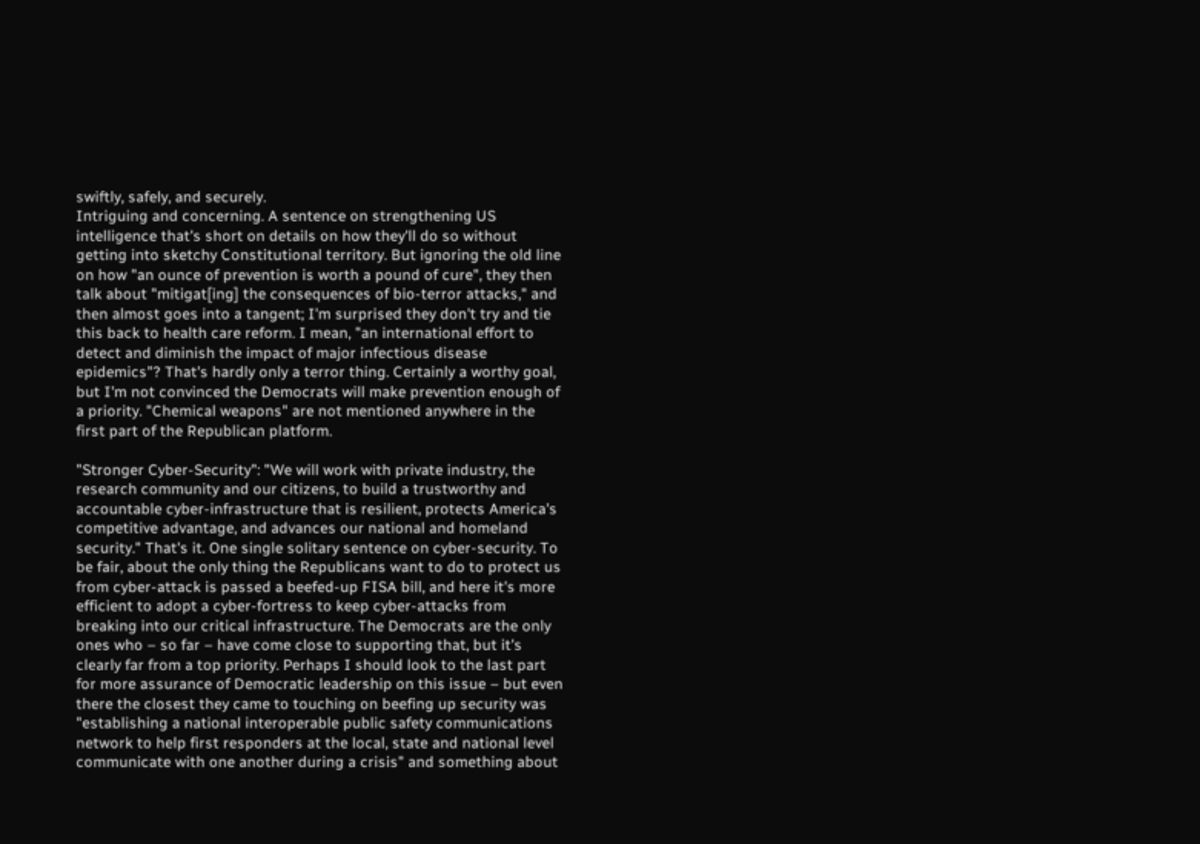swiftly, safely, and securely.
Intriguing and concerning. A sentence on strengthening US intelligence that's short on details on how they'll do so without getting into sketchy Constitutional territory. But ignoring the old line on how "an ounce of prevention is worth a pound of cure", they then talk about "mitigat[ing] the consequences of bio-terror attacks," and then almost goes into a tangent; I'm surprised they don't try and tie this back to health care reform. I mean, "an international effort to detect and diminish the impact of major infectious disease epidemics"? That's hardly only a terror thing. Certainly a worthy goal, but I'm not convinced the Democrats will make prevention enough of a priority. "Chemical weapons" are not mentioned anywhere in the first part of the Republican platform.

"Stronger Cyber-Security": "We will work with private industry, the research community and our citizens, to build a trustworthy and accountable cyber-infrastructure that is resilient, protects America's competitive advantage, and advances our national and homeland security." That's it. One single solitary sentence on cyber-security. To be fair, about the only thing the Republicans want to do to protect us from cyber-attack is passed a beefed-up FISA bill, and here it's more efficient to adopt a cyber-fortress to keep cyber-attacks from breaking into our critical infrastructure. The Democrats are the only ones who – so far – have come close to supporting that, but it's clearly far from a top priority. Perhaps I should look to the last part for more assurance of Democratic leadership on this issue – but even there the closest they came to touching on beefing up security was "establishing a national interoperable public safety communications network to help first responders at the local, state and national level communicate with one another during a crisis" and something about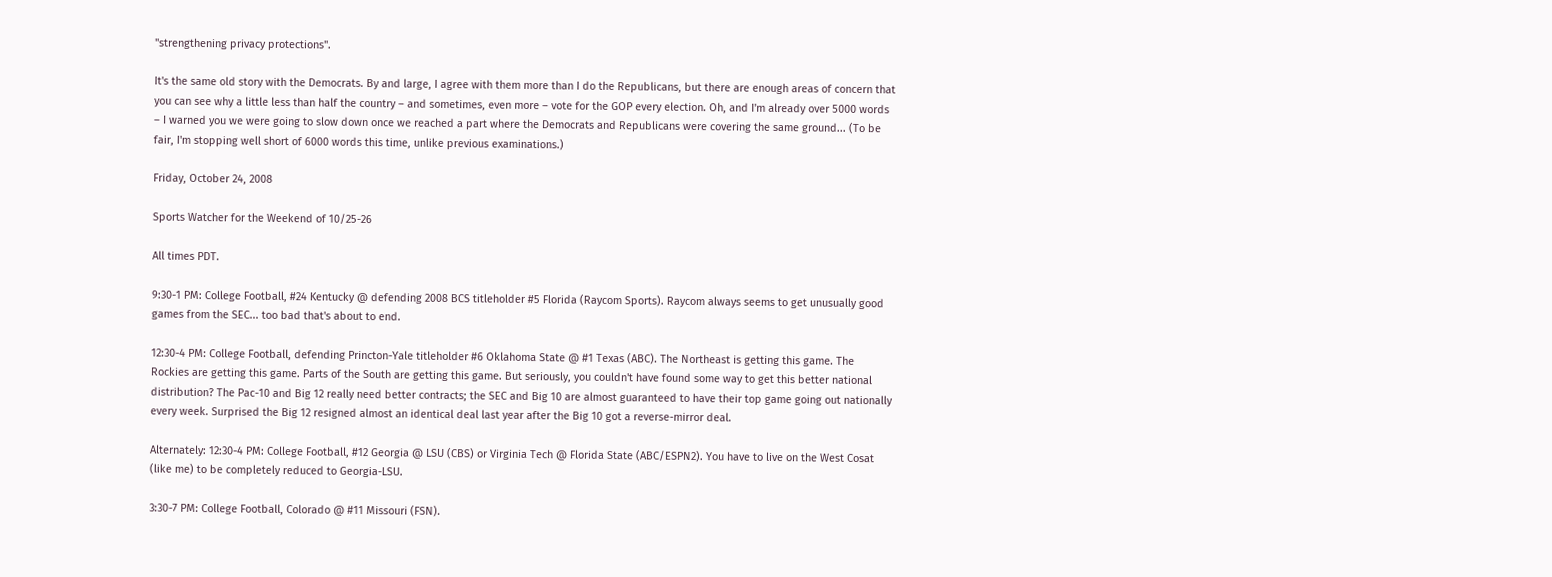"strengthening privacy protections".

It's the same old story with the Democrats. By and large, I agree with them more than I do the Republicans, but there are enough areas of concern that you can see why a little less than half the country – and sometimes, even more – vote for the GOP every election. Oh, and I'm already over 5000 words – I warned you we were going to slow down once we reached a part where the Democrats and Republicans were covering the same ground... (To be fair, I'm stopping well short of 6000 words this time, unlike previous examinations.)

Friday, October 24, 2008

Sports Watcher for the Weekend of 10/25-26

All times PDT.

9:30-1 PM: College Football, #24 Kentucky @ defending 2008 BCS titleholder #5 Florida (Raycom Sports). Raycom always seems to get unusually good games from the SEC... too bad that's about to end.

12:30-4 PM: College Football, defending Princton-Yale titleholder #6 Oklahoma State @ #1 Texas (ABC). The Northeast is getting this game. The Rockies are getting this game. Parts of the South are getting this game. But seriously, you couldn't have found some way to get this better national distribution? The Pac-10 and Big 12 really need better contracts; the SEC and Big 10 are almost guaranteed to have their top game going out nationally every week. Surprised the Big 12 resigned almost an identical deal last year after the Big 10 got a reverse-mirror deal.

Alternately: 12:30-4 PM: College Football, #12 Georgia @ LSU (CBS) or Virginia Tech @ Florida State (ABC/ESPN2). You have to live on the West Cosat (like me) to be completely reduced to Georgia-LSU.

3:30-7 PM: College Football, Colorado @ #11 Missouri (FSN).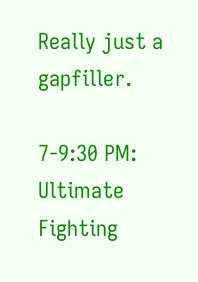Really just a gapfiller.

7-9:30 PM: Ultimate Fighting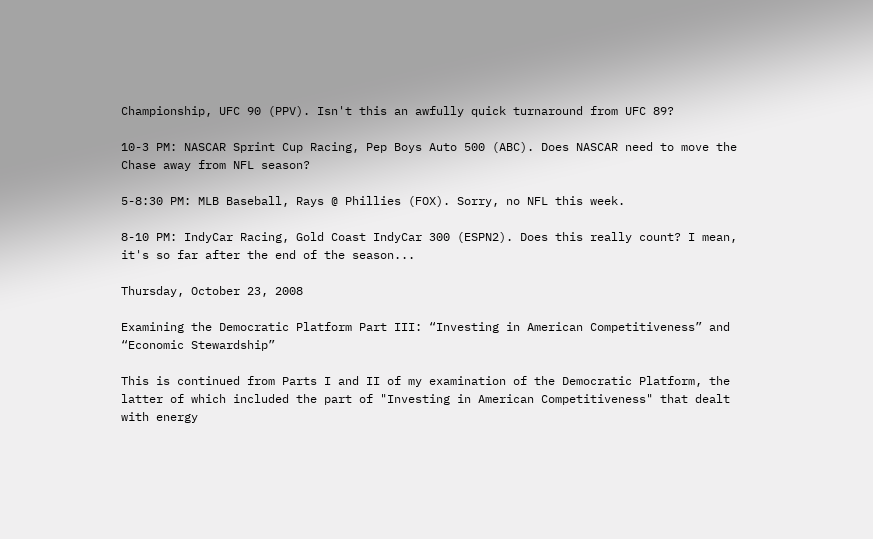Championship, UFC 90 (PPV). Isn't this an awfully quick turnaround from UFC 89?

10-3 PM: NASCAR Sprint Cup Racing, Pep Boys Auto 500 (ABC). Does NASCAR need to move the Chase away from NFL season?

5-8:30 PM: MLB Baseball, Rays @ Phillies (FOX). Sorry, no NFL this week.

8-10 PM: IndyCar Racing, Gold Coast IndyCar 300 (ESPN2). Does this really count? I mean, it's so far after the end of the season...

Thursday, October 23, 2008

Examining the Democratic Platform Part III: “Investing in American Competitiveness” and “Economic Stewardship”

This is continued from Parts I and II of my examination of the Democratic Platform, the latter of which included the part of "Investing in American Competitiveness" that dealt with energy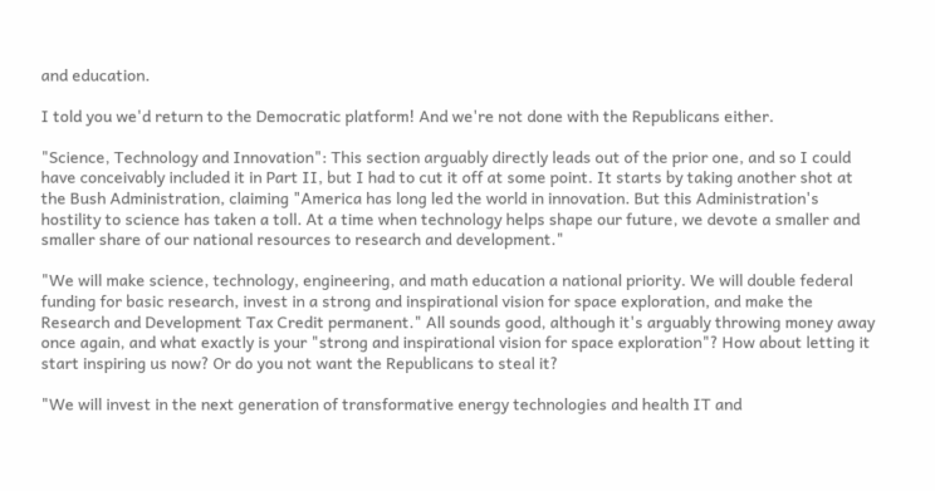and education.

I told you we'd return to the Democratic platform! And we're not done with the Republicans either.

"Science, Technology and Innovation": This section arguably directly leads out of the prior one, and so I could have conceivably included it in Part II, but I had to cut it off at some point. It starts by taking another shot at the Bush Administration, claiming "America has long led the world in innovation. But this Administration's hostility to science has taken a toll. At a time when technology helps shape our future, we devote a smaller and smaller share of our national resources to research and development."

"We will make science, technology, engineering, and math education a national priority. We will double federal funding for basic research, invest in a strong and inspirational vision for space exploration, and make the Research and Development Tax Credit permanent." All sounds good, although it's arguably throwing money away once again, and what exactly is your "strong and inspirational vision for space exploration"? How about letting it start inspiring us now? Or do you not want the Republicans to steal it?

"We will invest in the next generation of transformative energy technologies and health IT and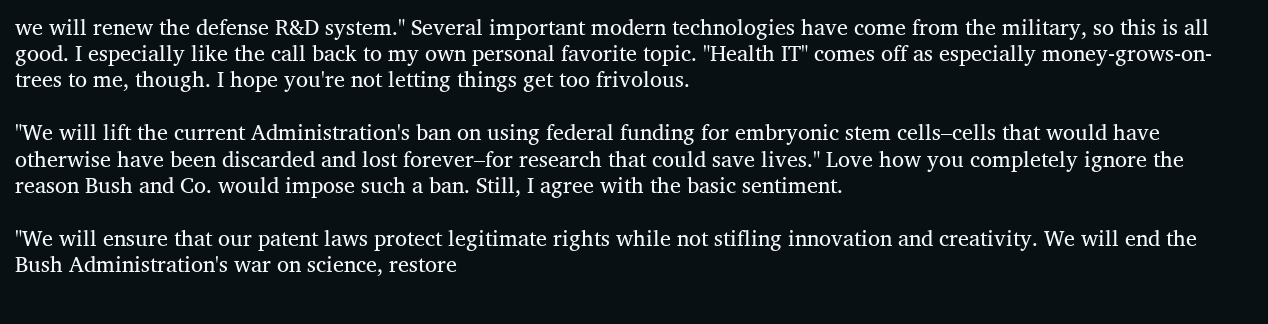we will renew the defense R&D system." Several important modern technologies have come from the military, so this is all good. I especially like the call back to my own personal favorite topic. "Health IT" comes off as especially money-grows-on-trees to me, though. I hope you're not letting things get too frivolous.

"We will lift the current Administration's ban on using federal funding for embryonic stem cells–cells that would have otherwise have been discarded and lost forever–for research that could save lives." Love how you completely ignore the reason Bush and Co. would impose such a ban. Still, I agree with the basic sentiment.

"We will ensure that our patent laws protect legitimate rights while not stifling innovation and creativity. We will end the Bush Administration's war on science, restore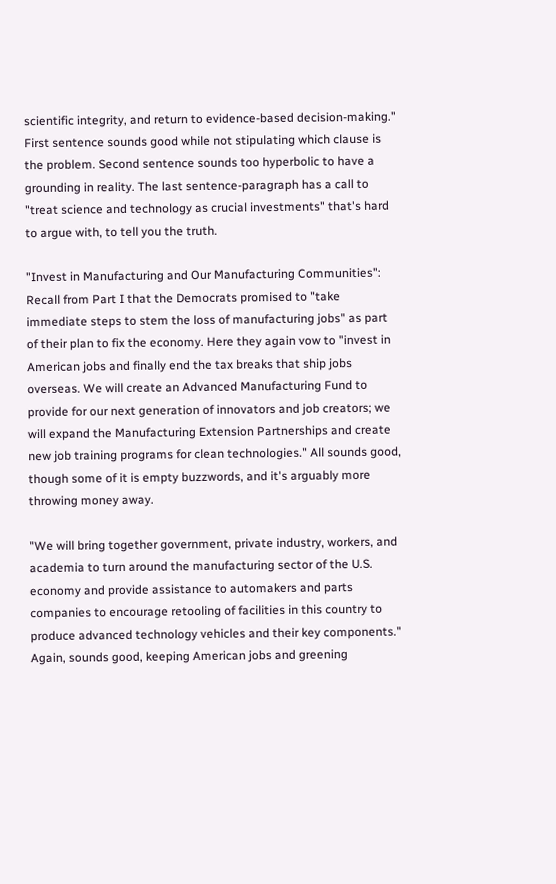scientific integrity, and return to evidence-based decision-making." First sentence sounds good while not stipulating which clause is the problem. Second sentence sounds too hyperbolic to have a grounding in reality. The last sentence-paragraph has a call to "treat science and technology as crucial investments" that's hard to argue with, to tell you the truth.

"Invest in Manufacturing and Our Manufacturing Communities": Recall from Part I that the Democrats promised to "take immediate steps to stem the loss of manufacturing jobs" as part of their plan to fix the economy. Here they again vow to "invest in American jobs and finally end the tax breaks that ship jobs overseas. We will create an Advanced Manufacturing Fund to provide for our next generation of innovators and job creators; we will expand the Manufacturing Extension Partnerships and create new job training programs for clean technologies." All sounds good, though some of it is empty buzzwords, and it's arguably more throwing money away.

"We will bring together government, private industry, workers, and academia to turn around the manufacturing sector of the U.S. economy and provide assistance to automakers and parts companies to encourage retooling of facilities in this country to produce advanced technology vehicles and their key components." Again, sounds good, keeping American jobs and greening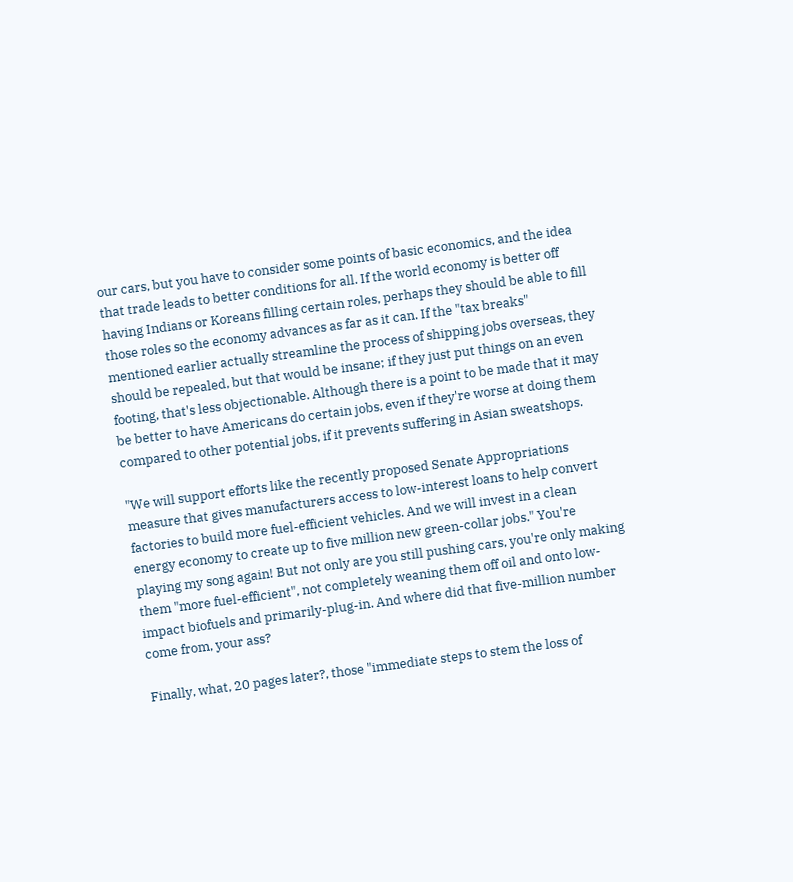our cars, but you have to consider some points of basic economics, and the idea that trade leads to better conditions for all. If the world economy is better off having Indians or Koreans filling certain roles, perhaps they should be able to fill those roles so the economy advances as far as it can. If the "tax breaks" mentioned earlier actually streamline the process of shipping jobs overseas, they should be repealed, but that would be insane; if they just put things on an even footing, that's less objectionable. Although there is a point to be made that it may be better to have Americans do certain jobs, even if they're worse at doing them compared to other potential jobs, if it prevents suffering in Asian sweatshops.

"We will support efforts like the recently proposed Senate Appropriations measure that gives manufacturers access to low-interest loans to help convert factories to build more fuel-efficient vehicles. And we will invest in a clean energy economy to create up to five million new green-collar jobs." You're playing my song again! But not only are you still pushing cars, you're only making them "more fuel-efficient", not completely weaning them off oil and onto low-impact biofuels and primarily-plug-in. And where did that five-million number come from, your ass?

Finally, what, 20 pages later?, those "immediate steps to stem the loss of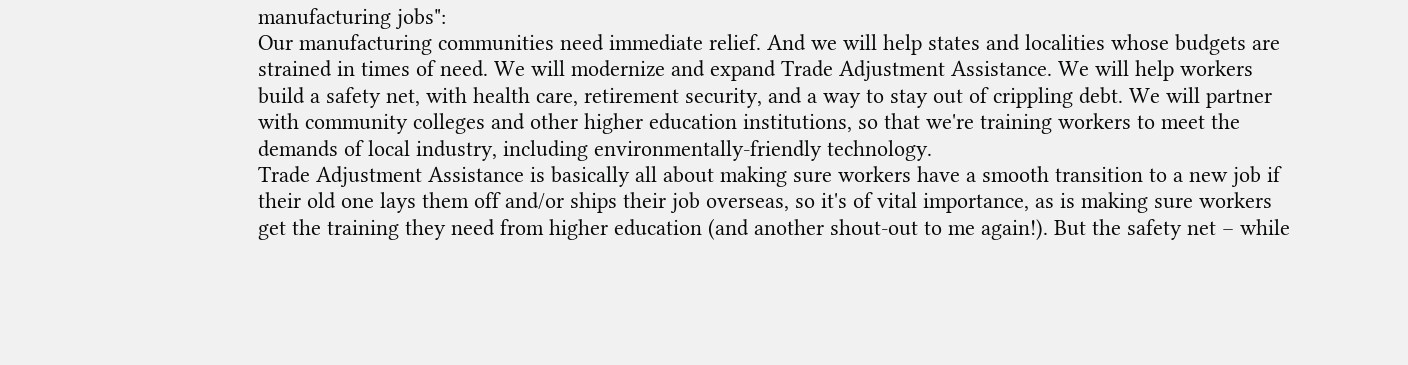manufacturing jobs":
Our manufacturing communities need immediate relief. And we will help states and localities whose budgets are strained in times of need. We will modernize and expand Trade Adjustment Assistance. We will help workers build a safety net, with health care, retirement security, and a way to stay out of crippling debt. We will partner with community colleges and other higher education institutions, so that we're training workers to meet the demands of local industry, including environmentally-friendly technology.
Trade Adjustment Assistance is basically all about making sure workers have a smooth transition to a new job if their old one lays them off and/or ships their job overseas, so it's of vital importance, as is making sure workers get the training they need from higher education (and another shout-out to me again!). But the safety net – while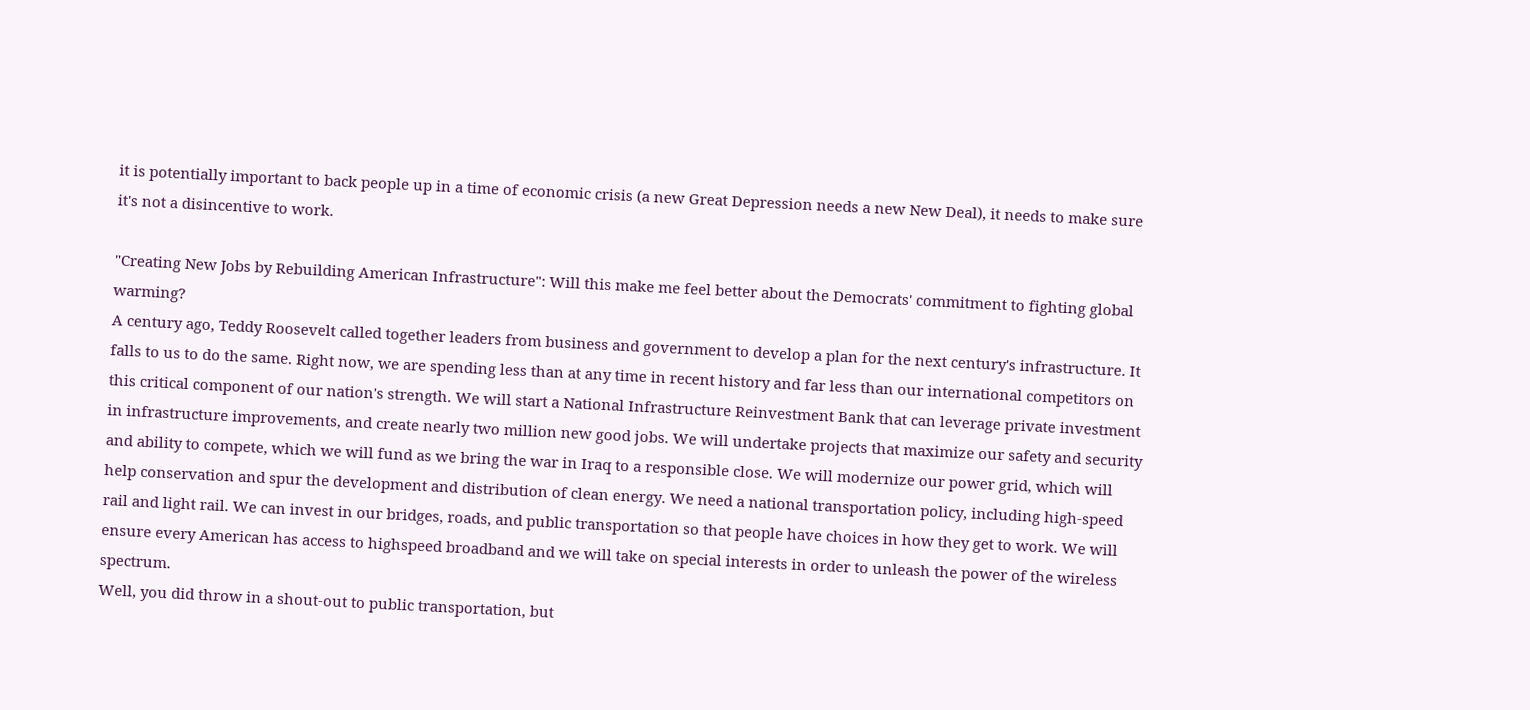it is potentially important to back people up in a time of economic crisis (a new Great Depression needs a new New Deal), it needs to make sure it's not a disincentive to work.

"Creating New Jobs by Rebuilding American Infrastructure": Will this make me feel better about the Democrats' commitment to fighting global warming?
A century ago, Teddy Roosevelt called together leaders from business and government to develop a plan for the next century's infrastructure. It falls to us to do the same. Right now, we are spending less than at any time in recent history and far less than our international competitors on this critical component of our nation's strength. We will start a National Infrastructure Reinvestment Bank that can leverage private investment in infrastructure improvements, and create nearly two million new good jobs. We will undertake projects that maximize our safety and security and ability to compete, which we will fund as we bring the war in Iraq to a responsible close. We will modernize our power grid, which will help conservation and spur the development and distribution of clean energy. We need a national transportation policy, including high-speed rail and light rail. We can invest in our bridges, roads, and public transportation so that people have choices in how they get to work. We will ensure every American has access to highspeed broadband and we will take on special interests in order to unleash the power of the wireless spectrum.
Well, you did throw in a shout-out to public transportation, but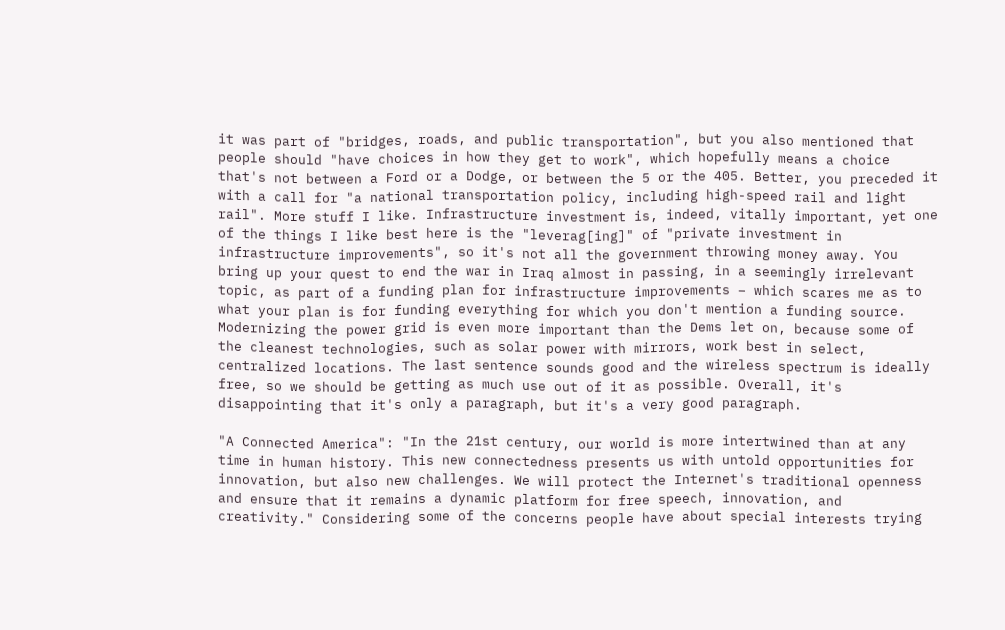it was part of "bridges, roads, and public transportation", but you also mentioned that people should "have choices in how they get to work", which hopefully means a choice that's not between a Ford or a Dodge, or between the 5 or the 405. Better, you preceded it with a call for "a national transportation policy, including high-speed rail and light rail". More stuff I like. Infrastructure investment is, indeed, vitally important, yet one of the things I like best here is the "leverag[ing]" of "private investment in infrastructure improvements", so it's not all the government throwing money away. You bring up your quest to end the war in Iraq almost in passing, in a seemingly irrelevant topic, as part of a funding plan for infrastructure improvements – which scares me as to what your plan is for funding everything for which you don't mention a funding source. Modernizing the power grid is even more important than the Dems let on, because some of the cleanest technologies, such as solar power with mirrors, work best in select, centralized locations. The last sentence sounds good and the wireless spectrum is ideally free, so we should be getting as much use out of it as possible. Overall, it's disappointing that it's only a paragraph, but it's a very good paragraph.

"A Connected America": "In the 21st century, our world is more intertwined than at any time in human history. This new connectedness presents us with untold opportunities for innovation, but also new challenges. We will protect the Internet's traditional openness and ensure that it remains a dynamic platform for free speech, innovation, and creativity." Considering some of the concerns people have about special interests trying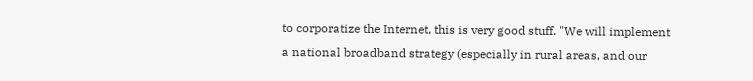to corporatize the Internet, this is very good stuff. "We will implement a national broadband strategy (especially in rural areas, and our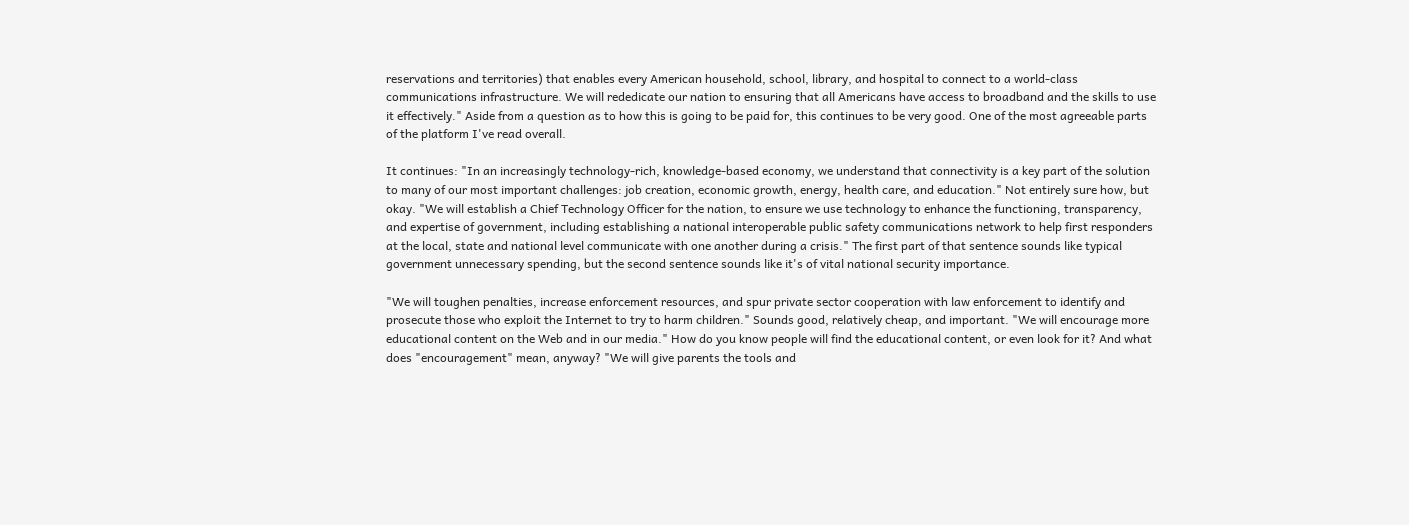reservations and territories) that enables every American household, school, library, and hospital to connect to a world-class communications infrastructure. We will rededicate our nation to ensuring that all Americans have access to broadband and the skills to use it effectively." Aside from a question as to how this is going to be paid for, this continues to be very good. One of the most agreeable parts of the platform I've read overall.

It continues: "In an increasingly technology-rich, knowledge-based economy, we understand that connectivity is a key part of the solution to many of our most important challenges: job creation, economic growth, energy, health care, and education." Not entirely sure how, but okay. "We will establish a Chief Technology Officer for the nation, to ensure we use technology to enhance the functioning, transparency, and expertise of government, including establishing a national interoperable public safety communications network to help first responders at the local, state and national level communicate with one another during a crisis." The first part of that sentence sounds like typical government unnecessary spending, but the second sentence sounds like it's of vital national security importance.

"We will toughen penalties, increase enforcement resources, and spur private sector cooperation with law enforcement to identify and prosecute those who exploit the Internet to try to harm children." Sounds good, relatively cheap, and important. "We will encourage more educational content on the Web and in our media." How do you know people will find the educational content, or even look for it? And what does "encouragement" mean, anyway? "We will give parents the tools and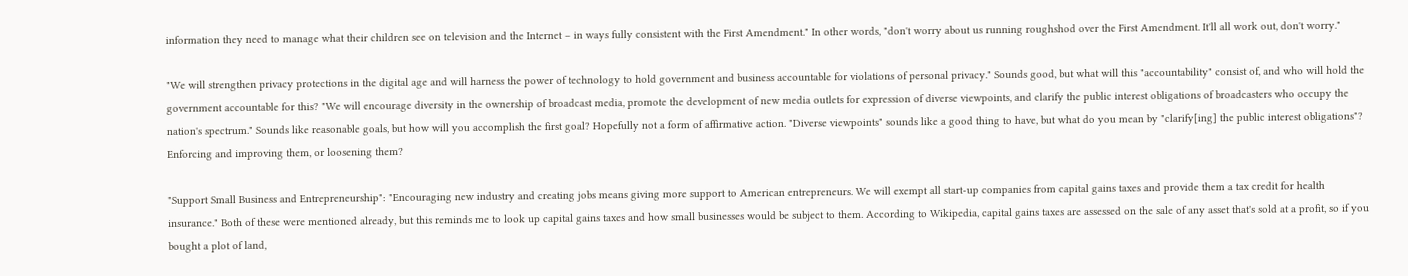information they need to manage what their children see on television and the Internet – in ways fully consistent with the First Amendment." In other words, "don't worry about us running roughshod over the First Amendment. It'll all work out, don't worry."

"We will strengthen privacy protections in the digital age and will harness the power of technology to hold government and business accountable for violations of personal privacy." Sounds good, but what will this "accountability" consist of, and who will hold the government accountable for this? "We will encourage diversity in the ownership of broadcast media, promote the development of new media outlets for expression of diverse viewpoints, and clarify the public interest obligations of broadcasters who occupy the nation's spectrum." Sounds like reasonable goals, but how will you accomplish the first goal? Hopefully not a form of affirmative action. "Diverse viewpoints" sounds like a good thing to have, but what do you mean by "clarify[ing] the public interest obligations"? Enforcing and improving them, or loosening them?

"Support Small Business and Entrepreneurship": "Encouraging new industry and creating jobs means giving more support to American entrepreneurs. We will exempt all start-up companies from capital gains taxes and provide them a tax credit for health insurance." Both of these were mentioned already, but this reminds me to look up capital gains taxes and how small businesses would be subject to them. According to Wikipedia, capital gains taxes are assessed on the sale of any asset that's sold at a profit, so if you bought a plot of land,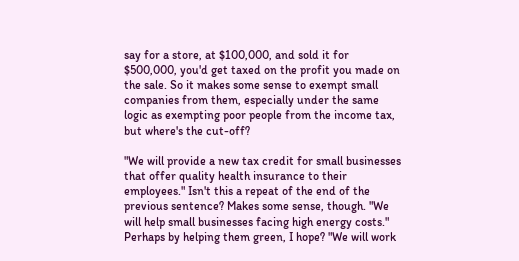say for a store, at $100,000, and sold it for $500,000, you'd get taxed on the profit you made on the sale. So it makes some sense to exempt small companies from them, especially under the same logic as exempting poor people from the income tax, but where's the cut-off?

"We will provide a new tax credit for small businesses that offer quality health insurance to their employees." Isn't this a repeat of the end of the previous sentence? Makes some sense, though. "We will help small businesses facing high energy costs." Perhaps by helping them green, I hope? "We will work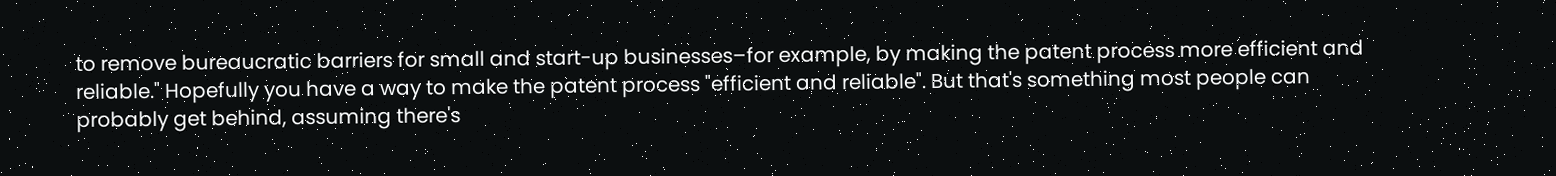to remove bureaucratic barriers for small and start-up businesses–for example, by making the patent process more efficient and reliable." Hopefully you have a way to make the patent process "efficient and reliable". But that's something most people can probably get behind, assuming there's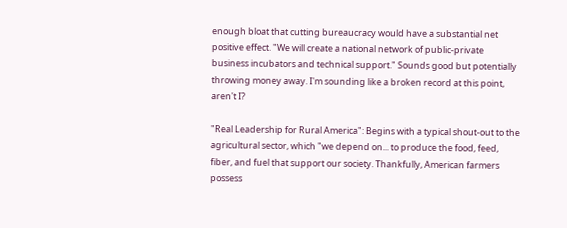enough bloat that cutting bureaucracy would have a substantial net positive effect. "We will create a national network of public-private business incubators and technical support." Sounds good but potentially throwing money away. I'm sounding like a broken record at this point, aren't I?

"Real Leadership for Rural America": Begins with a typical shout-out to the agricultural sector, which "we depend on... to produce the food, feed, fiber, and fuel that support our society. Thankfully, American farmers possess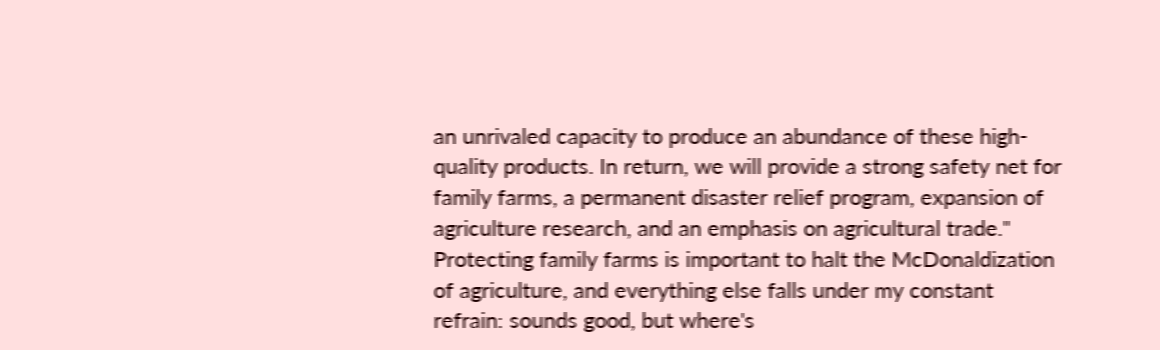an unrivaled capacity to produce an abundance of these high-quality products. In return, we will provide a strong safety net for family farms, a permanent disaster relief program, expansion of agriculture research, and an emphasis on agricultural trade." Protecting family farms is important to halt the McDonaldization of agriculture, and everything else falls under my constant refrain: sounds good, but where's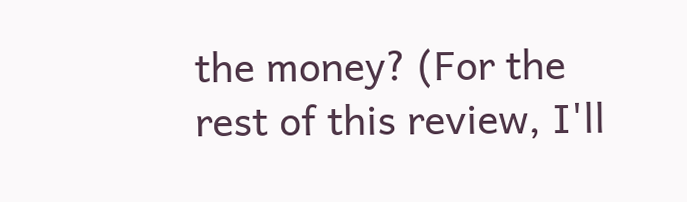the money? (For the rest of this review, I'll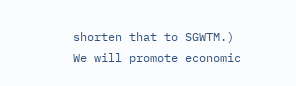shorten that to SGWTM.)
We will promote economic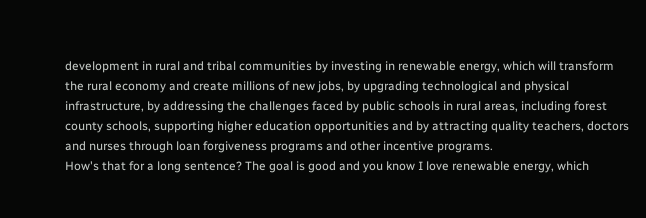development in rural and tribal communities by investing in renewable energy, which will transform the rural economy and create millions of new jobs, by upgrading technological and physical infrastructure, by addressing the challenges faced by public schools in rural areas, including forest county schools, supporting higher education opportunities and by attracting quality teachers, doctors and nurses through loan forgiveness programs and other incentive programs.
How's that for a long sentence? The goal is good and you know I love renewable energy, which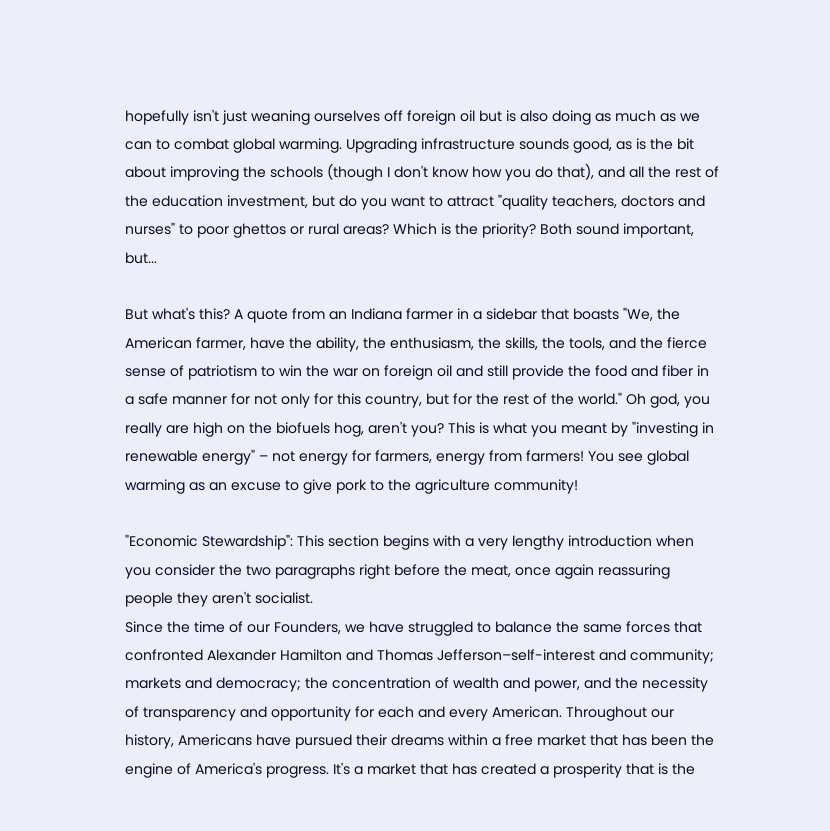hopefully isn't just weaning ourselves off foreign oil but is also doing as much as we can to combat global warming. Upgrading infrastructure sounds good, as is the bit about improving the schools (though I don't know how you do that), and all the rest of the education investment, but do you want to attract "quality teachers, doctors and nurses" to poor ghettos or rural areas? Which is the priority? Both sound important, but...

But what's this? A quote from an Indiana farmer in a sidebar that boasts "We, the American farmer, have the ability, the enthusiasm, the skills, the tools, and the fierce sense of patriotism to win the war on foreign oil and still provide the food and fiber in a safe manner for not only for this country, but for the rest of the world." Oh god, you really are high on the biofuels hog, aren't you? This is what you meant by "investing in renewable energy" – not energy for farmers, energy from farmers! You see global warming as an excuse to give pork to the agriculture community!

"Economic Stewardship": This section begins with a very lengthy introduction when you consider the two paragraphs right before the meat, once again reassuring people they aren't socialist.
Since the time of our Founders, we have struggled to balance the same forces that confronted Alexander Hamilton and Thomas Jefferson–self-interest and community; markets and democracy; the concentration of wealth and power, and the necessity of transparency and opportunity for each and every American. Throughout our history, Americans have pursued their dreams within a free market that has been the engine of America's progress. It's a market that has created a prosperity that is the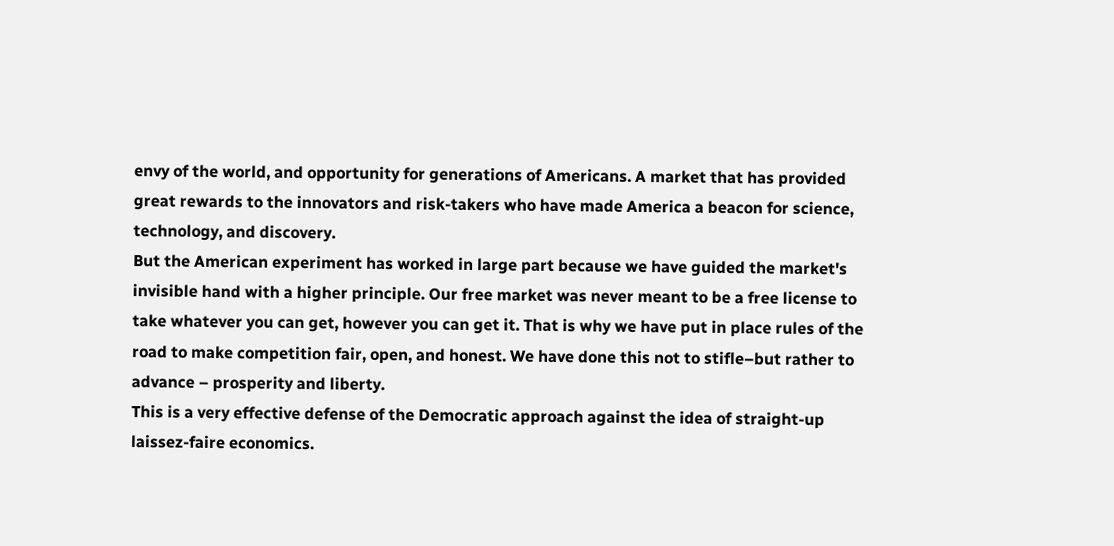envy of the world, and opportunity for generations of Americans. A market that has provided great rewards to the innovators and risk-takers who have made America a beacon for science, technology, and discovery.
But the American experiment has worked in large part because we have guided the market's invisible hand with a higher principle. Our free market was never meant to be a free license to take whatever you can get, however you can get it. That is why we have put in place rules of the road to make competition fair, open, and honest. We have done this not to stifle–but rather to advance – prosperity and liberty.
This is a very effective defense of the Democratic approach against the idea of straight-up laissez-faire economics.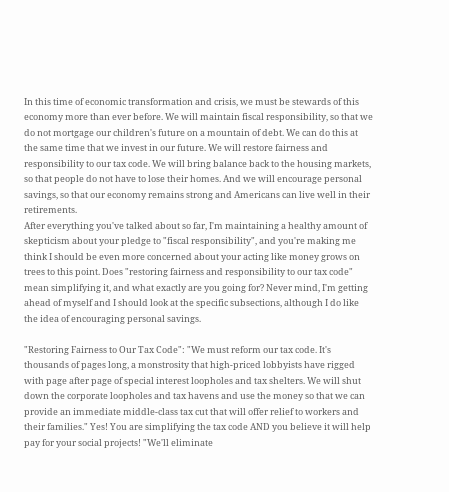In this time of economic transformation and crisis, we must be stewards of this economy more than ever before. We will maintain fiscal responsibility, so that we do not mortgage our children's future on a mountain of debt. We can do this at the same time that we invest in our future. We will restore fairness and responsibility to our tax code. We will bring balance back to the housing markets, so that people do not have to lose their homes. And we will encourage personal savings, so that our economy remains strong and Americans can live well in their retirements.
After everything you've talked about so far, I'm maintaining a healthy amount of skepticism about your pledge to "fiscal responsibility", and you're making me think I should be even more concerned about your acting like money grows on trees to this point. Does "restoring fairness and responsibility to our tax code" mean simplifying it, and what exactly are you going for? Never mind, I'm getting ahead of myself and I should look at the specific subsections, although I do like the idea of encouraging personal savings.

"Restoring Fairness to Our Tax Code": "We must reform our tax code. It's thousands of pages long, a monstrosity that high-priced lobbyists have rigged with page after page of special interest loopholes and tax shelters. We will shut down the corporate loopholes and tax havens and use the money so that we can provide an immediate middle-class tax cut that will offer relief to workers and their families." Yes! You are simplifying the tax code AND you believe it will help pay for your social projects! "We'll eliminate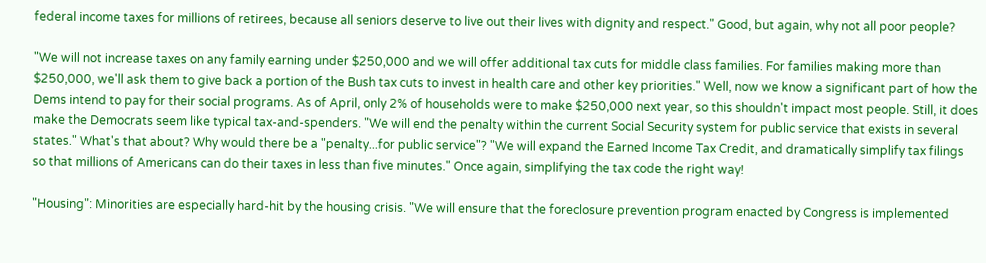federal income taxes for millions of retirees, because all seniors deserve to live out their lives with dignity and respect." Good, but again, why not all poor people?

"We will not increase taxes on any family earning under $250,000 and we will offer additional tax cuts for middle class families. For families making more than $250,000, we'll ask them to give back a portion of the Bush tax cuts to invest in health care and other key priorities." Well, now we know a significant part of how the Dems intend to pay for their social programs. As of April, only 2% of households were to make $250,000 next year, so this shouldn't impact most people. Still, it does make the Democrats seem like typical tax-and-spenders. "We will end the penalty within the current Social Security system for public service that exists in several states." What's that about? Why would there be a "penalty...for public service"? "We will expand the Earned Income Tax Credit, and dramatically simplify tax filings so that millions of Americans can do their taxes in less than five minutes." Once again, simplifying the tax code the right way!

"Housing": Minorities are especially hard-hit by the housing crisis. "We will ensure that the foreclosure prevention program enacted by Congress is implemented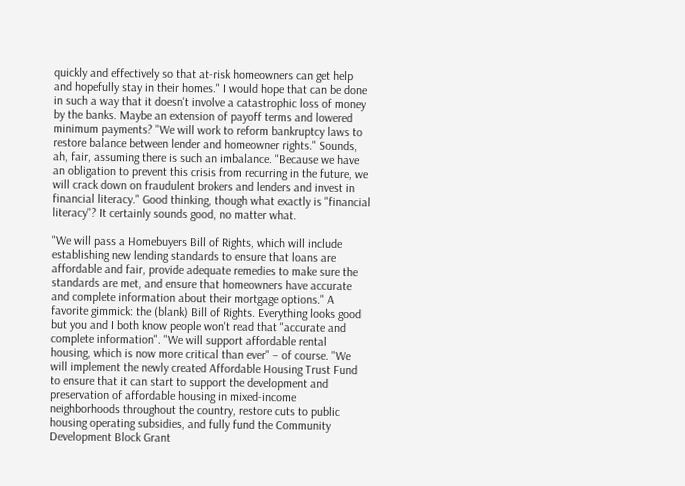quickly and effectively so that at-risk homeowners can get help and hopefully stay in their homes." I would hope that can be done in such a way that it doesn't involve a catastrophic loss of money by the banks. Maybe an extension of payoff terms and lowered minimum payments? "We will work to reform bankruptcy laws to restore balance between lender and homeowner rights." Sounds, ah, fair, assuming there is such an imbalance. "Because we have an obligation to prevent this crisis from recurring in the future, we will crack down on fraudulent brokers and lenders and invest in financial literacy." Good thinking, though what exactly is "financial literacy"? It certainly sounds good, no matter what.

"We will pass a Homebuyers Bill of Rights, which will include establishing new lending standards to ensure that loans are affordable and fair, provide adequate remedies to make sure the standards are met, and ensure that homeowners have accurate and complete information about their mortgage options." A favorite gimmick: the (blank) Bill of Rights. Everything looks good but you and I both know people won't read that "accurate and complete information". "We will support affordable rental housing, which is now more critical than ever" – of course. "We will implement the newly created Affordable Housing Trust Fund to ensure that it can start to support the development and preservation of affordable housing in mixed-income neighborhoods throughout the country, restore cuts to public housing operating subsidies, and fully fund the Community Development Block Grant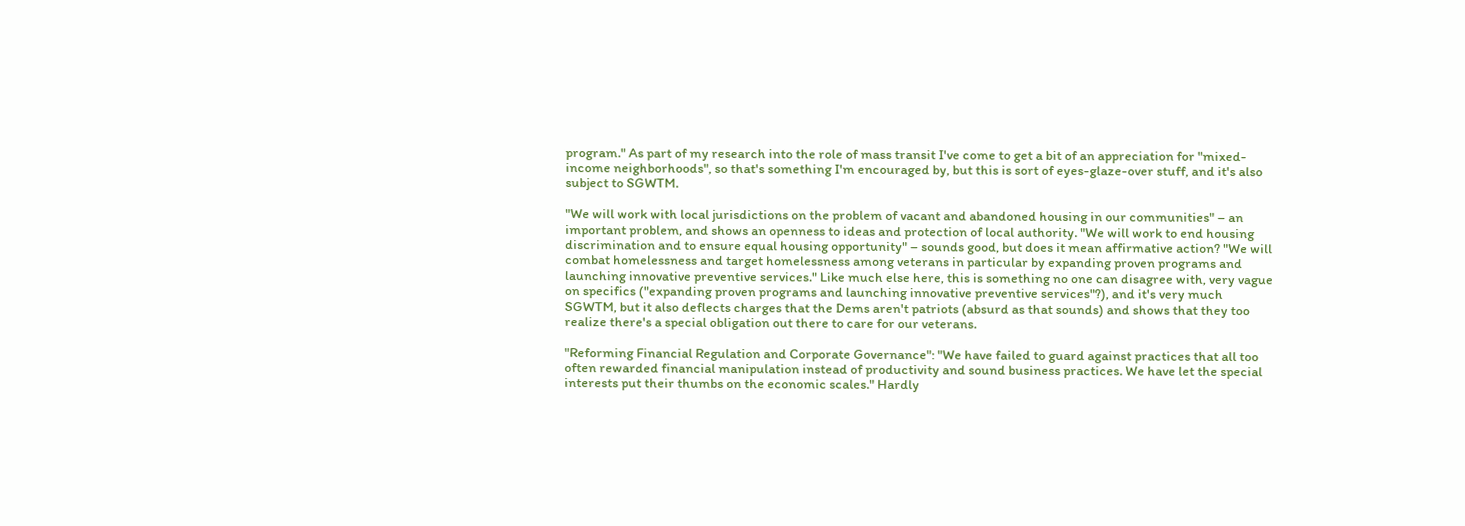program." As part of my research into the role of mass transit I've come to get a bit of an appreciation for "mixed-income neighborhoods", so that's something I'm encouraged by, but this is sort of eyes-glaze-over stuff, and it's also subject to SGWTM.

"We will work with local jurisdictions on the problem of vacant and abandoned housing in our communities" – an important problem, and shows an openness to ideas and protection of local authority. "We will work to end housing discrimination and to ensure equal housing opportunity" – sounds good, but does it mean affirmative action? "We will combat homelessness and target homelessness among veterans in particular by expanding proven programs and launching innovative preventive services." Like much else here, this is something no one can disagree with, very vague on specifics ("expanding proven programs and launching innovative preventive services"?), and it's very much SGWTM, but it also deflects charges that the Dems aren't patriots (absurd as that sounds) and shows that they too realize there's a special obligation out there to care for our veterans.

"Reforming Financial Regulation and Corporate Governance": "We have failed to guard against practices that all too often rewarded financial manipulation instead of productivity and sound business practices. We have let the special interests put their thumbs on the economic scales." Hardly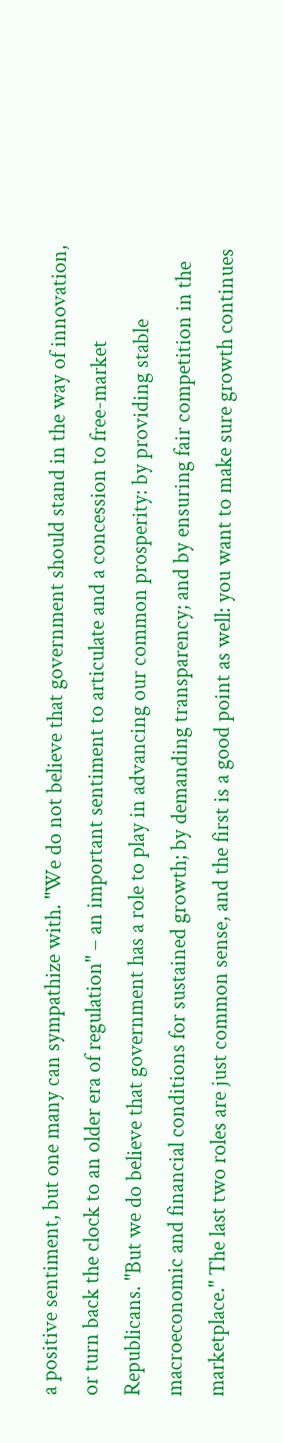a positive sentiment, but one many can sympathize with. "We do not believe that government should stand in the way of innovation, or turn back the clock to an older era of regulation" – an important sentiment to articulate and a concession to free-market Republicans. "But we do believe that government has a role to play in advancing our common prosperity: by providing stable macroeconomic and financial conditions for sustained growth; by demanding transparency; and by ensuring fair competition in the marketplace." The last two roles are just common sense, and the first is a good point as well: you want to make sure growth continues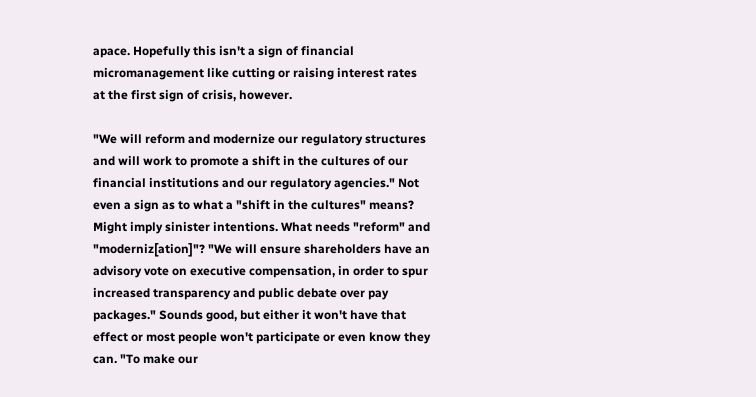apace. Hopefully this isn't a sign of financial micromanagement like cutting or raising interest rates at the first sign of crisis, however.

"We will reform and modernize our regulatory structures and will work to promote a shift in the cultures of our financial institutions and our regulatory agencies." Not even a sign as to what a "shift in the cultures" means? Might imply sinister intentions. What needs "reform" and "moderniz[ation]"? "We will ensure shareholders have an advisory vote on executive compensation, in order to spur increased transparency and public debate over pay packages." Sounds good, but either it won't have that effect or most people won't participate or even know they can. "To make our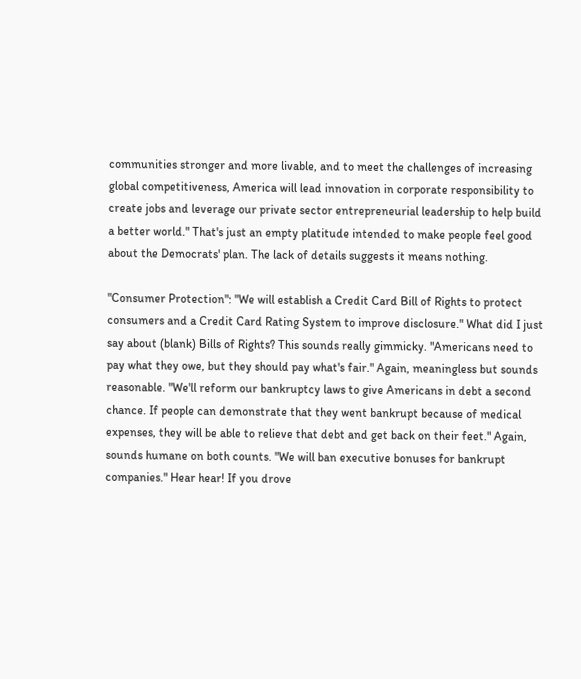communities stronger and more livable, and to meet the challenges of increasing global competitiveness, America will lead innovation in corporate responsibility to create jobs and leverage our private sector entrepreneurial leadership to help build a better world." That's just an empty platitude intended to make people feel good about the Democrats' plan. The lack of details suggests it means nothing.

"Consumer Protection": "We will establish a Credit Card Bill of Rights to protect consumers and a Credit Card Rating System to improve disclosure." What did I just say about (blank) Bills of Rights? This sounds really gimmicky. "Americans need to pay what they owe, but they should pay what's fair." Again, meaningless but sounds reasonable. "We'll reform our bankruptcy laws to give Americans in debt a second chance. If people can demonstrate that they went bankrupt because of medical expenses, they will be able to relieve that debt and get back on their feet." Again, sounds humane on both counts. "We will ban executive bonuses for bankrupt companies." Hear hear! If you drove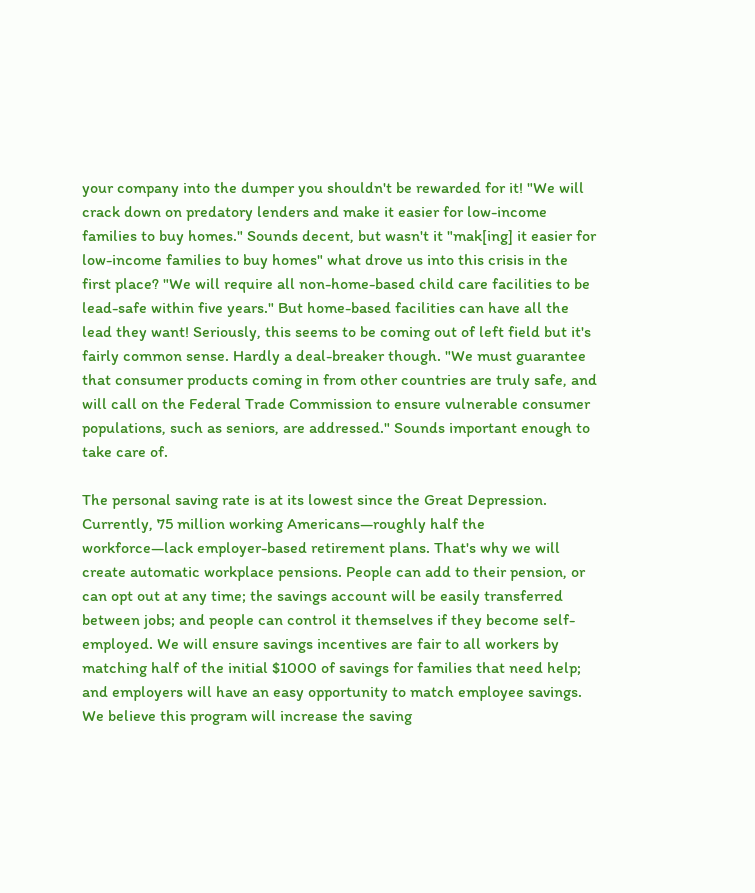your company into the dumper you shouldn't be rewarded for it! "We will crack down on predatory lenders and make it easier for low-income families to buy homes." Sounds decent, but wasn't it "mak[ing] it easier for low-income families to buy homes" what drove us into this crisis in the first place? "We will require all non-home-based child care facilities to be lead-safe within five years." But home-based facilities can have all the lead they want! Seriously, this seems to be coming out of left field but it's fairly common sense. Hardly a deal-breaker though. "We must guarantee that consumer products coming in from other countries are truly safe, and will call on the Federal Trade Commission to ensure vulnerable consumer populations, such as seniors, are addressed." Sounds important enough to take care of.

The personal saving rate is at its lowest since the Great Depression. Currently, 75 million working Americans—roughly half the workforce—lack employer-based retirement plans. That's why we will create automatic workplace pensions. People can add to their pension, or can opt out at any time; the savings account will be easily transferred between jobs; and people can control it themselves if they become self-employed. We will ensure savings incentives are fair to all workers by matching half of the initial $1000 of savings for families that need help; and employers will have an easy opportunity to match employee savings. We believe this program will increase the saving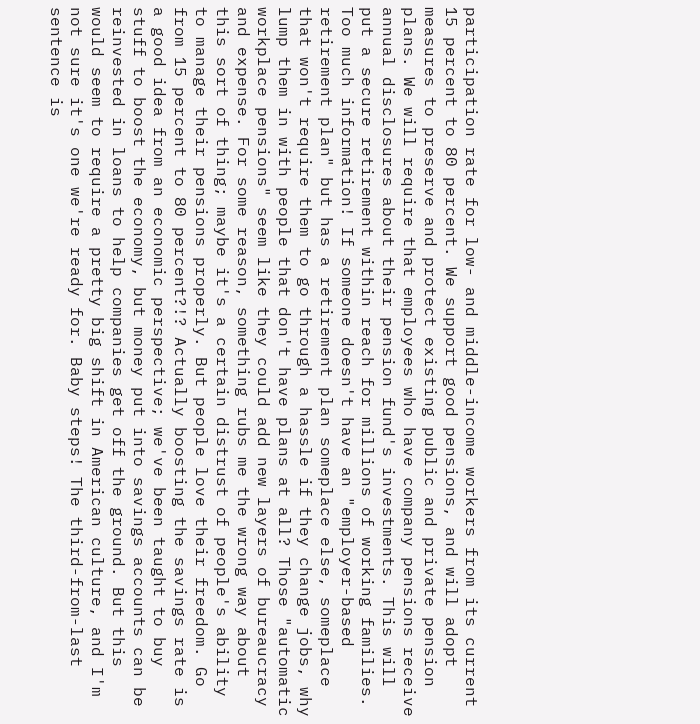participation rate for low- and middle-income workers from its current 15 percent to 80 percent. We support good pensions, and will adopt measures to preserve and protect existing public and private pension plans. We will require that employees who have company pensions receive annual disclosures about their pension fund's investments. This will put a secure retirement within reach for millions of working families.
Too much information! If someone doesn't have an "employer-based retirement plan" but has a retirement plan someplace else, someplace that won't require them to go through a hassle if they change jobs, why lump them in with people that don't have plans at all? Those "automatic workplace pensions" seem like they could add new layers of bureaucracy and expense. For some reason, something rubs me the wrong way about this sort of thing; maybe it's a certain distrust of people's ability to manage their pensions properly. But people love their freedom. Go from 15 percent to 80 percent?!? Actually boosting the savings rate is a good idea from an economic perspective; we've been taught to buy stuff to boost the economy, but money put into savings accounts can be reinvested in loans to help companies get off the ground. But this would seem to require a pretty big shift in American culture, and I'm not sure it's one we're ready for. Baby steps! The third-from-last sentence is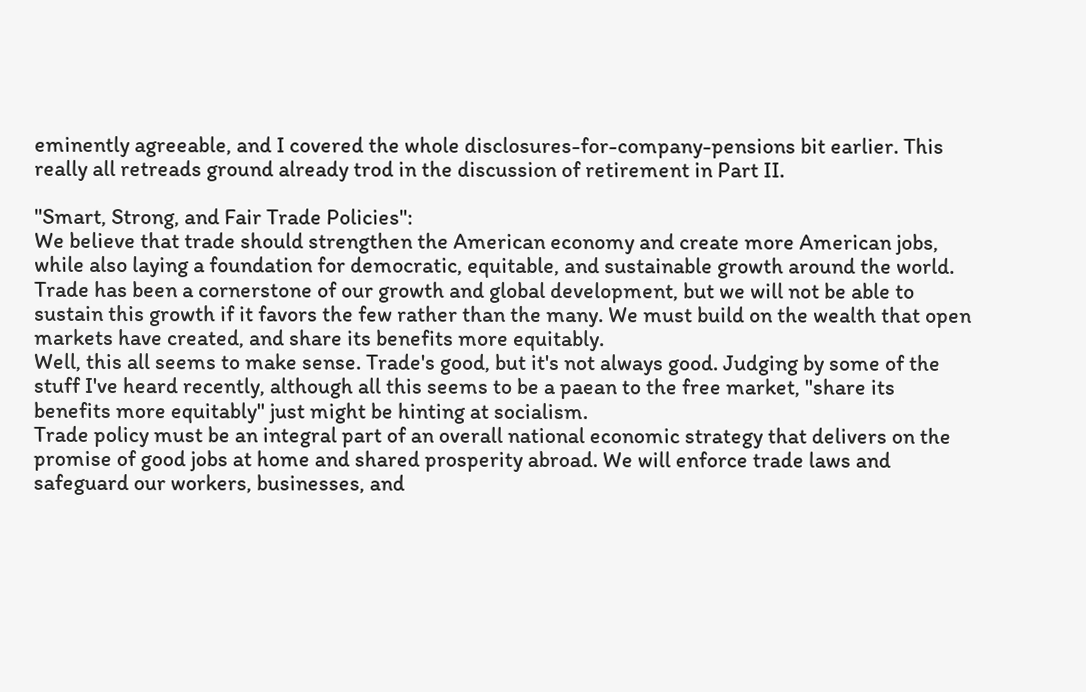eminently agreeable, and I covered the whole disclosures-for-company-pensions bit earlier. This really all retreads ground already trod in the discussion of retirement in Part II.

"Smart, Strong, and Fair Trade Policies":
We believe that trade should strengthen the American economy and create more American jobs, while also laying a foundation for democratic, equitable, and sustainable growth around the world. Trade has been a cornerstone of our growth and global development, but we will not be able to sustain this growth if it favors the few rather than the many. We must build on the wealth that open markets have created, and share its benefits more equitably.
Well, this all seems to make sense. Trade's good, but it's not always good. Judging by some of the stuff I've heard recently, although all this seems to be a paean to the free market, "share its benefits more equitably" just might be hinting at socialism.
Trade policy must be an integral part of an overall national economic strategy that delivers on the promise of good jobs at home and shared prosperity abroad. We will enforce trade laws and safeguard our workers, businesses, and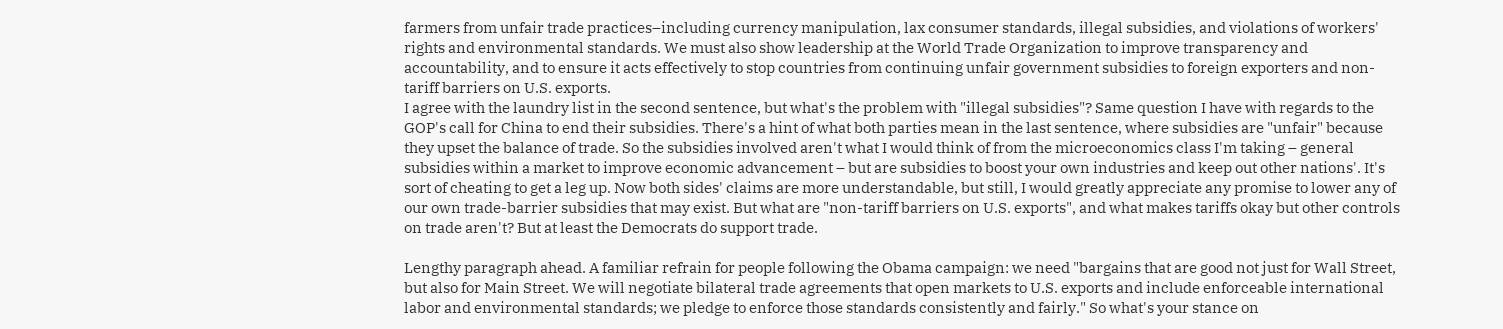farmers from unfair trade practices–including currency manipulation, lax consumer standards, illegal subsidies, and violations of workers' rights and environmental standards. We must also show leadership at the World Trade Organization to improve transparency and accountability, and to ensure it acts effectively to stop countries from continuing unfair government subsidies to foreign exporters and non-tariff barriers on U.S. exports.
I agree with the laundry list in the second sentence, but what's the problem with "illegal subsidies"? Same question I have with regards to the GOP's call for China to end their subsidies. There's a hint of what both parties mean in the last sentence, where subsidies are "unfair" because they upset the balance of trade. So the subsidies involved aren't what I would think of from the microeconomics class I'm taking – general subsidies within a market to improve economic advancement – but are subsidies to boost your own industries and keep out other nations'. It's sort of cheating to get a leg up. Now both sides' claims are more understandable, but still, I would greatly appreciate any promise to lower any of our own trade-barrier subsidies that may exist. But what are "non-tariff barriers on U.S. exports", and what makes tariffs okay but other controls on trade aren't? But at least the Democrats do support trade.

Lengthy paragraph ahead. A familiar refrain for people following the Obama campaign: we need "bargains that are good not just for Wall Street, but also for Main Street. We will negotiate bilateral trade agreements that open markets to U.S. exports and include enforceable international labor and environmental standards; we pledge to enforce those standards consistently and fairly." So what's your stance on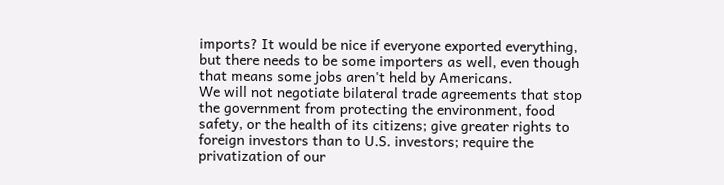imports? It would be nice if everyone exported everything, but there needs to be some importers as well, even though that means some jobs aren't held by Americans.
We will not negotiate bilateral trade agreements that stop the government from protecting the environment, food safety, or the health of its citizens; give greater rights to foreign investors than to U.S. investors; require the privatization of our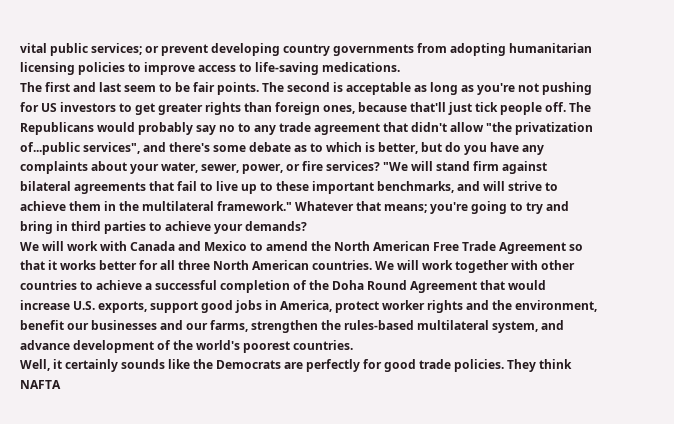vital public services; or prevent developing country governments from adopting humanitarian licensing policies to improve access to life-saving medications.
The first and last seem to be fair points. The second is acceptable as long as you're not pushing for US investors to get greater rights than foreign ones, because that'll just tick people off. The Republicans would probably say no to any trade agreement that didn't allow "the privatization of...public services", and there's some debate as to which is better, but do you have any complaints about your water, sewer, power, or fire services? "We will stand firm against bilateral agreements that fail to live up to these important benchmarks, and will strive to achieve them in the multilateral framework." Whatever that means; you're going to try and bring in third parties to achieve your demands?
We will work with Canada and Mexico to amend the North American Free Trade Agreement so that it works better for all three North American countries. We will work together with other countries to achieve a successful completion of the Doha Round Agreement that would increase U.S. exports, support good jobs in America, protect worker rights and the environment, benefit our businesses and our farms, strengthen the rules-based multilateral system, and advance development of the world's poorest countries.
Well, it certainly sounds like the Democrats are perfectly for good trade policies. They think NAFTA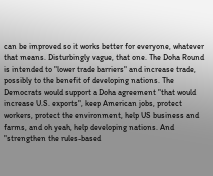can be improved so it works better for everyone, whatever that means. Disturbingly vague, that one. The Doha Round is intended to "lower trade barriers" and increase trade, possibly to the benefit of developing nations. The Democrats would support a Doha agreement "that would increase U.S. exports", keep American jobs, protect workers, protect the environment, help US business and farms, and oh yeah, help developing nations. And "strengthen the rules-based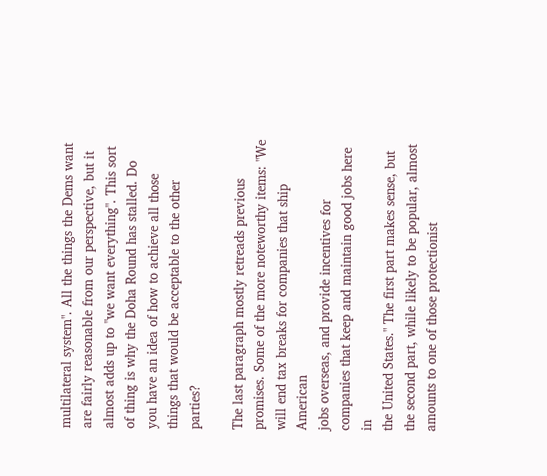multilateral system". All the things the Dems want are fairly reasonable from our perspective, but it almost adds up to "we want everything". This sort of thing is why the Doha Round has stalled. Do you have an idea of how to achieve all those things that would be acceptable to the other parties?

The last paragraph mostly retreads previous promises. Some of the more noteworthy items: "We will end tax breaks for companies that ship American
jobs overseas, and provide incentives for companies that keep and maintain good jobs here in
the United States." The first part makes sense, but the second part, while likely to be popular, almost amounts to one of those protectionist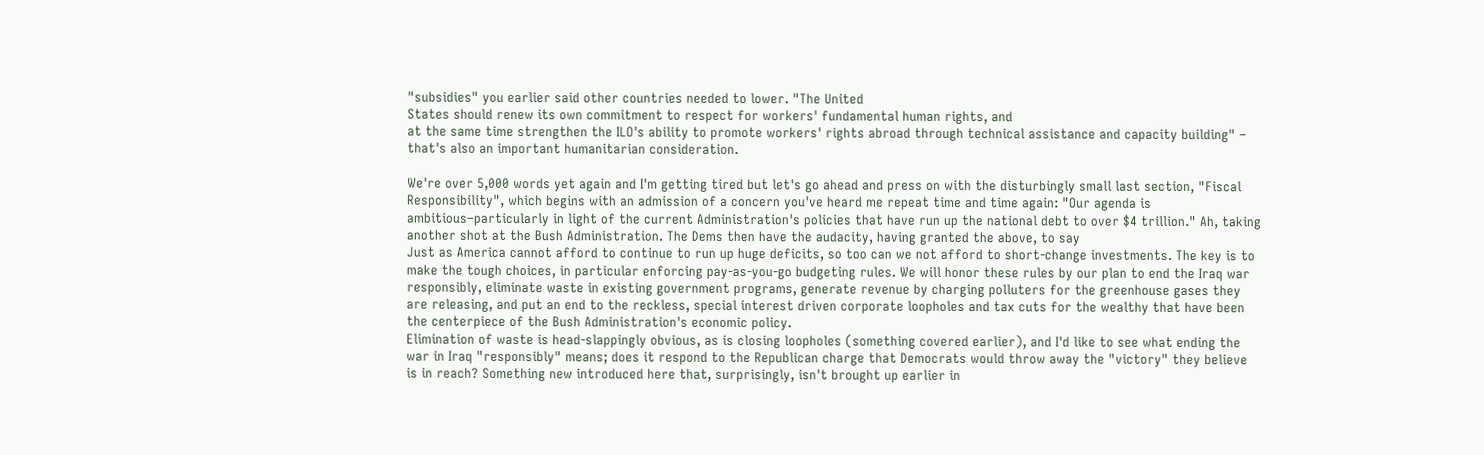"subsidies" you earlier said other countries needed to lower. "The United
States should renew its own commitment to respect for workers' fundamental human rights, and
at the same time strengthen the ILO's ability to promote workers' rights abroad through technical assistance and capacity building" – that's also an important humanitarian consideration.

We're over 5,000 words yet again and I'm getting tired but let's go ahead and press on with the disturbingly small last section, "Fiscal Responsibility", which begins with an admission of a concern you've heard me repeat time and time again: "Our agenda is ambitious–particularly in light of the current Administration's policies that have run up the national debt to over $4 trillion." Ah, taking another shot at the Bush Administration. The Dems then have the audacity, having granted the above, to say
Just as America cannot afford to continue to run up huge deficits, so too can we not afford to short-change investments. The key is to make the tough choices, in particular enforcing pay-as-you-go budgeting rules. We will honor these rules by our plan to end the Iraq war responsibly, eliminate waste in existing government programs, generate revenue by charging polluters for the greenhouse gases they are releasing, and put an end to the reckless, special interest driven corporate loopholes and tax cuts for the wealthy that have been the centerpiece of the Bush Administration's economic policy.
Elimination of waste is head-slappingly obvious, as is closing loopholes (something covered earlier), and I'd like to see what ending the war in Iraq "responsibly" means; does it respond to the Republican charge that Democrats would throw away the "victory" they believe is in reach? Something new introduced here that, surprisingly, isn't brought up earlier in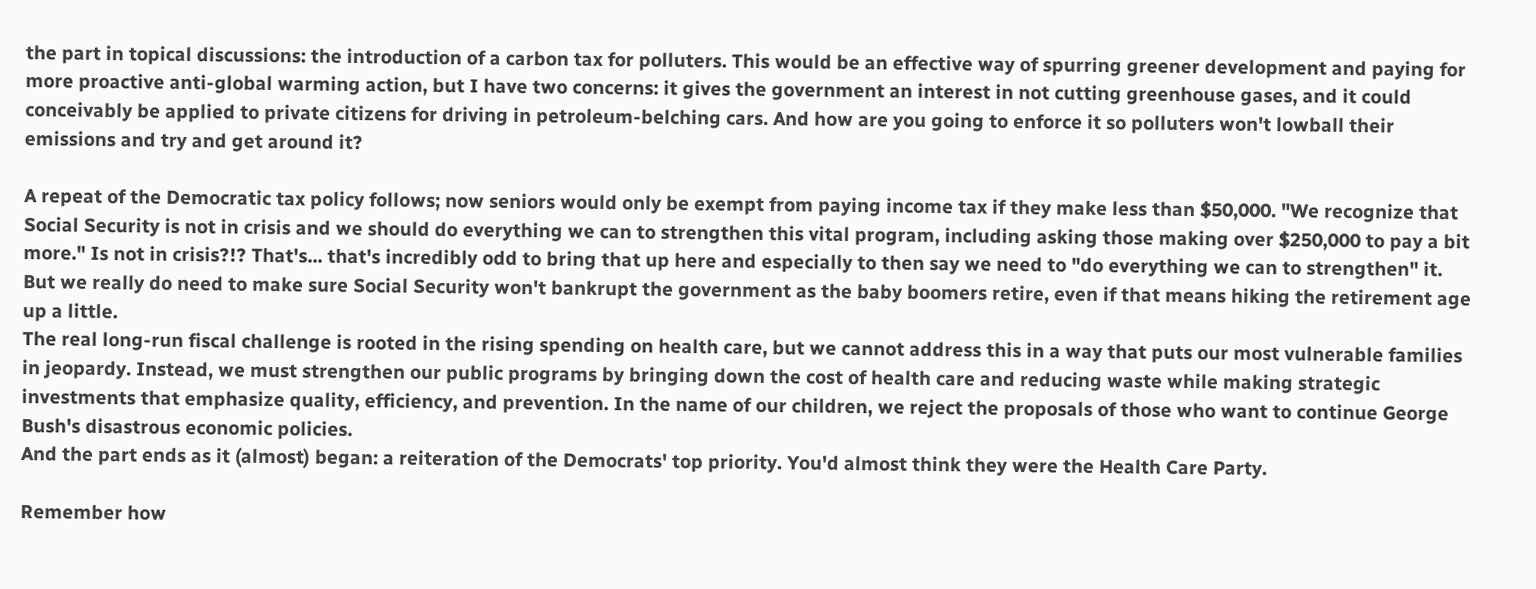the part in topical discussions: the introduction of a carbon tax for polluters. This would be an effective way of spurring greener development and paying for more proactive anti-global warming action, but I have two concerns: it gives the government an interest in not cutting greenhouse gases, and it could conceivably be applied to private citizens for driving in petroleum-belching cars. And how are you going to enforce it so polluters won't lowball their emissions and try and get around it?

A repeat of the Democratic tax policy follows; now seniors would only be exempt from paying income tax if they make less than $50,000. "We recognize that Social Security is not in crisis and we should do everything we can to strengthen this vital program, including asking those making over $250,000 to pay a bit more." Is not in crisis?!? That's... that's incredibly odd to bring that up here and especially to then say we need to "do everything we can to strengthen" it. But we really do need to make sure Social Security won't bankrupt the government as the baby boomers retire, even if that means hiking the retirement age up a little.
The real long-run fiscal challenge is rooted in the rising spending on health care, but we cannot address this in a way that puts our most vulnerable families in jeopardy. Instead, we must strengthen our public programs by bringing down the cost of health care and reducing waste while making strategic investments that emphasize quality, efficiency, and prevention. In the name of our children, we reject the proposals of those who want to continue George Bush's disastrous economic policies.
And the part ends as it (almost) began: a reiteration of the Democrats' top priority. You'd almost think they were the Health Care Party.

Remember how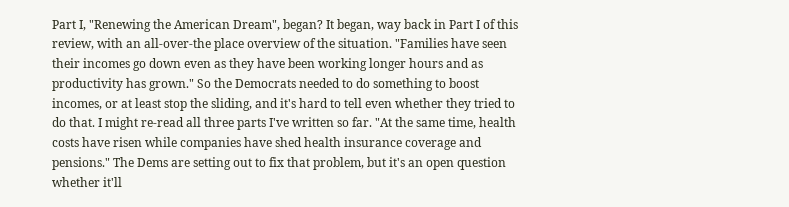Part I, "Renewing the American Dream", began? It began, way back in Part I of this review, with an all-over-the place overview of the situation. "Families have seen their incomes go down even as they have been working longer hours and as productivity has grown." So the Democrats needed to do something to boost incomes, or at least stop the sliding, and it's hard to tell even whether they tried to do that. I might re-read all three parts I've written so far. "At the same time, health costs have risen while companies have shed health insurance coverage and pensions." The Dems are setting out to fix that problem, but it's an open question whether it'll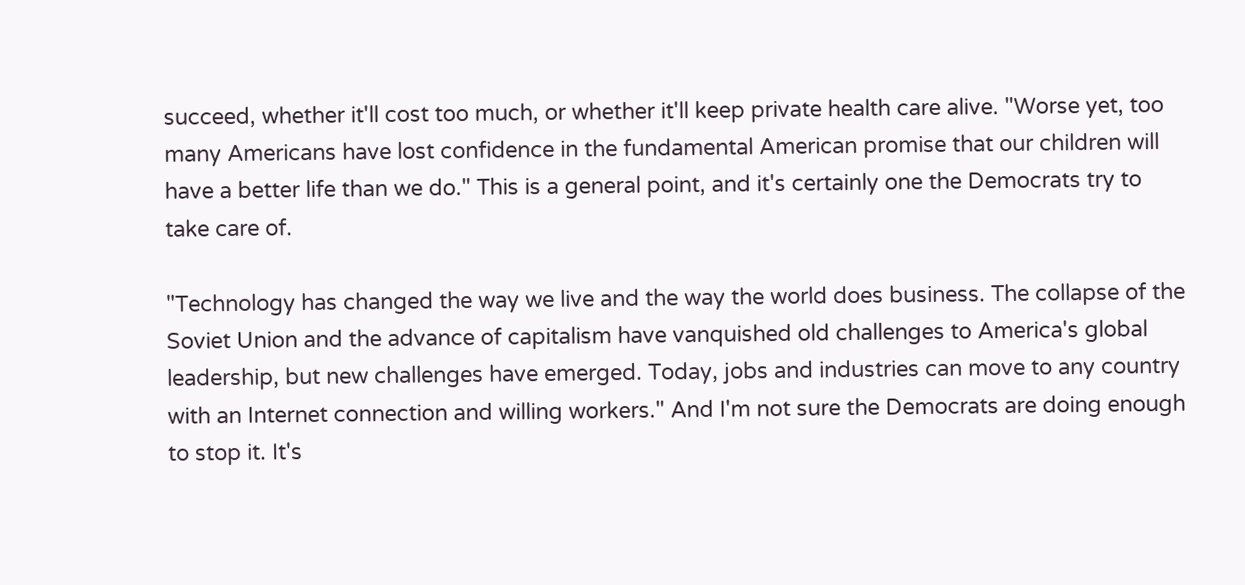succeed, whether it'll cost too much, or whether it'll keep private health care alive. "Worse yet, too many Americans have lost confidence in the fundamental American promise that our children will have a better life than we do." This is a general point, and it's certainly one the Democrats try to take care of.

"Technology has changed the way we live and the way the world does business. The collapse of the Soviet Union and the advance of capitalism have vanquished old challenges to America's global leadership, but new challenges have emerged. Today, jobs and industries can move to any country with an Internet connection and willing workers." And I'm not sure the Democrats are doing enough to stop it. It's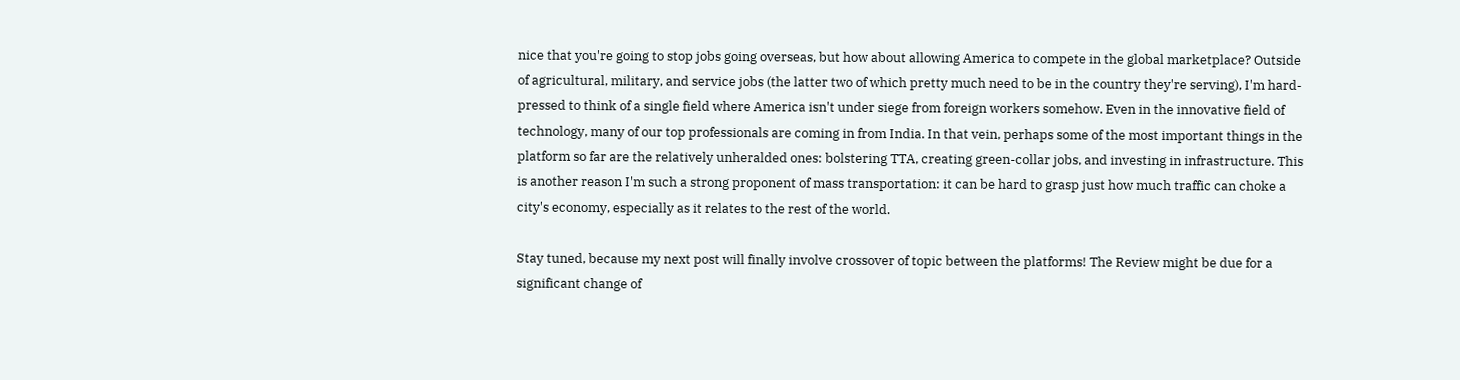nice that you're going to stop jobs going overseas, but how about allowing America to compete in the global marketplace? Outside of agricultural, military, and service jobs (the latter two of which pretty much need to be in the country they're serving), I'm hard-pressed to think of a single field where America isn't under siege from foreign workers somehow. Even in the innovative field of technology, many of our top professionals are coming in from India. In that vein, perhaps some of the most important things in the platform so far are the relatively unheralded ones: bolstering TTA, creating green-collar jobs, and investing in infrastructure. This is another reason I'm such a strong proponent of mass transportation: it can be hard to grasp just how much traffic can choke a city's economy, especially as it relates to the rest of the world.

Stay tuned, because my next post will finally involve crossover of topic between the platforms! The Review might be due for a significant change of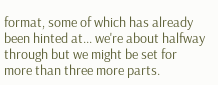format, some of which has already been hinted at... we're about halfway through but we might be set for more than three more parts.